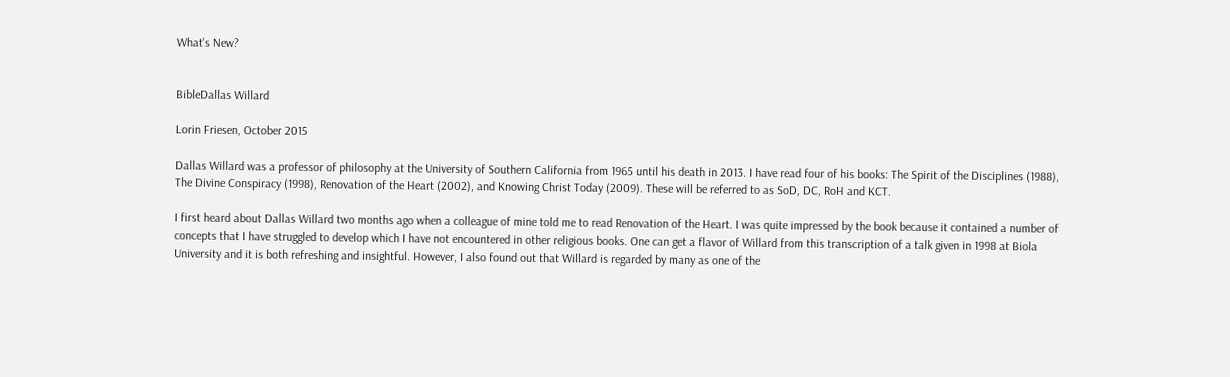What's New?


BibleDallas Willard

Lorin Friesen, October 2015

Dallas Willard was a professor of philosophy at the University of Southern California from 1965 until his death in 2013. I have read four of his books: The Spirit of the Disciplines (1988), The Divine Conspiracy (1998), Renovation of the Heart (2002), and Knowing Christ Today (2009). These will be referred to as SoD, DC, RoH and KCT.

I first heard about Dallas Willard two months ago when a colleague of mine told me to read Renovation of the Heart. I was quite impressed by the book because it contained a number of concepts that I have struggled to develop which I have not encountered in other religious books. One can get a flavor of Willard from this transcription of a talk given in 1998 at Biola University and it is both refreshing and insightful. However, I also found out that Willard is regarded by many as one of the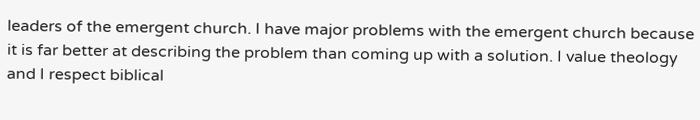leaders of the emergent church. I have major problems with the emergent church because it is far better at describing the problem than coming up with a solution. I value theology and I respect biblical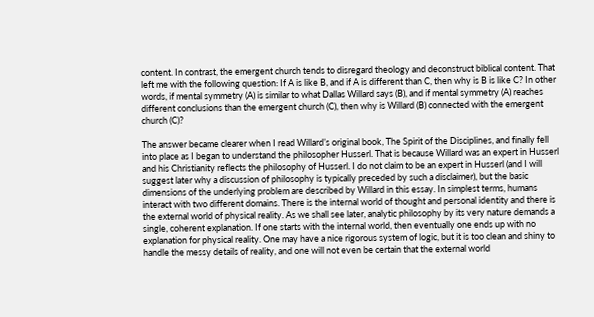content. In contrast, the emergent church tends to disregard theology and deconstruct biblical content. That left me with the following question: If A is like B, and if A is different than C, then why is B is like C? In other words, if mental symmetry (A) is similar to what Dallas Willard says (B), and if mental symmetry (A) reaches different conclusions than the emergent church (C), then why is Willard (B) connected with the emergent church (C)?

The answer became clearer when I read Willard’s original book, The Spirit of the Disciplines, and finally fell into place as I began to understand the philosopher Husserl. That is because Willard was an expert in Husserl and his Christianity reflects the philosophy of Husserl. I do not claim to be an expert in Husserl (and I will suggest later why a discussion of philosophy is typically preceded by such a disclaimer), but the basic dimensions of the underlying problem are described by Willard in this essay. In simplest terms, humans interact with two different domains. There is the internal world of thought and personal identity and there is the external world of physical reality. As we shall see later, analytic philosophy by its very nature demands a single, coherent explanation. If one starts with the internal world, then eventually one ends up with no explanation for physical reality. One may have a nice rigorous system of logic, but it is too clean and shiny to handle the messy details of reality, and one will not even be certain that the external world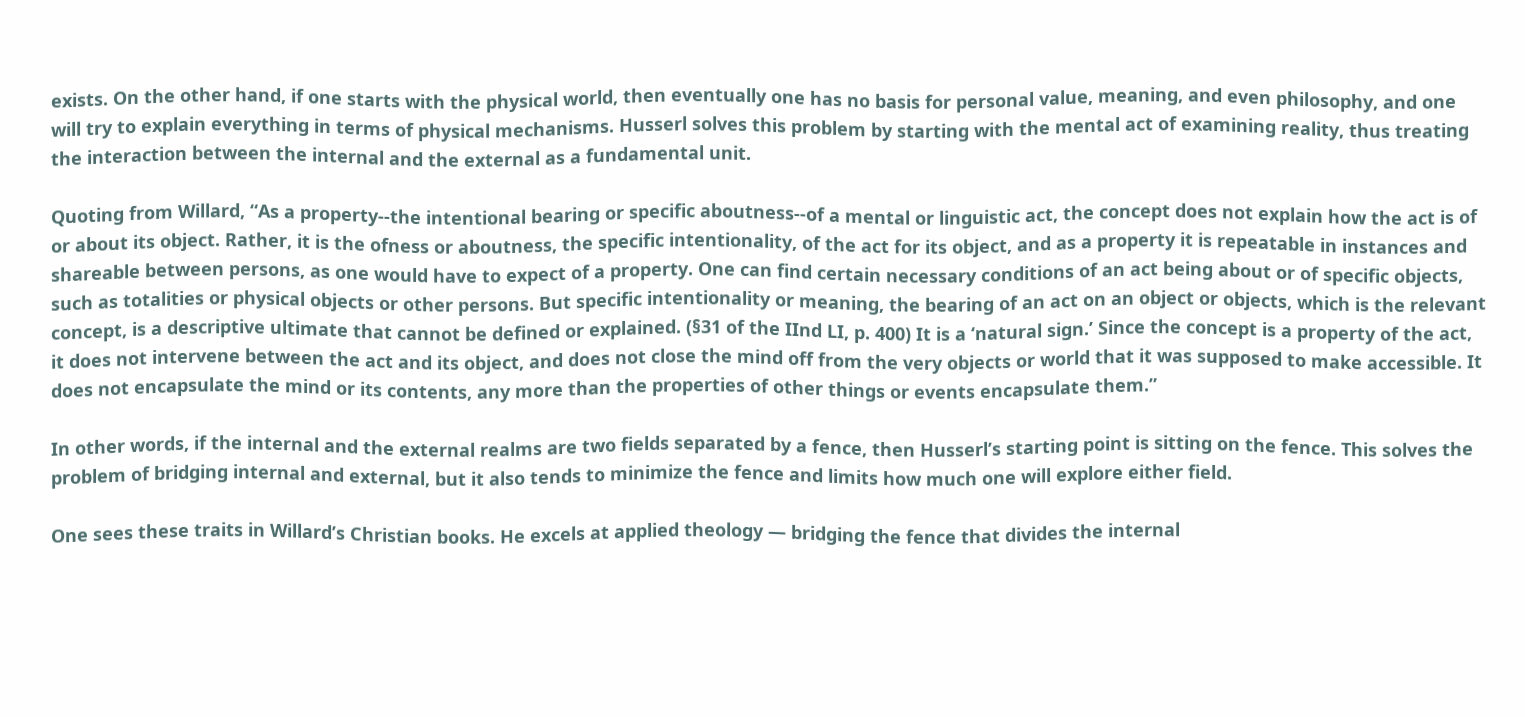exists. On the other hand, if one starts with the physical world, then eventually one has no basis for personal value, meaning, and even philosophy, and one will try to explain everything in terms of physical mechanisms. Husserl solves this problem by starting with the mental act of examining reality, thus treating the interaction between the internal and the external as a fundamental unit.

Quoting from Willard, “As a property--the intentional bearing or specific aboutness--of a mental or linguistic act, the concept does not explain how the act is of or about its object. Rather, it is the ofness or aboutness, the specific intentionality, of the act for its object, and as a property it is repeatable in instances and shareable between persons, as one would have to expect of a property. One can find certain necessary conditions of an act being about or of specific objects, such as totalities or physical objects or other persons. But specific intentionality or meaning, the bearing of an act on an object or objects, which is the relevant concept, is a descriptive ultimate that cannot be defined or explained. (§31 of the IInd LI, p. 400) It is a ‘natural sign.’ Since the concept is a property of the act, it does not intervene between the act and its object, and does not close the mind off from the very objects or world that it was supposed to make accessible. It does not encapsulate the mind or its contents, any more than the properties of other things or events encapsulate them.”

In other words, if the internal and the external realms are two fields separated by a fence, then Husserl’s starting point is sitting on the fence. This solves the problem of bridging internal and external, but it also tends to minimize the fence and limits how much one will explore either field.

One sees these traits in Willard’s Christian books. He excels at applied theology — bridging the fence that divides the internal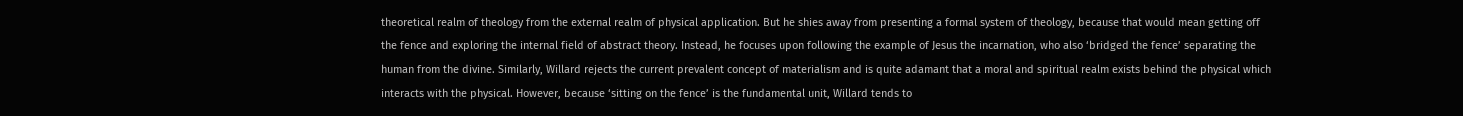theoretical realm of theology from the external realm of physical application. But he shies away from presenting a formal system of theology, because that would mean getting off the fence and exploring the internal field of abstract theory. Instead, he focuses upon following the example of Jesus the incarnation, who also ‘bridged the fence’ separating the human from the divine. Similarly, Willard rejects the current prevalent concept of materialism and is quite adamant that a moral and spiritual realm exists behind the physical which interacts with the physical. However, because ‘sitting on the fence’ is the fundamental unit, Willard tends to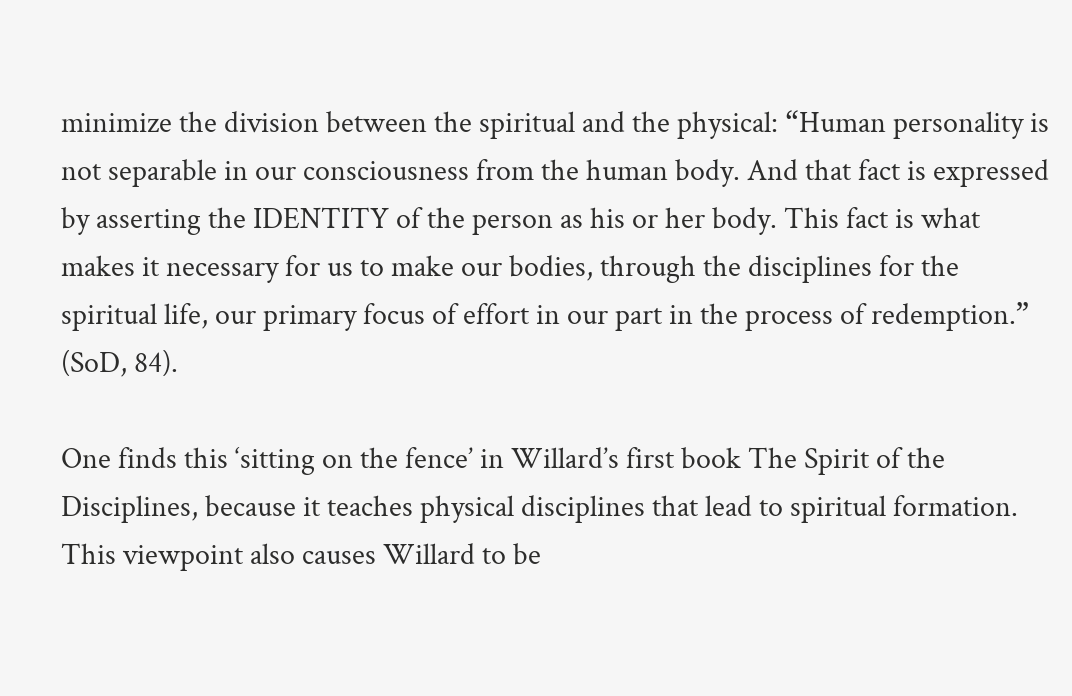minimize the division between the spiritual and the physical: “Human personality is not separable in our consciousness from the human body. And that fact is expressed by asserting the IDENTITY of the person as his or her body. This fact is what makes it necessary for us to make our bodies, through the disciplines for the spiritual life, our primary focus of effort in our part in the process of redemption.” (SoD, 84).

One finds this ‘sitting on the fence’ in Willard’s first book The Spirit of the Disciplines, because it teaches physical disciplines that lead to spiritual formation. This viewpoint also causes Willard to be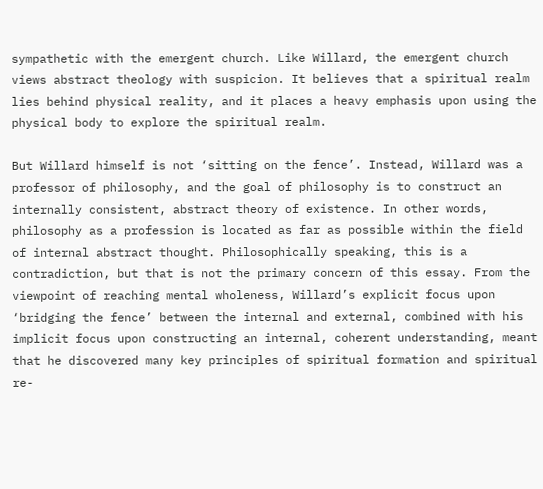sympathetic with the emergent church. Like Willard, the emergent church views abstract theology with suspicion. It believes that a spiritual realm lies behind physical reality, and it places a heavy emphasis upon using the physical body to explore the spiritual realm.

But Willard himself is not ‘sitting on the fence’. Instead, Willard was a professor of philosophy, and the goal of philosophy is to construct an internally consistent, abstract theory of existence. In other words, philosophy as a profession is located as far as possible within the field of internal abstract thought. Philosophically speaking, this is a contradiction, but that is not the primary concern of this essay. From the viewpoint of reaching mental wholeness, Willard’s explicit focus upon ‘bridging the fence’ between the internal and external, combined with his implicit focus upon constructing an internal, coherent understanding, meant that he discovered many key principles of spiritual formation and spiritual re-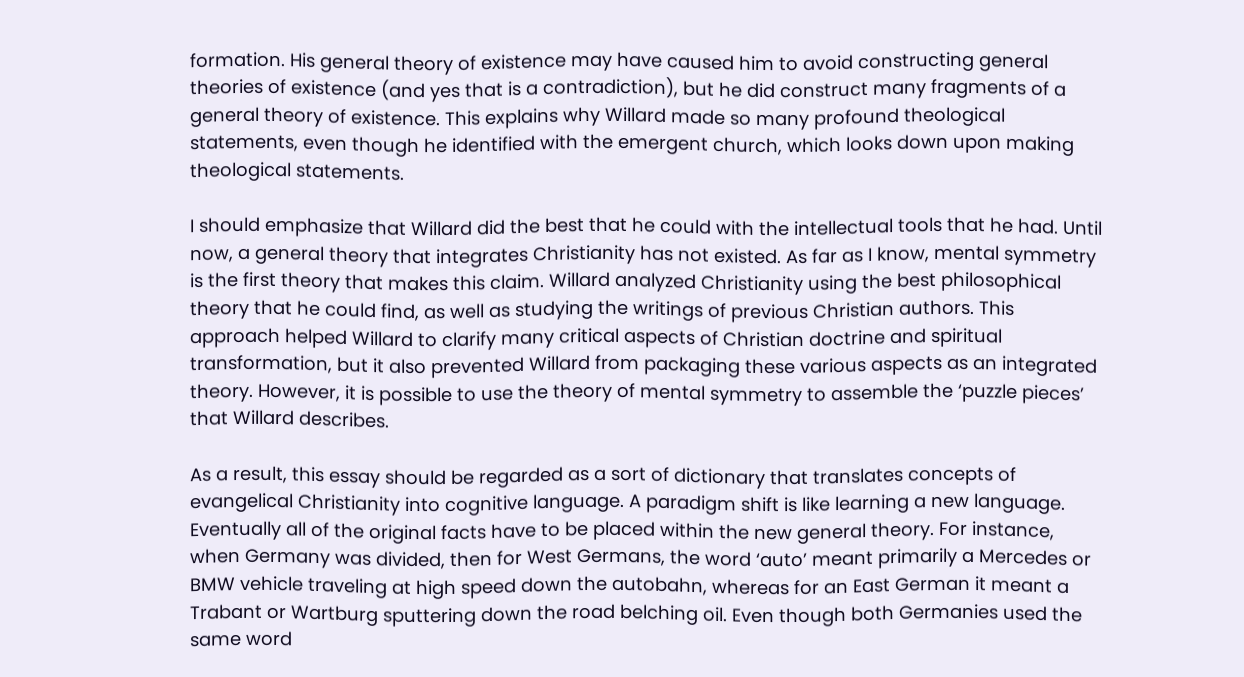formation. His general theory of existence may have caused him to avoid constructing general theories of existence (and yes that is a contradiction), but he did construct many fragments of a general theory of existence. This explains why Willard made so many profound theological statements, even though he identified with the emergent church, which looks down upon making theological statements.

I should emphasize that Willard did the best that he could with the intellectual tools that he had. Until now, a general theory that integrates Christianity has not existed. As far as I know, mental symmetry is the first theory that makes this claim. Willard analyzed Christianity using the best philosophical theory that he could find, as well as studying the writings of previous Christian authors. This approach helped Willard to clarify many critical aspects of Christian doctrine and spiritual transformation, but it also prevented Willard from packaging these various aspects as an integrated theory. However, it is possible to use the theory of mental symmetry to assemble the ‘puzzle pieces’ that Willard describes.

As a result, this essay should be regarded as a sort of dictionary that translates concepts of evangelical Christianity into cognitive language. A paradigm shift is like learning a new language. Eventually all of the original facts have to be placed within the new general theory. For instance, when Germany was divided, then for West Germans, the word ‘auto’ meant primarily a Mercedes or BMW vehicle traveling at high speed down the autobahn, whereas for an East German it meant a Trabant or Wartburg sputtering down the road belching oil. Even though both Germanies used the same word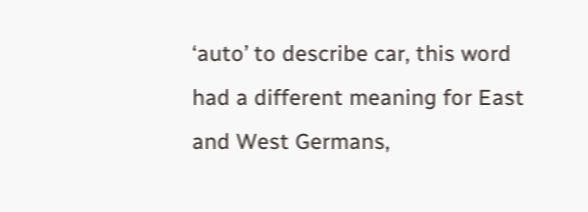‘auto’ to describe car, this word had a different meaning for East and West Germans,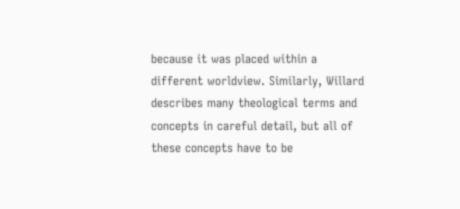because it was placed within a different worldview. Similarly, Willard describes many theological terms and concepts in careful detail, but all of these concepts have to be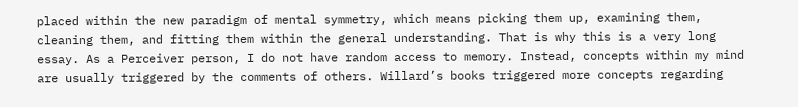placed within the new paradigm of mental symmetry, which means picking them up, examining them, cleaning them, and fitting them within the general understanding. That is why this is a very long essay. As a Perceiver person, I do not have random access to memory. Instead, concepts within my mind are usually triggered by the comments of others. Willard’s books triggered more concepts regarding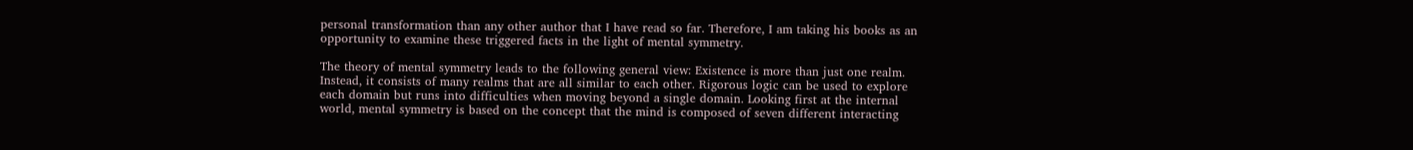personal transformation than any other author that I have read so far. Therefore, I am taking his books as an opportunity to examine these triggered facts in the light of mental symmetry.

The theory of mental symmetry leads to the following general view: Existence is more than just one realm. Instead, it consists of many realms that are all similar to each other. Rigorous logic can be used to explore each domain but runs into difficulties when moving beyond a single domain. Looking first at the internal world, mental symmetry is based on the concept that the mind is composed of seven different interacting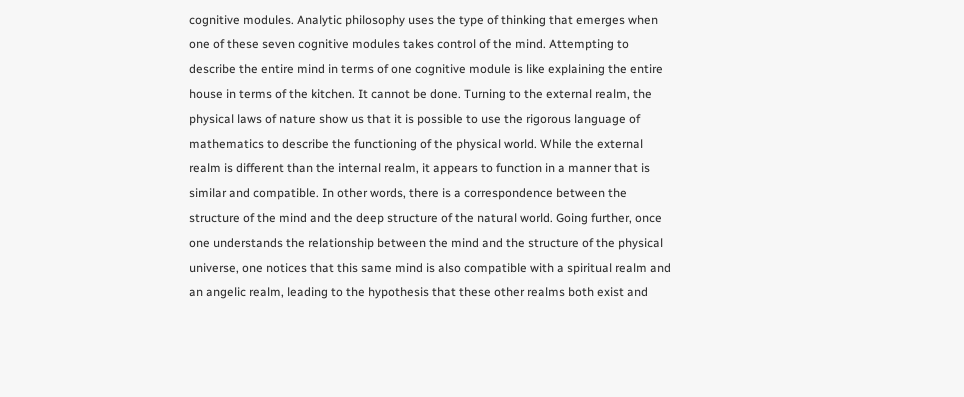cognitive modules. Analytic philosophy uses the type of thinking that emerges when one of these seven cognitive modules takes control of the mind. Attempting to describe the entire mind in terms of one cognitive module is like explaining the entire house in terms of the kitchen. It cannot be done. Turning to the external realm, the physical laws of nature show us that it is possible to use the rigorous language of mathematics to describe the functioning of the physical world. While the external realm is different than the internal realm, it appears to function in a manner that is similar and compatible. In other words, there is a correspondence between the structure of the mind and the deep structure of the natural world. Going further, once one understands the relationship between the mind and the structure of the physical universe, one notices that this same mind is also compatible with a spiritual realm and an angelic realm, leading to the hypothesis that these other realms both exist and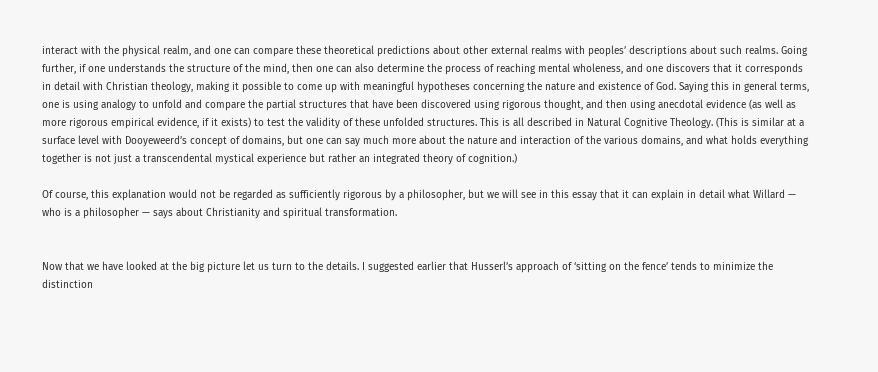interact with the physical realm, and one can compare these theoretical predictions about other external realms with peoples’ descriptions about such realms. Going further, if one understands the structure of the mind, then one can also determine the process of reaching mental wholeness, and one discovers that it corresponds in detail with Christian theology, making it possible to come up with meaningful hypotheses concerning the nature and existence of God. Saying this in general terms, one is using analogy to unfold and compare the partial structures that have been discovered using rigorous thought, and then using anecdotal evidence (as well as more rigorous empirical evidence, if it exists) to test the validity of these unfolded structures. This is all described in Natural Cognitive Theology. (This is similar at a surface level with Dooyeweerd’s concept of domains, but one can say much more about the nature and interaction of the various domains, and what holds everything together is not just a transcendental mystical experience but rather an integrated theory of cognition.)

Of course, this explanation would not be regarded as sufficiently rigorous by a philosopher, but we will see in this essay that it can explain in detail what Willard — who is a philosopher — says about Christianity and spiritual transformation.


Now that we have looked at the big picture let us turn to the details. I suggested earlier that Husserl’s approach of ‘sitting on the fence’ tends to minimize the distinction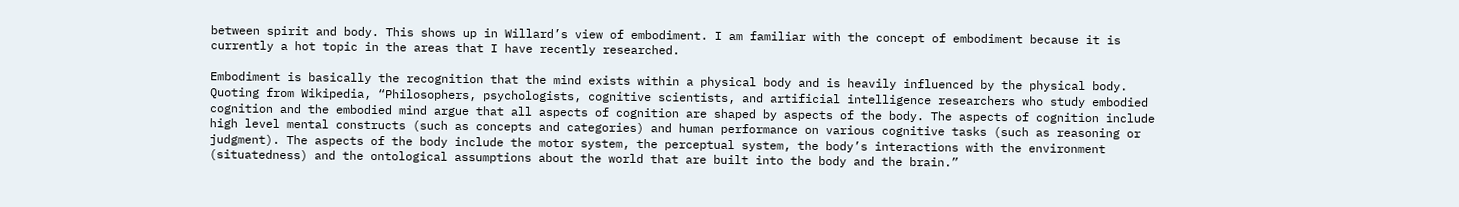between spirit and body. This shows up in Willard’s view of embodiment. I am familiar with the concept of embodiment because it is currently a hot topic in the areas that I have recently researched.

Embodiment is basically the recognition that the mind exists within a physical body and is heavily influenced by the physical body. Quoting from Wikipedia, “Philosophers, psychologists, cognitive scientists, and artificial intelligence researchers who study embodied cognition and the embodied mind argue that all aspects of cognition are shaped by aspects of the body. The aspects of cognition include high level mental constructs (such as concepts and categories) and human performance on various cognitive tasks (such as reasoning or judgment). The aspects of the body include the motor system, the perceptual system, the body’s interactions with the environment (situatedness) and the ontological assumptions about the world that are built into the body and the brain.”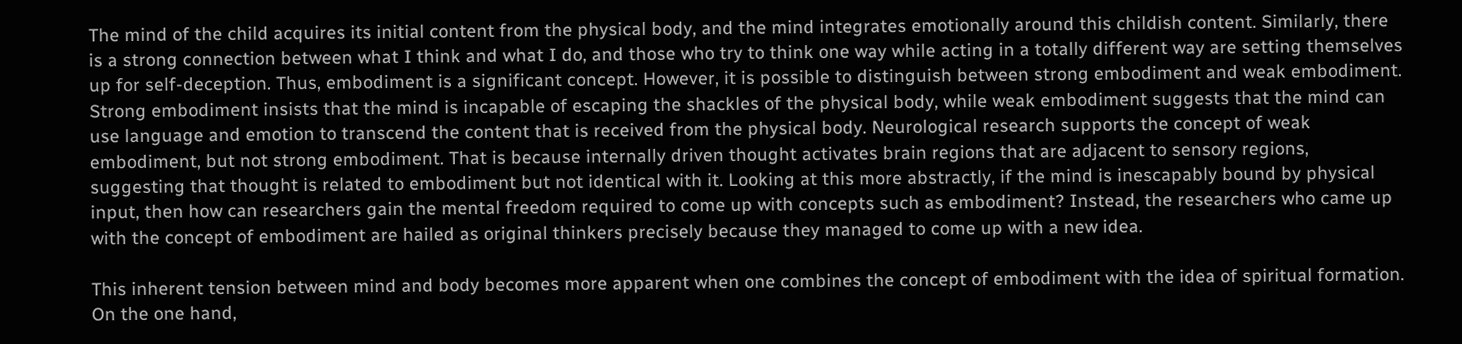The mind of the child acquires its initial content from the physical body, and the mind integrates emotionally around this childish content. Similarly, there is a strong connection between what I think and what I do, and those who try to think one way while acting in a totally different way are setting themselves up for self-deception. Thus, embodiment is a significant concept. However, it is possible to distinguish between strong embodiment and weak embodiment. Strong embodiment insists that the mind is incapable of escaping the shackles of the physical body, while weak embodiment suggests that the mind can use language and emotion to transcend the content that is received from the physical body. Neurological research supports the concept of weak embodiment, but not strong embodiment. That is because internally driven thought activates brain regions that are adjacent to sensory regions, suggesting that thought is related to embodiment but not identical with it. Looking at this more abstractly, if the mind is inescapably bound by physical input, then how can researchers gain the mental freedom required to come up with concepts such as embodiment? Instead, the researchers who came up with the concept of embodiment are hailed as original thinkers precisely because they managed to come up with a new idea.

This inherent tension between mind and body becomes more apparent when one combines the concept of embodiment with the idea of spiritual formation. On the one hand,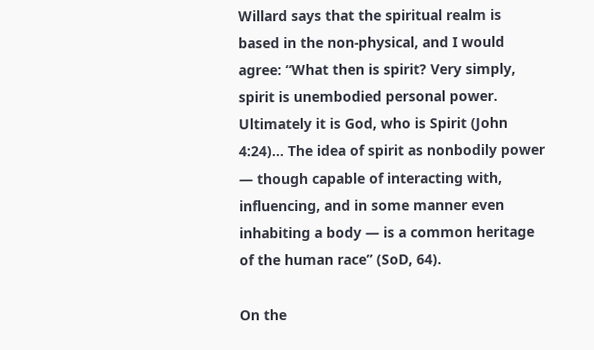Willard says that the spiritual realm is based in the non-physical, and I would agree: “What then is spirit? Very simply, spirit is unembodied personal power. Ultimately it is God, who is Spirit (John 4:24)... The idea of spirit as nonbodily power — though capable of interacting with, influencing, and in some manner even inhabiting a body — is a common heritage of the human race” (SoD, 64).

On the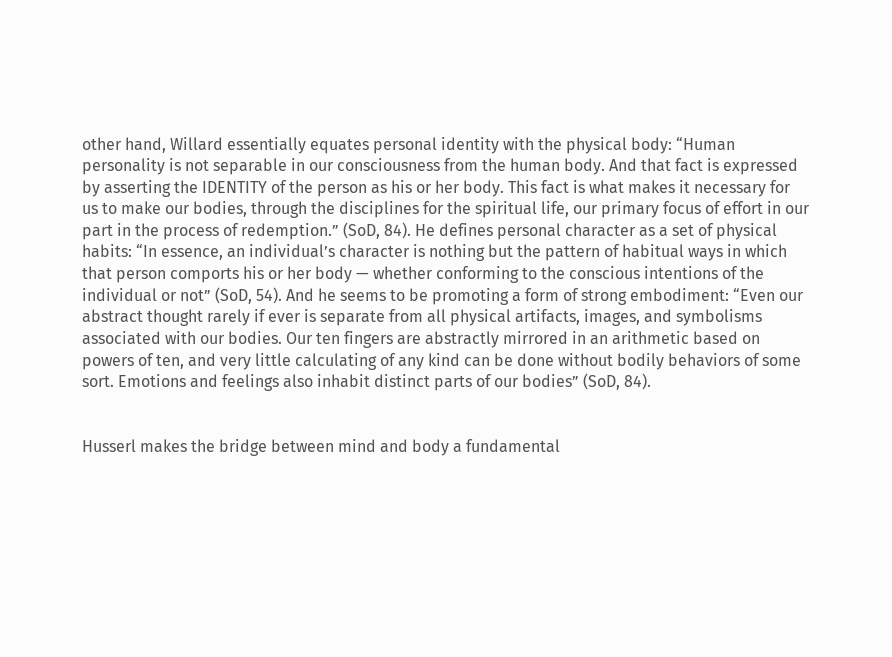other hand, Willard essentially equates personal identity with the physical body: “Human personality is not separable in our consciousness from the human body. And that fact is expressed by asserting the IDENTITY of the person as his or her body. This fact is what makes it necessary for us to make our bodies, through the disciplines for the spiritual life, our primary focus of effort in our part in the process of redemption.” (SoD, 84). He defines personal character as a set of physical habits: “In essence, an individual’s character is nothing but the pattern of habitual ways in which that person comports his or her body — whether conforming to the conscious intentions of the individual or not” (SoD, 54). And he seems to be promoting a form of strong embodiment: “Even our abstract thought rarely if ever is separate from all physical artifacts, images, and symbolisms associated with our bodies. Our ten fingers are abstractly mirrored in an arithmetic based on powers of ten, and very little calculating of any kind can be done without bodily behaviors of some sort. Emotions and feelings also inhabit distinct parts of our bodies” (SoD, 84).


Husserl makes the bridge between mind and body a fundamental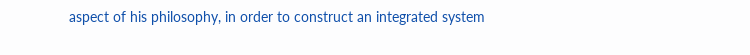aspect of his philosophy, in order to construct an integrated system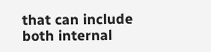that can include both internal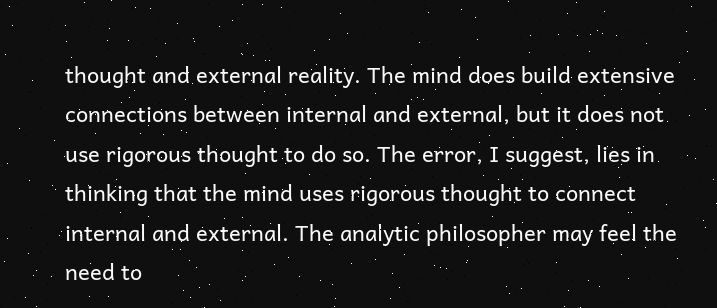thought and external reality. The mind does build extensive connections between internal and external, but it does not use rigorous thought to do so. The error, I suggest, lies in thinking that the mind uses rigorous thought to connect internal and external. The analytic philosopher may feel the need to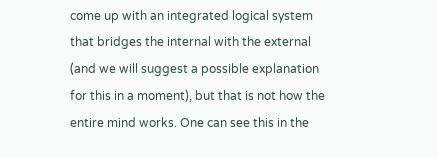come up with an integrated logical system that bridges the internal with the external (and we will suggest a possible explanation for this in a moment), but that is not how the entire mind works. One can see this in the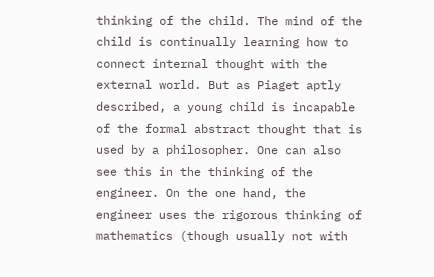thinking of the child. The mind of the child is continually learning how to connect internal thought with the external world. But as Piaget aptly described, a young child is incapable of the formal abstract thought that is used by a philosopher. One can also see this in the thinking of the engineer. On the one hand, the engineer uses the rigorous thinking of mathematics (though usually not with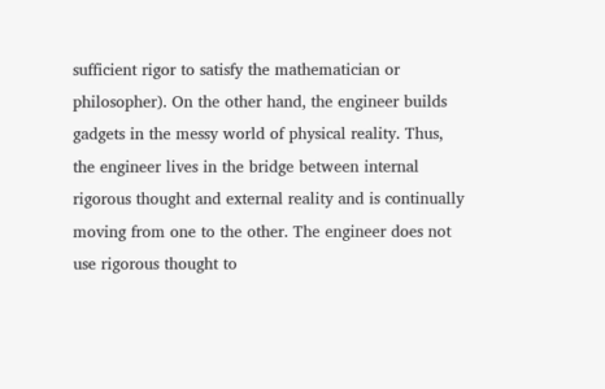sufficient rigor to satisfy the mathematician or philosopher). On the other hand, the engineer builds gadgets in the messy world of physical reality. Thus, the engineer lives in the bridge between internal rigorous thought and external reality and is continually moving from one to the other. The engineer does not use rigorous thought to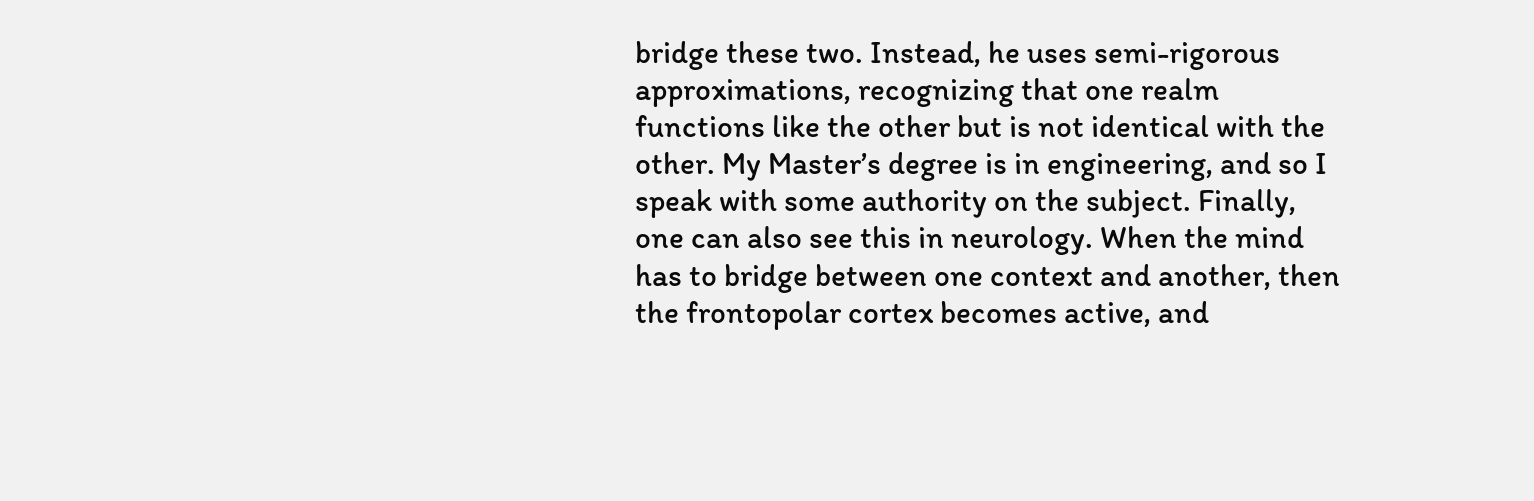bridge these two. Instead, he uses semi-rigorous approximations, recognizing that one realm functions like the other but is not identical with the other. My Master’s degree is in engineering, and so I speak with some authority on the subject. Finally, one can also see this in neurology. When the mind has to bridge between one context and another, then the frontopolar cortex becomes active, and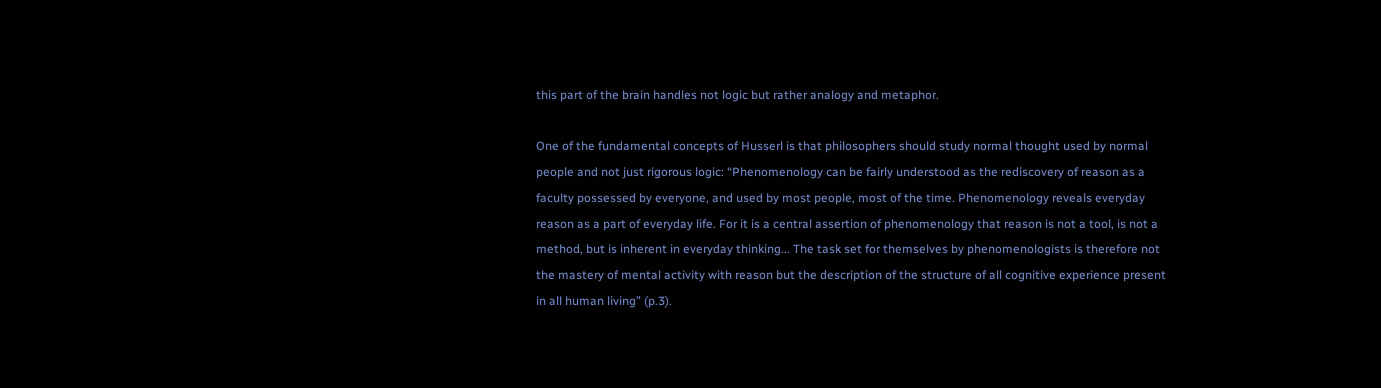this part of the brain handles not logic but rather analogy and metaphor.

One of the fundamental concepts of Husserl is that philosophers should study normal thought used by normal people and not just rigorous logic: “Phenomenology can be fairly understood as the rediscovery of reason as a faculty possessed by everyone, and used by most people, most of the time. Phenomenology reveals everyday reason as a part of everyday life. For it is a central assertion of phenomenology that reason is not a tool, is not a method, but is inherent in everyday thinking... The task set for themselves by phenomenologists is therefore not the mastery of mental activity with reason but the description of the structure of all cognitive experience present in all human living” (p.3).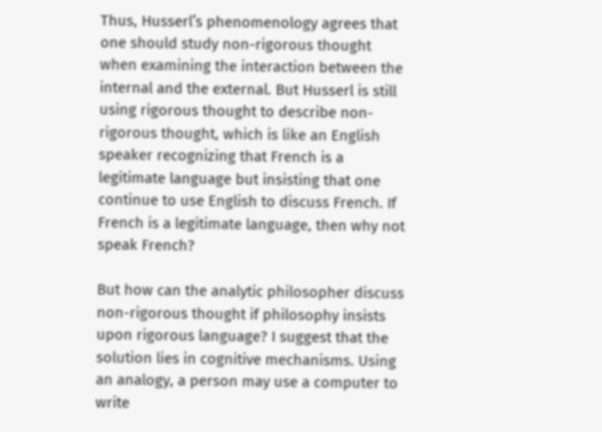Thus, Husserl’s phenomenology agrees that one should study non-rigorous thought when examining the interaction between the internal and the external. But Husserl is still using rigorous thought to describe non-rigorous thought, which is like an English speaker recognizing that French is a legitimate language but insisting that one continue to use English to discuss French. If French is a legitimate language, then why not speak French?

But how can the analytic philosopher discuss non-rigorous thought if philosophy insists upon rigorous language? I suggest that the solution lies in cognitive mechanisms. Using an analogy, a person may use a computer to write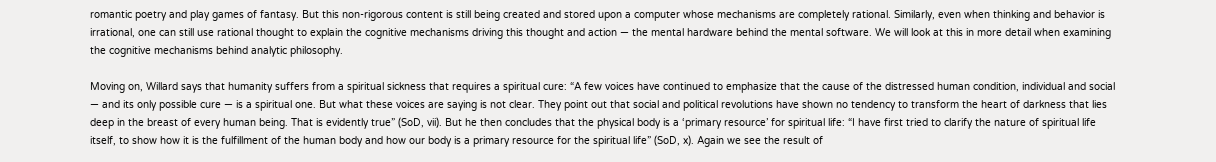romantic poetry and play games of fantasy. But this non-rigorous content is still being created and stored upon a computer whose mechanisms are completely rational. Similarly, even when thinking and behavior is irrational, one can still use rational thought to explain the cognitive mechanisms driving this thought and action — the mental hardware behind the mental software. We will look at this in more detail when examining the cognitive mechanisms behind analytic philosophy.

Moving on, Willard says that humanity suffers from a spiritual sickness that requires a spiritual cure: “A few voices have continued to emphasize that the cause of the distressed human condition, individual and social — and its only possible cure — is a spiritual one. But what these voices are saying is not clear. They point out that social and political revolutions have shown no tendency to transform the heart of darkness that lies deep in the breast of every human being. That is evidently true” (SoD, vii). But he then concludes that the physical body is a ‘primary resource’ for spiritual life: “I have first tried to clarify the nature of spiritual life itself, to show how it is the fulfillment of the human body and how our body is a primary resource for the spiritual life” (SoD, x). Again we see the result of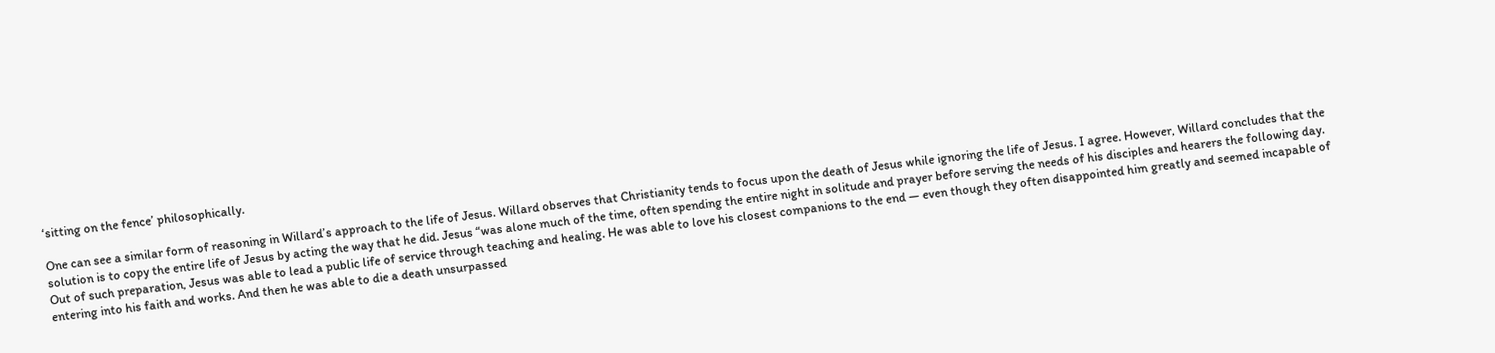‘sitting on the fence’ philosophically.

One can see a similar form of reasoning in Willard’s approach to the life of Jesus. Willard observes that Christianity tends to focus upon the death of Jesus while ignoring the life of Jesus. I agree. However, Willard concludes that the solution is to copy the entire life of Jesus by acting the way that he did. Jesus “was alone much of the time, often spending the entire night in solitude and prayer before serving the needs of his disciples and hearers the following day. Out of such preparation, Jesus was able to lead a public life of service through teaching and healing. He was able to love his closest companions to the end — even though they often disappointed him greatly and seemed incapable of entering into his faith and works. And then he was able to die a death unsurpassed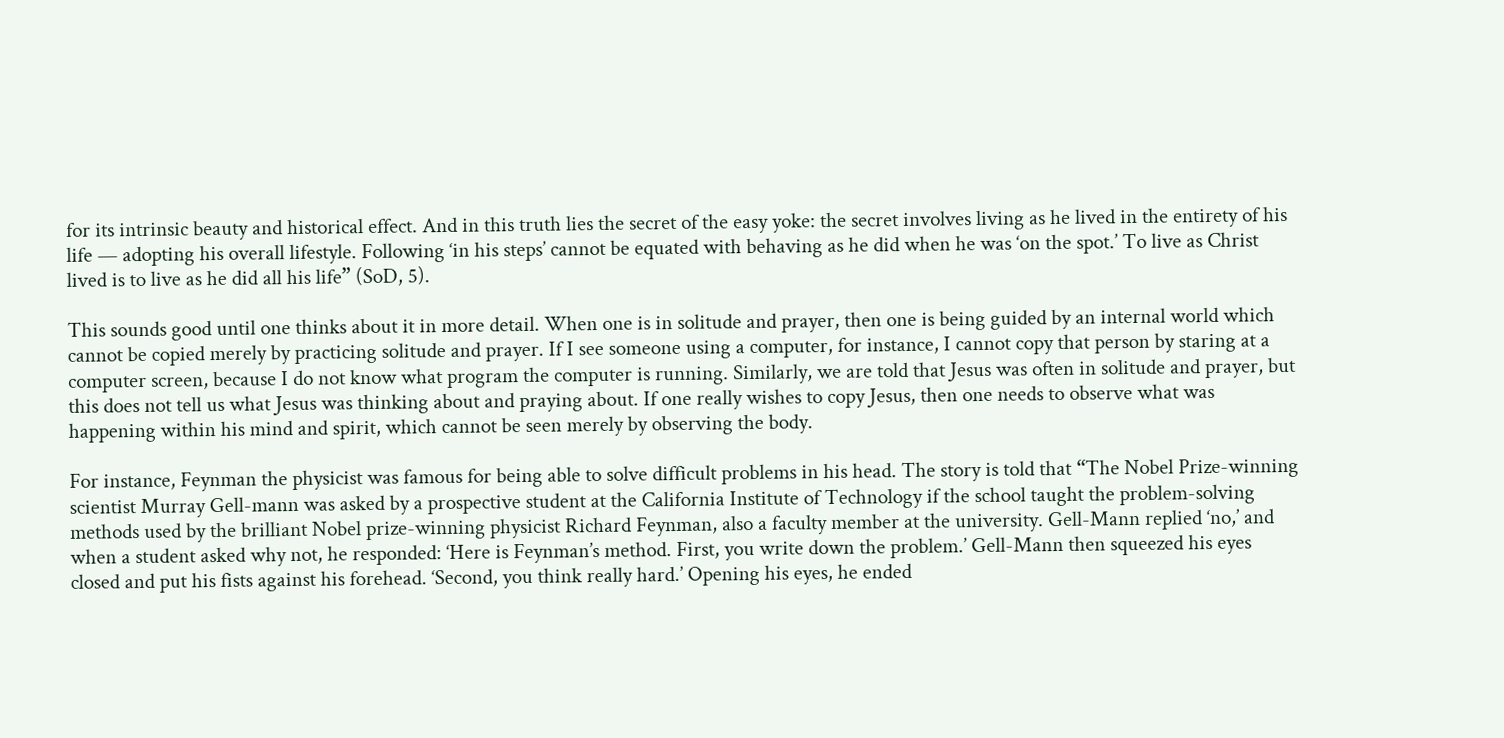for its intrinsic beauty and historical effect. And in this truth lies the secret of the easy yoke: the secret involves living as he lived in the entirety of his life — adopting his overall lifestyle. Following ‘in his steps’ cannot be equated with behaving as he did when he was ‘on the spot.’ To live as Christ lived is to live as he did all his life” (SoD, 5).

This sounds good until one thinks about it in more detail. When one is in solitude and prayer, then one is being guided by an internal world which cannot be copied merely by practicing solitude and prayer. If I see someone using a computer, for instance, I cannot copy that person by staring at a computer screen, because I do not know what program the computer is running. Similarly, we are told that Jesus was often in solitude and prayer, but this does not tell us what Jesus was thinking about and praying about. If one really wishes to copy Jesus, then one needs to observe what was happening within his mind and spirit, which cannot be seen merely by observing the body.

For instance, Feynman the physicist was famous for being able to solve difficult problems in his head. The story is told that “The Nobel Prize-winning scientist Murray Gell-mann was asked by a prospective student at the California Institute of Technology if the school taught the problem-solving methods used by the brilliant Nobel prize-winning physicist Richard Feynman, also a faculty member at the university. Gell-Mann replied ‘no,’ and when a student asked why not, he responded: ‘Here is Feynman’s method. First, you write down the problem.’ Gell-Mann then squeezed his eyes closed and put his fists against his forehead. ‘Second, you think really hard.’ Opening his eyes, he ended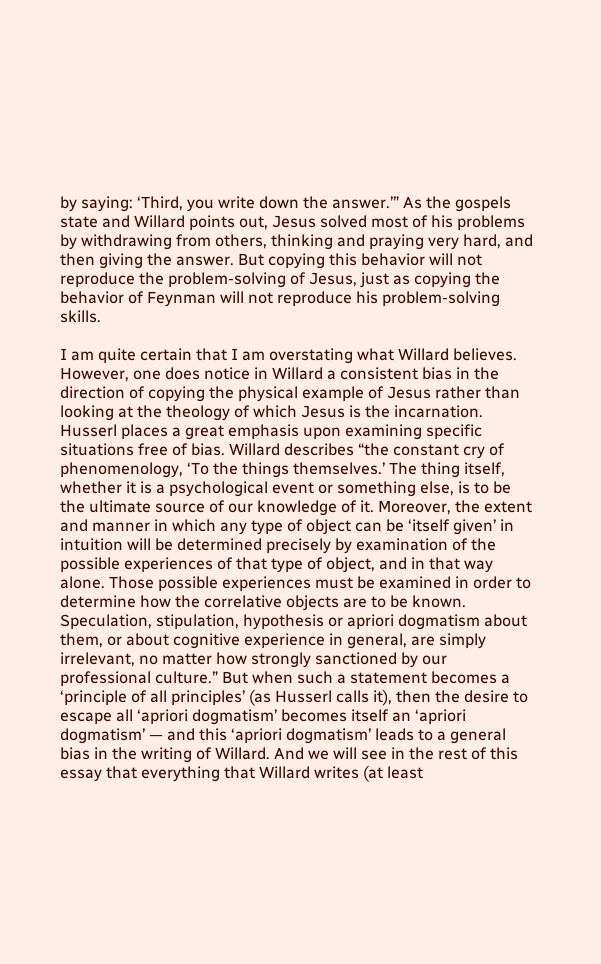by saying: ‘Third, you write down the answer.’” As the gospels state and Willard points out, Jesus solved most of his problems by withdrawing from others, thinking and praying very hard, and then giving the answer. But copying this behavior will not reproduce the problem-solving of Jesus, just as copying the behavior of Feynman will not reproduce his problem-solving skills.

I am quite certain that I am overstating what Willard believes. However, one does notice in Willard a consistent bias in the direction of copying the physical example of Jesus rather than looking at the theology of which Jesus is the incarnation. Husserl places a great emphasis upon examining specific situations free of bias. Willard describes “the constant cry of phenomenology, ‘To the things themselves.’ The thing itself, whether it is a psychological event or something else, is to be the ultimate source of our knowledge of it. Moreover, the extent and manner in which any type of object can be ‘itself given’ in intuition will be determined precisely by examination of the possible experiences of that type of object, and in that way alone. Those possible experiences must be examined in order to determine how the correlative objects are to be known. Speculation, stipulation, hypothesis or apriori dogmatism about them, or about cognitive experience in general, are simply irrelevant, no matter how strongly sanctioned by our professional culture.” But when such a statement becomes a ‘principle of all principles’ (as Husserl calls it), then the desire to escape all ‘apriori dogmatism’ becomes itself an ‘apriori dogmatism’ — and this ‘apriori dogmatism’ leads to a general bias in the writing of Willard. And we will see in the rest of this essay that everything that Willard writes (at least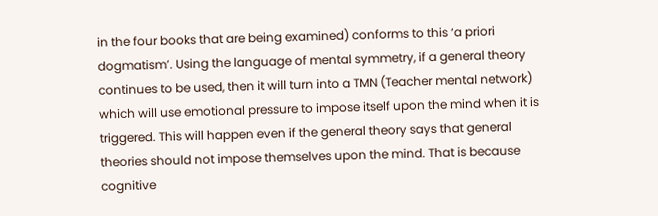in the four books that are being examined) conforms to this ‘a priori dogmatism’. Using the language of mental symmetry, if a general theory continues to be used, then it will turn into a TMN (Teacher mental network) which will use emotional pressure to impose itself upon the mind when it is triggered. This will happen even if the general theory says that general theories should not impose themselves upon the mind. That is because cognitive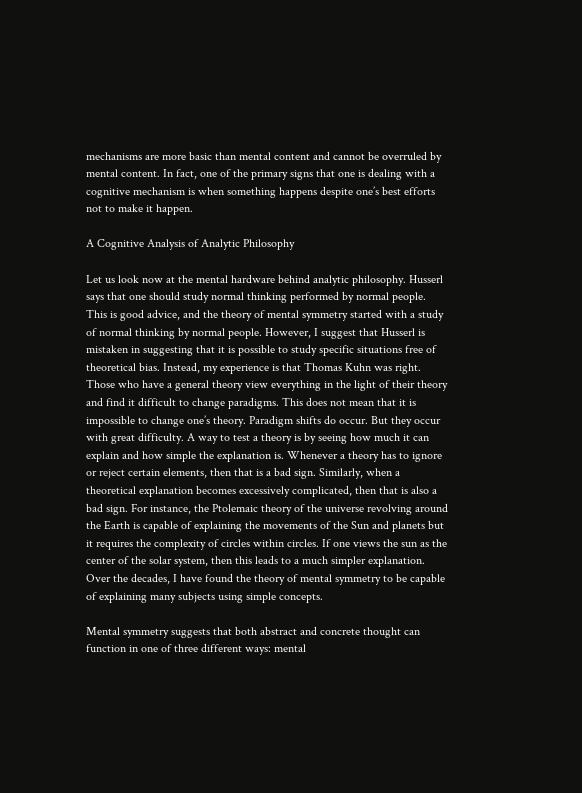mechanisms are more basic than mental content and cannot be overruled by mental content. In fact, one of the primary signs that one is dealing with a cognitive mechanism is when something happens despite one’s best efforts not to make it happen.

A Cognitive Analysis of Analytic Philosophy

Let us look now at the mental hardware behind analytic philosophy. Husserl says that one should study normal thinking performed by normal people. This is good advice, and the theory of mental symmetry started with a study of normal thinking by normal people. However, I suggest that Husserl is mistaken in suggesting that it is possible to study specific situations free of theoretical bias. Instead, my experience is that Thomas Kuhn was right. Those who have a general theory view everything in the light of their theory and find it difficult to change paradigms. This does not mean that it is impossible to change one’s theory. Paradigm shifts do occur. But they occur with great difficulty. A way to test a theory is by seeing how much it can explain and how simple the explanation is. Whenever a theory has to ignore or reject certain elements, then that is a bad sign. Similarly, when a theoretical explanation becomes excessively complicated, then that is also a bad sign. For instance, the Ptolemaic theory of the universe revolving around the Earth is capable of explaining the movements of the Sun and planets but it requires the complexity of circles within circles. If one views the sun as the center of the solar system, then this leads to a much simpler explanation. Over the decades, I have found the theory of mental symmetry to be capable of explaining many subjects using simple concepts.

Mental symmetry suggests that both abstract and concrete thought can function in one of three different ways: mental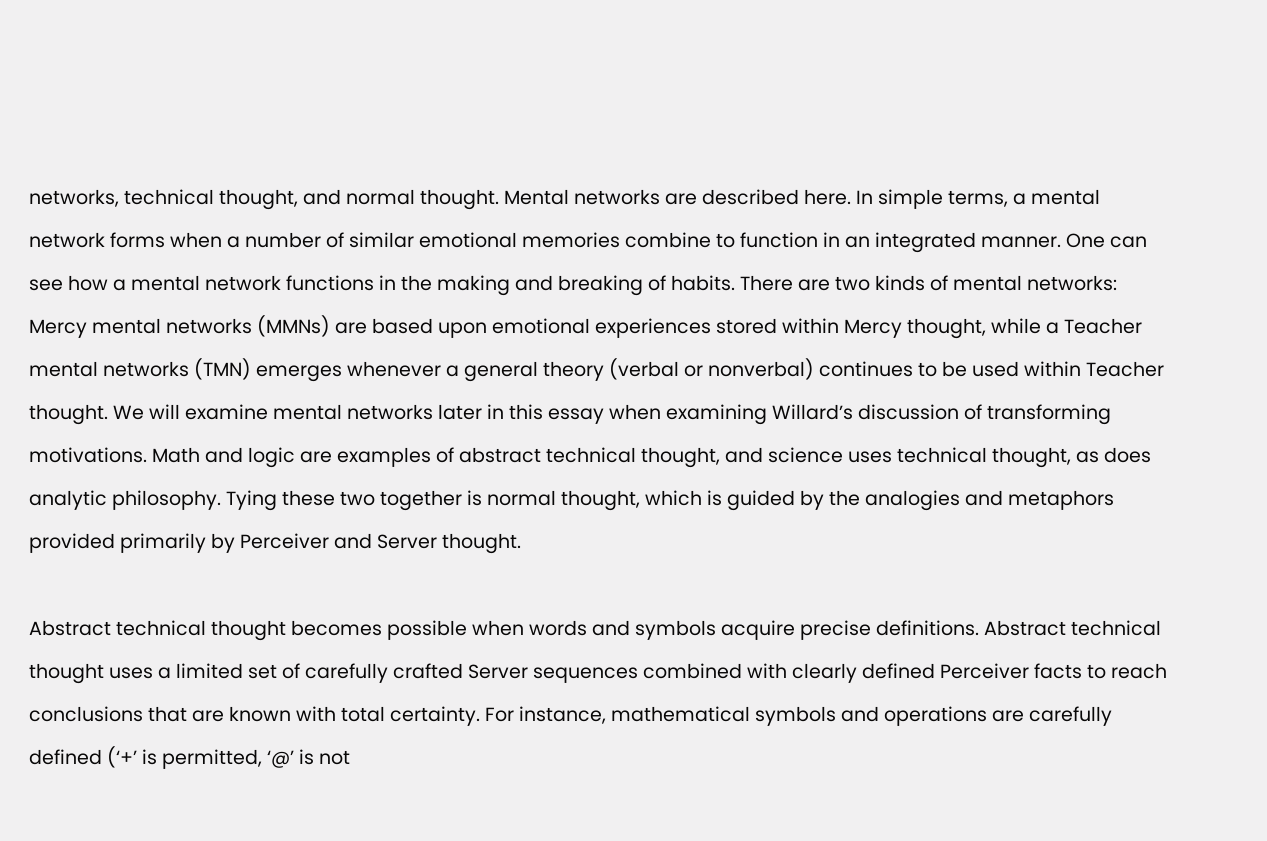networks, technical thought, and normal thought. Mental networks are described here. In simple terms, a mental network forms when a number of similar emotional memories combine to function in an integrated manner. One can see how a mental network functions in the making and breaking of habits. There are two kinds of mental networks: Mercy mental networks (MMNs) are based upon emotional experiences stored within Mercy thought, while a Teacher mental networks (TMN) emerges whenever a general theory (verbal or nonverbal) continues to be used within Teacher thought. We will examine mental networks later in this essay when examining Willard’s discussion of transforming motivations. Math and logic are examples of abstract technical thought, and science uses technical thought, as does analytic philosophy. Tying these two together is normal thought, which is guided by the analogies and metaphors provided primarily by Perceiver and Server thought.

Abstract technical thought becomes possible when words and symbols acquire precise definitions. Abstract technical thought uses a limited set of carefully crafted Server sequences combined with clearly defined Perceiver facts to reach conclusions that are known with total certainty. For instance, mathematical symbols and operations are carefully defined (‘+’ is permitted, ‘@’ is not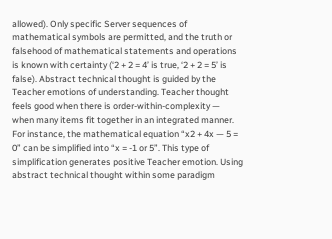allowed). Only specific Server sequences of mathematical symbols are permitted, and the truth or falsehood of mathematical statements and operations is known with certainty (‘2 + 2 = 4’ is true, ‘2 + 2 = 5’ is false). Abstract technical thought is guided by the Teacher emotions of understanding. Teacher thought feels good when there is order-within-complexity — when many items fit together in an integrated manner. For instance, the mathematical equation “x2 + 4x — 5 = 0” can be simplified into “x = -1 or 5”. This type of simplification generates positive Teacher emotion. Using abstract technical thought within some paradigm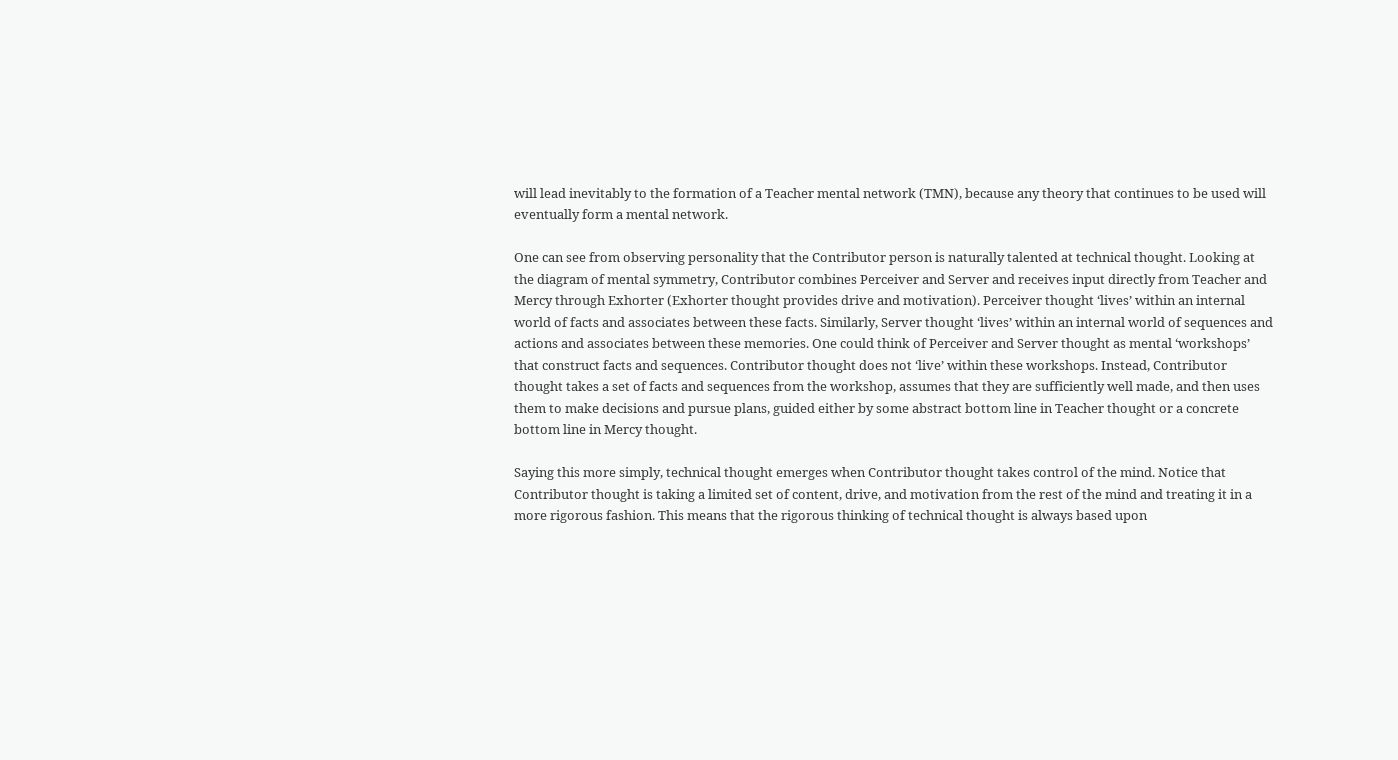will lead inevitably to the formation of a Teacher mental network (TMN), because any theory that continues to be used will eventually form a mental network.

One can see from observing personality that the Contributor person is naturally talented at technical thought. Looking at the diagram of mental symmetry, Contributor combines Perceiver and Server and receives input directly from Teacher and Mercy through Exhorter (Exhorter thought provides drive and motivation). Perceiver thought ‘lives’ within an internal world of facts and associates between these facts. Similarly, Server thought ‘lives’ within an internal world of sequences and actions and associates between these memories. One could think of Perceiver and Server thought as mental ‘workshops’ that construct facts and sequences. Contributor thought does not ‘live’ within these workshops. Instead, Contributor thought takes a set of facts and sequences from the workshop, assumes that they are sufficiently well made, and then uses them to make decisions and pursue plans, guided either by some abstract bottom line in Teacher thought or a concrete bottom line in Mercy thought.

Saying this more simply, technical thought emerges when Contributor thought takes control of the mind. Notice that Contributor thought is taking a limited set of content, drive, and motivation from the rest of the mind and treating it in a more rigorous fashion. This means that the rigorous thinking of technical thought is always based upon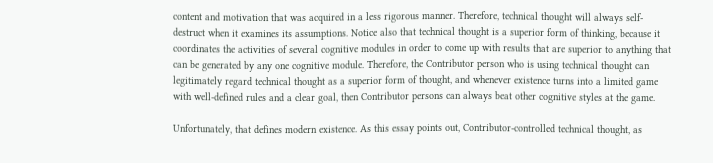content and motivation that was acquired in a less rigorous manner. Therefore, technical thought will always self-destruct when it examines its assumptions. Notice also that technical thought is a superior form of thinking, because it coordinates the activities of several cognitive modules in order to come up with results that are superior to anything that can be generated by any one cognitive module. Therefore, the Contributor person who is using technical thought can legitimately regard technical thought as a superior form of thought, and whenever existence turns into a limited game with well-defined rules and a clear goal, then Contributor persons can always beat other cognitive styles at the game.

Unfortunately, that defines modern existence. As this essay points out, Contributor-controlled technical thought, as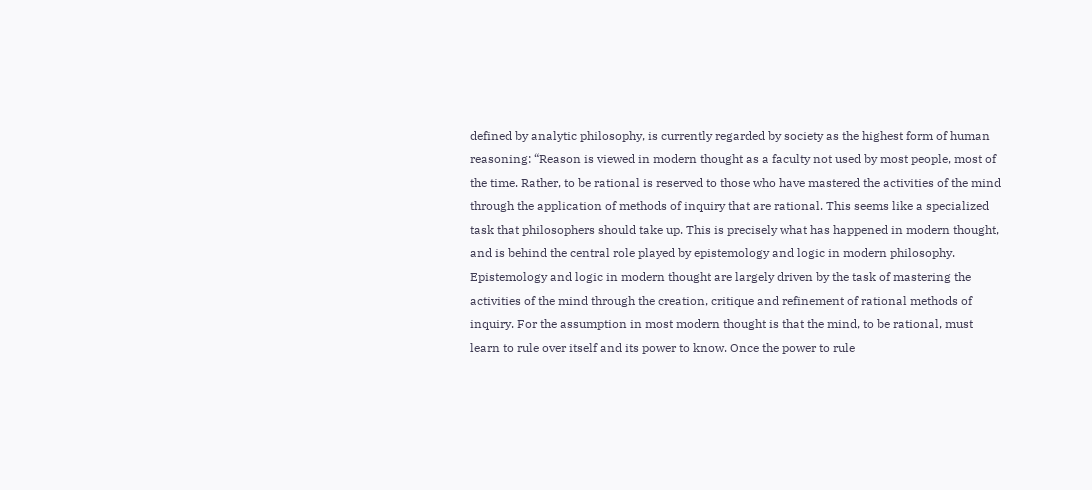defined by analytic philosophy, is currently regarded by society as the highest form of human reasoning: “Reason is viewed in modern thought as a faculty not used by most people, most of the time. Rather, to be rational is reserved to those who have mastered the activities of the mind through the application of methods of inquiry that are rational. This seems like a specialized task that philosophers should take up. This is precisely what has happened in modern thought, and is behind the central role played by epistemology and logic in modern philosophy. Epistemology and logic in modern thought are largely driven by the task of mastering the activities of the mind through the creation, critique and refinement of rational methods of inquiry. For the assumption in most modern thought is that the mind, to be rational, must learn to rule over itself and its power to know. Once the power to rule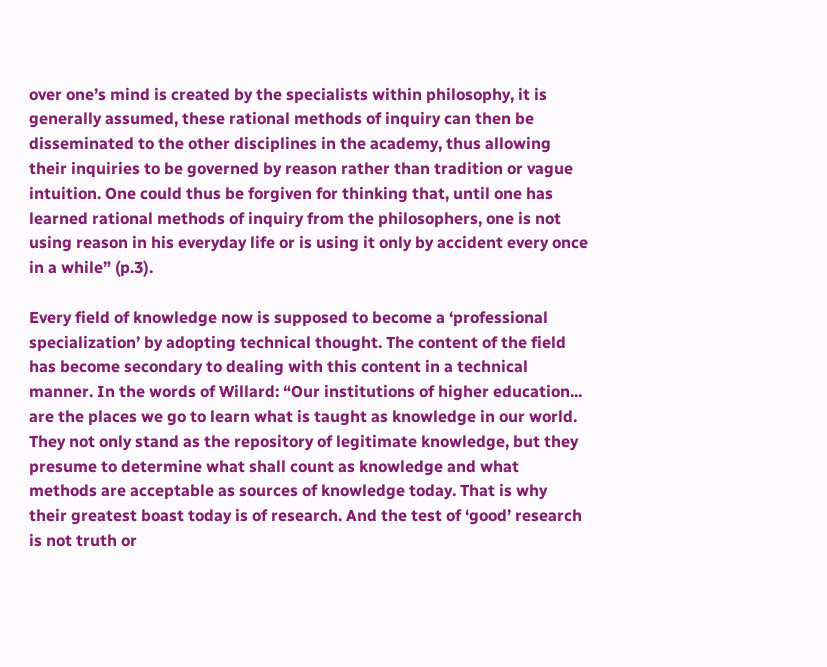over one’s mind is created by the specialists within philosophy, it is generally assumed, these rational methods of inquiry can then be disseminated to the other disciplines in the academy, thus allowing their inquiries to be governed by reason rather than tradition or vague intuition. One could thus be forgiven for thinking that, until one has learned rational methods of inquiry from the philosophers, one is not using reason in his everyday life or is using it only by accident every once in a while” (p.3).

Every field of knowledge now is supposed to become a ‘professional specialization’ by adopting technical thought. The content of the field has become secondary to dealing with this content in a technical manner. In the words of Willard: “Our institutions of higher education... are the places we go to learn what is taught as knowledge in our world. They not only stand as the repository of legitimate knowledge, but they presume to determine what shall count as knowledge and what methods are acceptable as sources of knowledge today. That is why their greatest boast today is of research. And the test of ‘good’ research is not truth or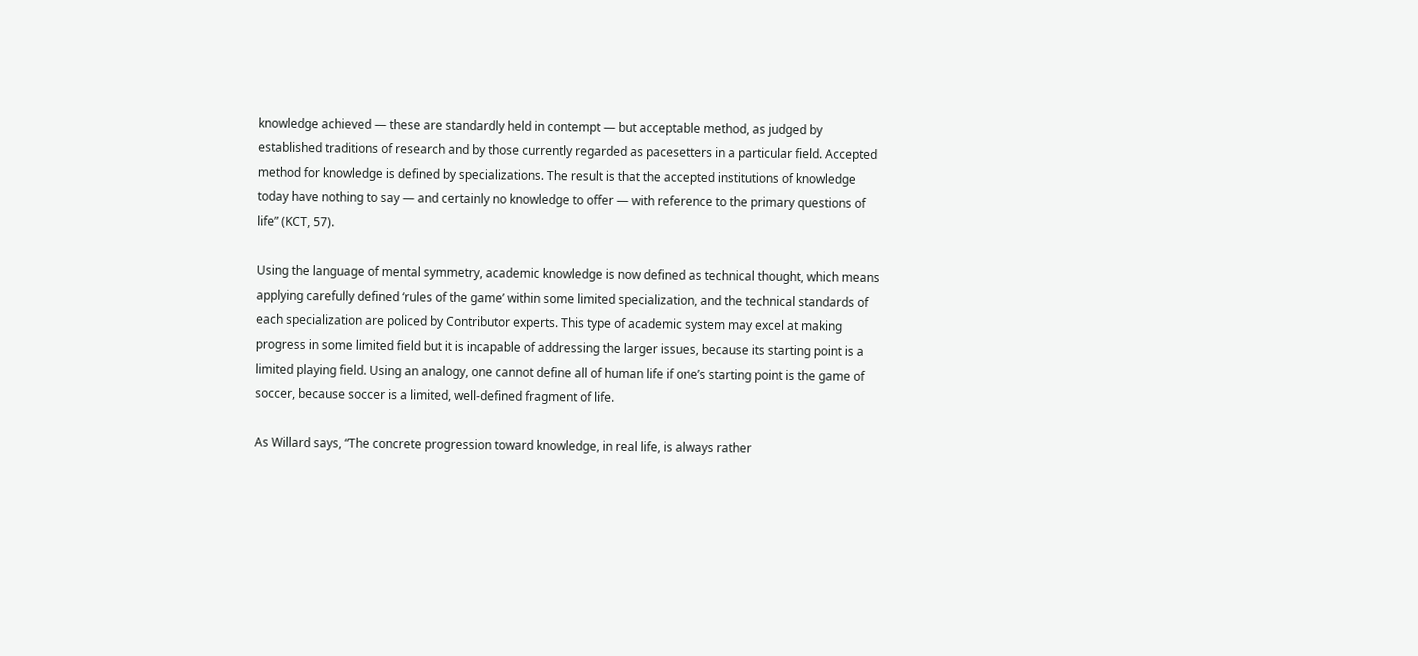knowledge achieved — these are standardly held in contempt — but acceptable method, as judged by established traditions of research and by those currently regarded as pacesetters in a particular field. Accepted method for knowledge is defined by specializations. The result is that the accepted institutions of knowledge today have nothing to say — and certainly no knowledge to offer — with reference to the primary questions of life” (KCT, 57).

Using the language of mental symmetry, academic knowledge is now defined as technical thought, which means applying carefully defined ‘rules of the game’ within some limited specialization, and the technical standards of each specialization are policed by Contributor experts. This type of academic system may excel at making progress in some limited field but it is incapable of addressing the larger issues, because its starting point is a limited playing field. Using an analogy, one cannot define all of human life if one’s starting point is the game of soccer, because soccer is a limited, well-defined fragment of life.

As Willard says, “The concrete progression toward knowledge, in real life, is always rather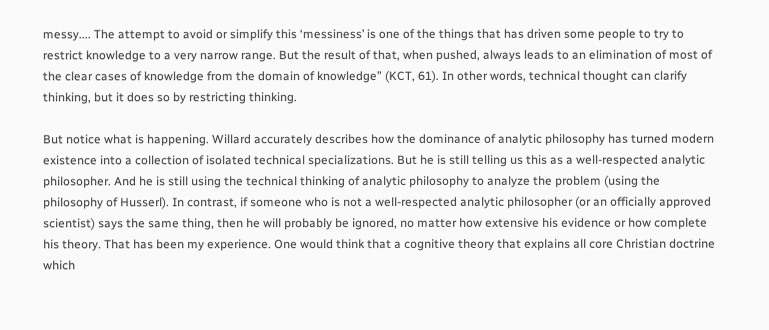messy.... The attempt to avoid or simplify this ‘messiness’ is one of the things that has driven some people to try to restrict knowledge to a very narrow range. But the result of that, when pushed, always leads to an elimination of most of the clear cases of knowledge from the domain of knowledge” (KCT, 61). In other words, technical thought can clarify thinking, but it does so by restricting thinking.

But notice what is happening. Willard accurately describes how the dominance of analytic philosophy has turned modern existence into a collection of isolated technical specializations. But he is still telling us this as a well-respected analytic philosopher. And he is still using the technical thinking of analytic philosophy to analyze the problem (using the philosophy of Husserl). In contrast, if someone who is not a well-respected analytic philosopher (or an officially approved scientist) says the same thing, then he will probably be ignored, no matter how extensive his evidence or how complete his theory. That has been my experience. One would think that a cognitive theory that explains all core Christian doctrine which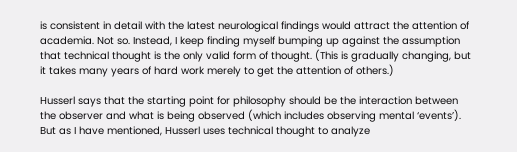is consistent in detail with the latest neurological findings would attract the attention of academia. Not so. Instead, I keep finding myself bumping up against the assumption that technical thought is the only valid form of thought. (This is gradually changing, but it takes many years of hard work merely to get the attention of others.)

Husserl says that the starting point for philosophy should be the interaction between the observer and what is being observed (which includes observing mental ‘events’). But as I have mentioned, Husserl uses technical thought to analyze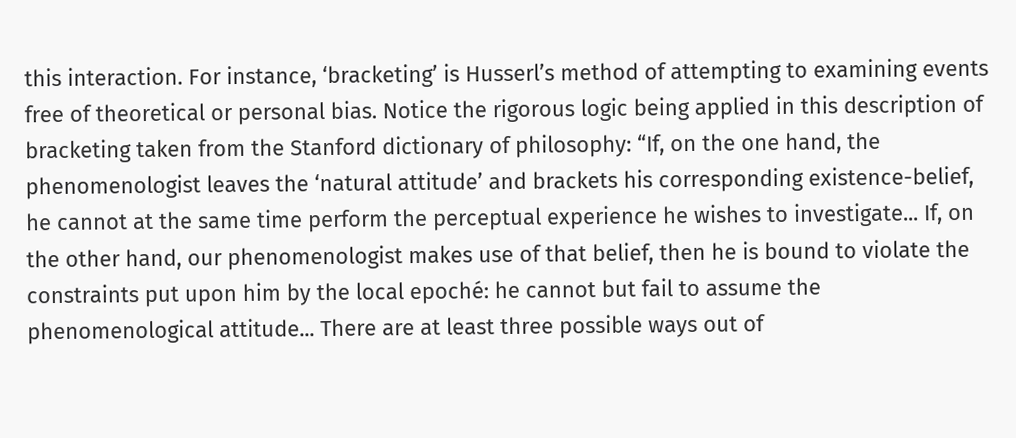this interaction. For instance, ‘bracketing’ is Husserl’s method of attempting to examining events free of theoretical or personal bias. Notice the rigorous logic being applied in this description of bracketing taken from the Stanford dictionary of philosophy: “If, on the one hand, the phenomenologist leaves the ‘natural attitude’ and brackets his corresponding existence-belief, he cannot at the same time perform the perceptual experience he wishes to investigate... If, on the other hand, our phenomenologist makes use of that belief, then he is bound to violate the constraints put upon him by the local epoché: he cannot but fail to assume the phenomenological attitude... There are at least three possible ways out of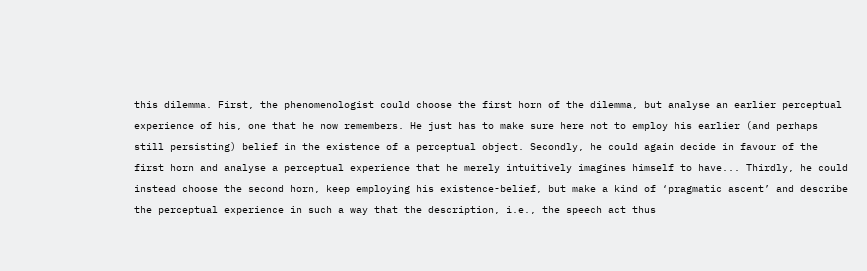this dilemma. First, the phenomenologist could choose the first horn of the dilemma, but analyse an earlier perceptual experience of his, one that he now remembers. He just has to make sure here not to employ his earlier (and perhaps still persisting) belief in the existence of a perceptual object. Secondly, he could again decide in favour of the first horn and analyse a perceptual experience that he merely intuitively imagines himself to have... Thirdly, he could instead choose the second horn, keep employing his existence-belief, but make a kind of ‘pragmatic ascent’ and describe the perceptual experience in such a way that the description, i.e., the speech act thus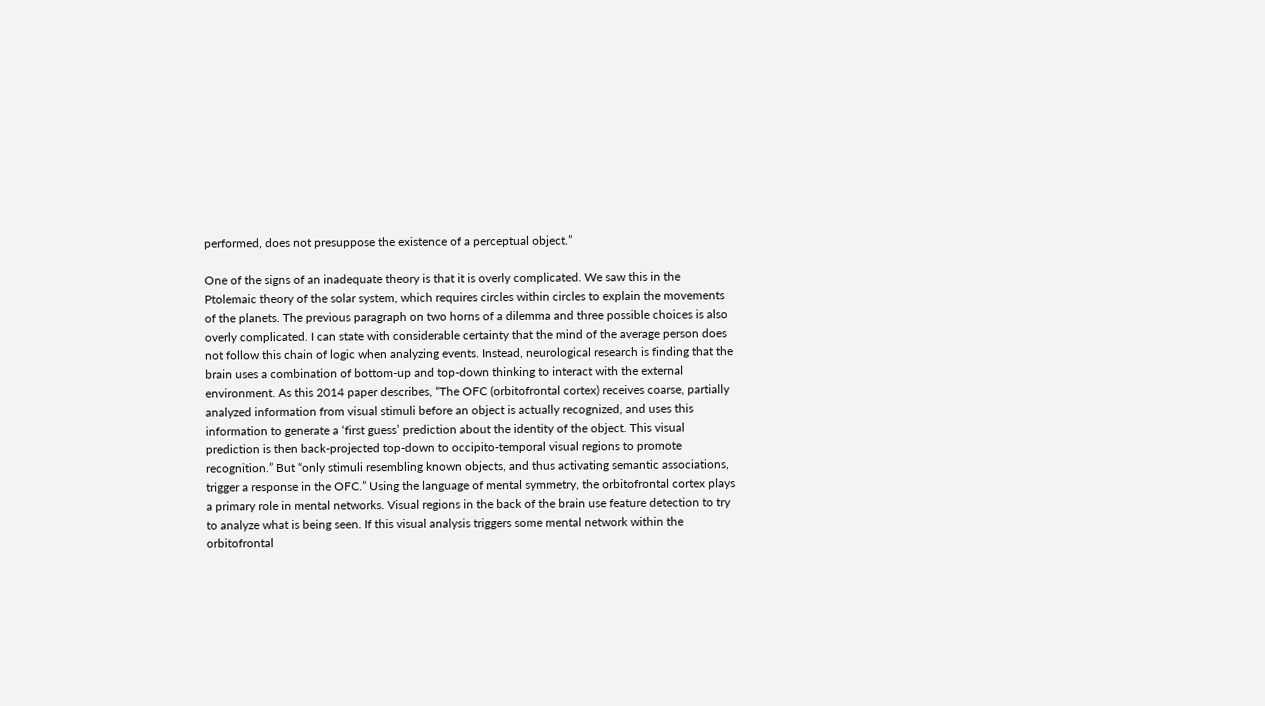performed, does not presuppose the existence of a perceptual object.”

One of the signs of an inadequate theory is that it is overly complicated. We saw this in the Ptolemaic theory of the solar system, which requires circles within circles to explain the movements of the planets. The previous paragraph on two horns of a dilemma and three possible choices is also overly complicated. I can state with considerable certainty that the mind of the average person does not follow this chain of logic when analyzing events. Instead, neurological research is finding that the brain uses a combination of bottom-up and top-down thinking to interact with the external environment. As this 2014 paper describes, “The OFC (orbitofrontal cortex) receives coarse, partially analyzed information from visual stimuli before an object is actually recognized, and uses this information to generate a ‘first guess’ prediction about the identity of the object. This visual prediction is then back-projected top-down to occipito-temporal visual regions to promote recognition.” But “only stimuli resembling known objects, and thus activating semantic associations, trigger a response in the OFC.” Using the language of mental symmetry, the orbitofrontal cortex plays a primary role in mental networks. Visual regions in the back of the brain use feature detection to try to analyze what is being seen. If this visual analysis triggers some mental network within the orbitofrontal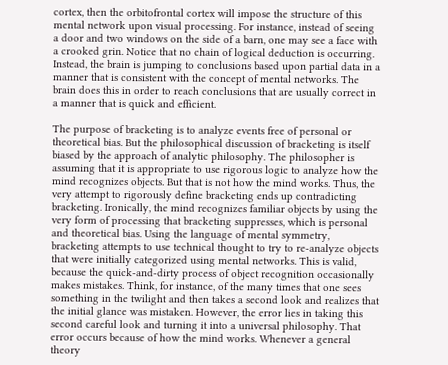cortex, then the orbitofrontal cortex will impose the structure of this mental network upon visual processing. For instance, instead of seeing a door and two windows on the side of a barn, one may see a face with a crooked grin. Notice that no chain of logical deduction is occurring. Instead, the brain is jumping to conclusions based upon partial data in a manner that is consistent with the concept of mental networks. The brain does this in order to reach conclusions that are usually correct in a manner that is quick and efficient.

The purpose of bracketing is to analyze events free of personal or theoretical bias. But the philosophical discussion of bracketing is itself biased by the approach of analytic philosophy. The philosopher is assuming that it is appropriate to use rigorous logic to analyze how the mind recognizes objects. But that is not how the mind works. Thus, the very attempt to rigorously define bracketing ends up contradicting bracketing. Ironically, the mind recognizes familiar objects by using the very form of processing that bracketing suppresses, which is personal and theoretical bias. Using the language of mental symmetry, bracketing attempts to use technical thought to try to re-analyze objects that were initially categorized using mental networks. This is valid, because the quick-and-dirty process of object recognition occasionally makes mistakes. Think, for instance, of the many times that one sees something in the twilight and then takes a second look and realizes that the initial glance was mistaken. However, the error lies in taking this second careful look and turning it into a universal philosophy. That error occurs because of how the mind works. Whenever a general theory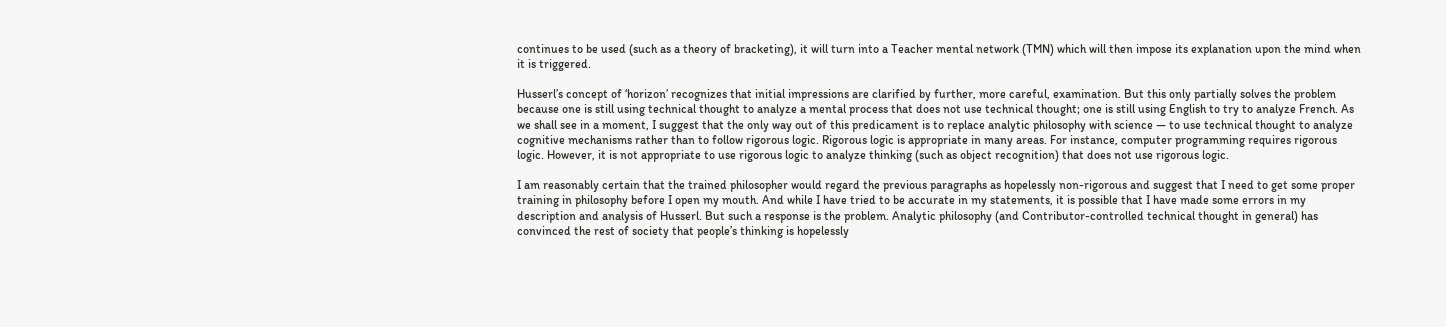continues to be used (such as a theory of bracketing), it will turn into a Teacher mental network (TMN) which will then impose its explanation upon the mind when it is triggered.

Husserl’s concept of ‘horizon’ recognizes that initial impressions are clarified by further, more careful, examination. But this only partially solves the problem because one is still using technical thought to analyze a mental process that does not use technical thought; one is still using English to try to analyze French. As we shall see in a moment, I suggest that the only way out of this predicament is to replace analytic philosophy with science — to use technical thought to analyze cognitive mechanisms rather than to follow rigorous logic. Rigorous logic is appropriate in many areas. For instance, computer programming requires rigorous logic. However, it is not appropriate to use rigorous logic to analyze thinking (such as object recognition) that does not use rigorous logic.

I am reasonably certain that the trained philosopher would regard the previous paragraphs as hopelessly non-rigorous and suggest that I need to get some proper training in philosophy before I open my mouth. And while I have tried to be accurate in my statements, it is possible that I have made some errors in my description and analysis of Husserl. But such a response is the problem. Analytic philosophy (and Contributor-controlled technical thought in general) has convinced the rest of society that people’s thinking is hopelessly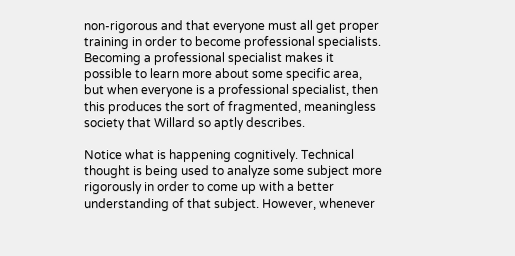non-rigorous and that everyone must all get proper training in order to become professional specialists. Becoming a professional specialist makes it possible to learn more about some specific area, but when everyone is a professional specialist, then this produces the sort of fragmented, meaningless society that Willard so aptly describes.

Notice what is happening cognitively. Technical thought is being used to analyze some subject more rigorously in order to come up with a better understanding of that subject. However, whenever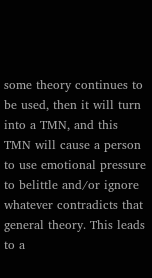some theory continues to be used, then it will turn into a TMN, and this TMN will cause a person to use emotional pressure to belittle and/or ignore whatever contradicts that general theory. This leads to a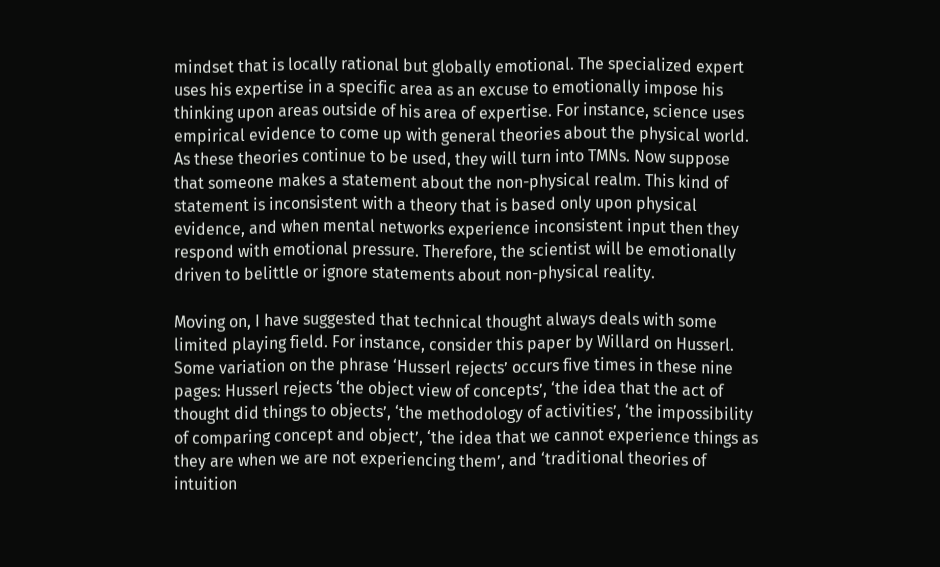mindset that is locally rational but globally emotional. The specialized expert uses his expertise in a specific area as an excuse to emotionally impose his thinking upon areas outside of his area of expertise. For instance, science uses empirical evidence to come up with general theories about the physical world. As these theories continue to be used, they will turn into TMNs. Now suppose that someone makes a statement about the non-physical realm. This kind of statement is inconsistent with a theory that is based only upon physical evidence, and when mental networks experience inconsistent input then they respond with emotional pressure. Therefore, the scientist will be emotionally driven to belittle or ignore statements about non-physical reality.

Moving on, I have suggested that technical thought always deals with some limited playing field. For instance, consider this paper by Willard on Husserl. Some variation on the phrase ‘Husserl rejects’ occurs five times in these nine pages: Husserl rejects ‘the object view of concepts’, ‘the idea that the act of thought did things to objects’, ‘the methodology of activities’, ‘the impossibility of comparing concept and object’, ‘the idea that we cannot experience things as they are when we are not experiencing them’, and ‘traditional theories of intuition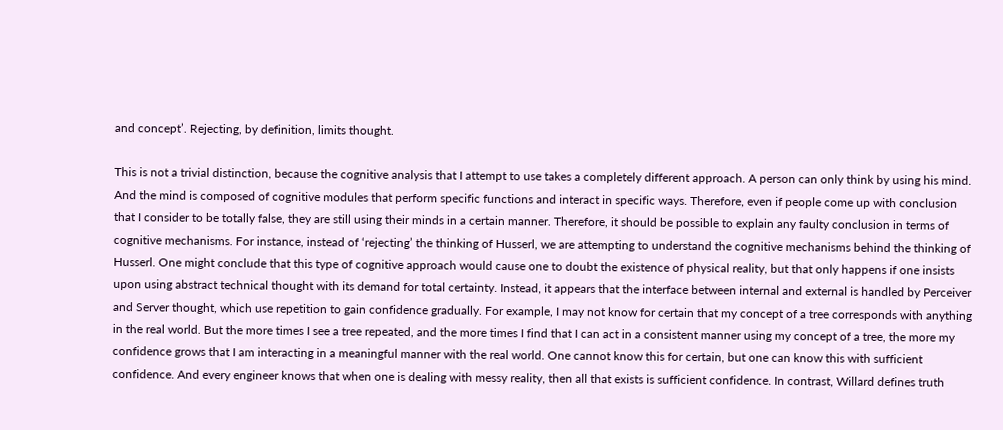and concept’. Rejecting, by definition, limits thought.

This is not a trivial distinction, because the cognitive analysis that I attempt to use takes a completely different approach. A person can only think by using his mind. And the mind is composed of cognitive modules that perform specific functions and interact in specific ways. Therefore, even if people come up with conclusion that I consider to be totally false, they are still using their minds in a certain manner. Therefore, it should be possible to explain any faulty conclusion in terms of cognitive mechanisms. For instance, instead of ‘rejecting’ the thinking of Husserl, we are attempting to understand the cognitive mechanisms behind the thinking of Husserl. One might conclude that this type of cognitive approach would cause one to doubt the existence of physical reality, but that only happens if one insists upon using abstract technical thought with its demand for total certainty. Instead, it appears that the interface between internal and external is handled by Perceiver and Server thought, which use repetition to gain confidence gradually. For example, I may not know for certain that my concept of a tree corresponds with anything in the real world. But the more times I see a tree repeated, and the more times I find that I can act in a consistent manner using my concept of a tree, the more my confidence grows that I am interacting in a meaningful manner with the real world. One cannot know this for certain, but one can know this with sufficient confidence. And every engineer knows that when one is dealing with messy reality, then all that exists is sufficient confidence. In contrast, Willard defines truth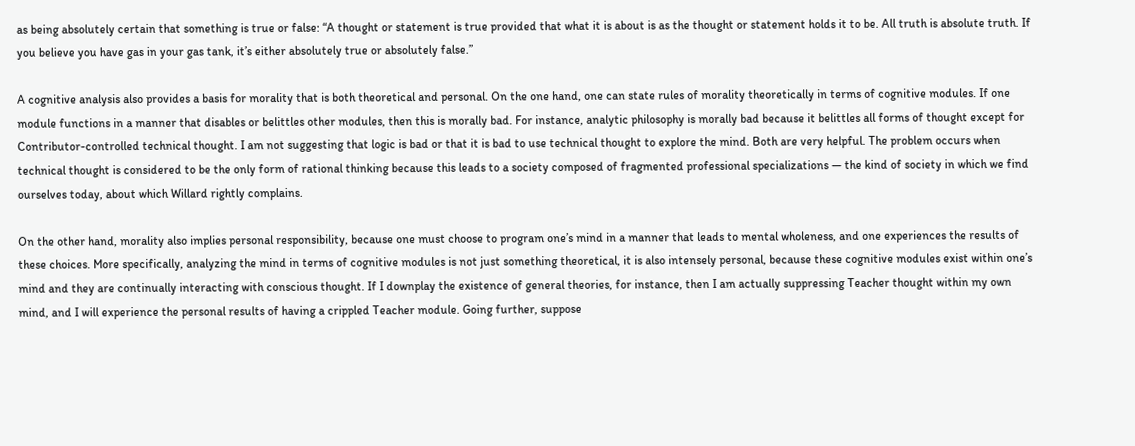as being absolutely certain that something is true or false: “A thought or statement is true provided that what it is about is as the thought or statement holds it to be. All truth is absolute truth. If you believe you have gas in your gas tank, it’s either absolutely true or absolutely false.”

A cognitive analysis also provides a basis for morality that is both theoretical and personal. On the one hand, one can state rules of morality theoretically in terms of cognitive modules. If one module functions in a manner that disables or belittles other modules, then this is morally bad. For instance, analytic philosophy is morally bad because it belittles all forms of thought except for Contributor-controlled technical thought. I am not suggesting that logic is bad or that it is bad to use technical thought to explore the mind. Both are very helpful. The problem occurs when technical thought is considered to be the only form of rational thinking because this leads to a society composed of fragmented professional specializations — the kind of society in which we find ourselves today, about which Willard rightly complains.

On the other hand, morality also implies personal responsibility, because one must choose to program one’s mind in a manner that leads to mental wholeness, and one experiences the results of these choices. More specifically, analyzing the mind in terms of cognitive modules is not just something theoretical, it is also intensely personal, because these cognitive modules exist within one’s mind and they are continually interacting with conscious thought. If I downplay the existence of general theories, for instance, then I am actually suppressing Teacher thought within my own mind, and I will experience the personal results of having a crippled Teacher module. Going further, suppose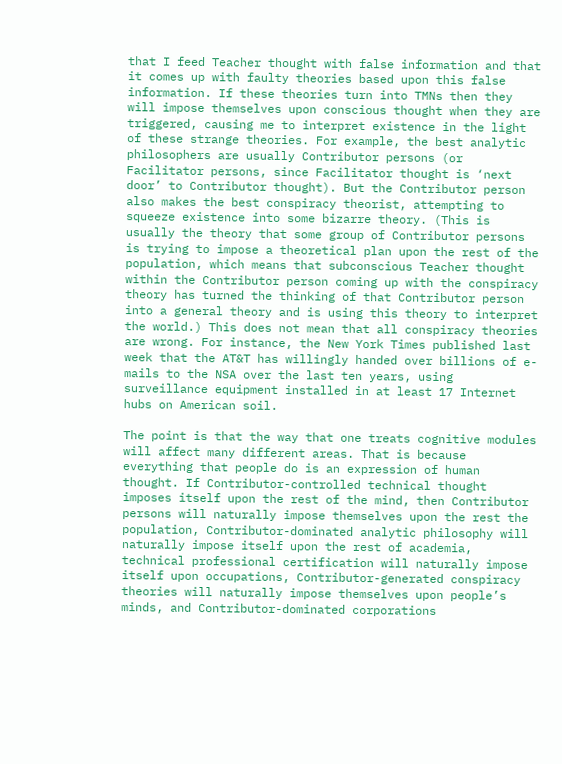that I feed Teacher thought with false information and that it comes up with faulty theories based upon this false information. If these theories turn into TMNs then they will impose themselves upon conscious thought when they are triggered, causing me to interpret existence in the light of these strange theories. For example, the best analytic philosophers are usually Contributor persons (or Facilitator persons, since Facilitator thought is ‘next door’ to Contributor thought). But the Contributor person also makes the best conspiracy theorist, attempting to squeeze existence into some bizarre theory. (This is usually the theory that some group of Contributor persons is trying to impose a theoretical plan upon the rest of the population, which means that subconscious Teacher thought within the Contributor person coming up with the conspiracy theory has turned the thinking of that Contributor person into a general theory and is using this theory to interpret the world.) This does not mean that all conspiracy theories are wrong. For instance, the New York Times published last week that the AT&T has willingly handed over billions of e-mails to the NSA over the last ten years, using surveillance equipment installed in at least 17 Internet hubs on American soil.

The point is that the way that one treats cognitive modules will affect many different areas. That is because everything that people do is an expression of human thought. If Contributor-controlled technical thought imposes itself upon the rest of the mind, then Contributor persons will naturally impose themselves upon the rest the population, Contributor-dominated analytic philosophy will naturally impose itself upon the rest of academia, technical professional certification will naturally impose itself upon occupations, Contributor-generated conspiracy theories will naturally impose themselves upon people’s minds, and Contributor-dominated corporations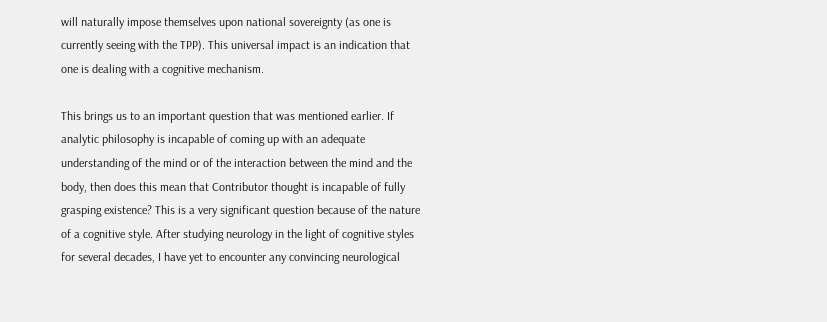will naturally impose themselves upon national sovereignty (as one is currently seeing with the TPP). This universal impact is an indication that one is dealing with a cognitive mechanism.

This brings us to an important question that was mentioned earlier. If analytic philosophy is incapable of coming up with an adequate understanding of the mind or of the interaction between the mind and the body, then does this mean that Contributor thought is incapable of fully grasping existence? This is a very significant question because of the nature of a cognitive style. After studying neurology in the light of cognitive styles for several decades, I have yet to encounter any convincing neurological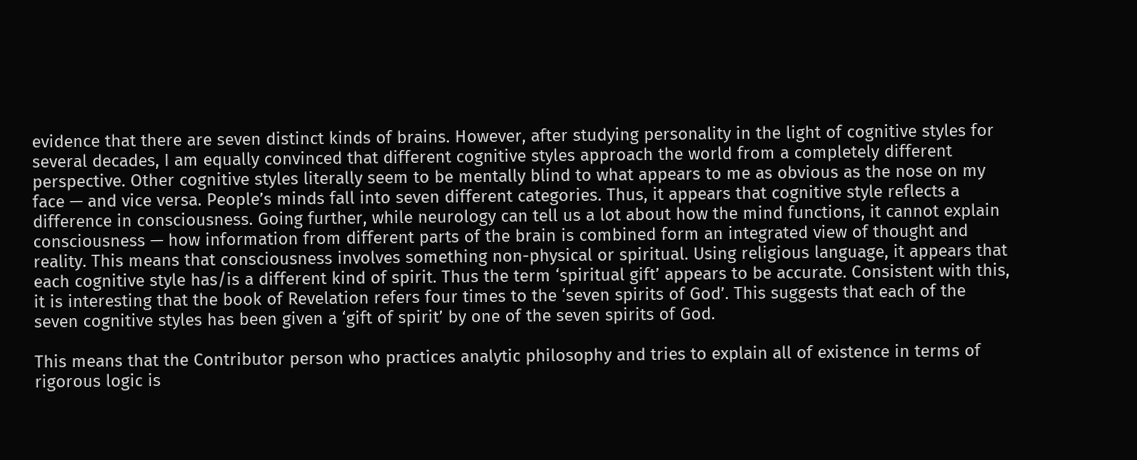evidence that there are seven distinct kinds of brains. However, after studying personality in the light of cognitive styles for several decades, I am equally convinced that different cognitive styles approach the world from a completely different perspective. Other cognitive styles literally seem to be mentally blind to what appears to me as obvious as the nose on my face — and vice versa. People’s minds fall into seven different categories. Thus, it appears that cognitive style reflects a difference in consciousness. Going further, while neurology can tell us a lot about how the mind functions, it cannot explain consciousness — how information from different parts of the brain is combined form an integrated view of thought and reality. This means that consciousness involves something non-physical or spiritual. Using religious language, it appears that each cognitive style has/is a different kind of spirit. Thus the term ‘spiritual gift’ appears to be accurate. Consistent with this, it is interesting that the book of Revelation refers four times to the ‘seven spirits of God’. This suggests that each of the seven cognitive styles has been given a ‘gift of spirit’ by one of the seven spirits of God.

This means that the Contributor person who practices analytic philosophy and tries to explain all of existence in terms of rigorous logic is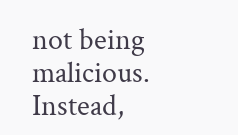not being malicious. Instead,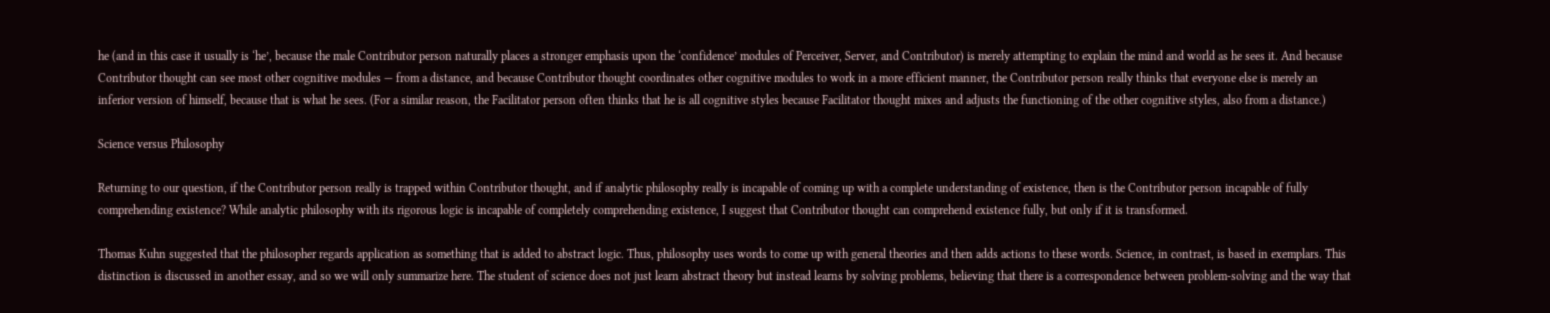he (and in this case it usually is ‘he’, because the male Contributor person naturally places a stronger emphasis upon the ‘confidence’ modules of Perceiver, Server, and Contributor) is merely attempting to explain the mind and world as he sees it. And because Contributor thought can see most other cognitive modules — from a distance, and because Contributor thought coordinates other cognitive modules to work in a more efficient manner, the Contributor person really thinks that everyone else is merely an inferior version of himself, because that is what he sees. (For a similar reason, the Facilitator person often thinks that he is all cognitive styles because Facilitator thought mixes and adjusts the functioning of the other cognitive styles, also from a distance.)

Science versus Philosophy

Returning to our question, if the Contributor person really is trapped within Contributor thought, and if analytic philosophy really is incapable of coming up with a complete understanding of existence, then is the Contributor person incapable of fully comprehending existence? While analytic philosophy with its rigorous logic is incapable of completely comprehending existence, I suggest that Contributor thought can comprehend existence fully, but only if it is transformed.

Thomas Kuhn suggested that the philosopher regards application as something that is added to abstract logic. Thus, philosophy uses words to come up with general theories and then adds actions to these words. Science, in contrast, is based in exemplars. This distinction is discussed in another essay, and so we will only summarize here. The student of science does not just learn abstract theory but instead learns by solving problems, believing that there is a correspondence between problem-solving and the way that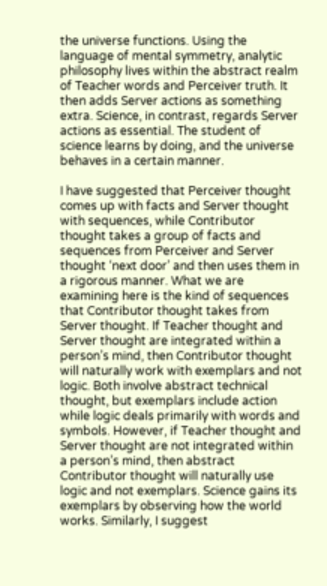the universe functions. Using the language of mental symmetry, analytic philosophy lives within the abstract realm of Teacher words and Perceiver truth. It then adds Server actions as something extra. Science, in contrast, regards Server actions as essential. The student of science learns by doing, and the universe behaves in a certain manner.

I have suggested that Perceiver thought comes up with facts and Server thought with sequences, while Contributor thought takes a group of facts and sequences from Perceiver and Server thought ‘next door’ and then uses them in a rigorous manner. What we are examining here is the kind of sequences that Contributor thought takes from Server thought. If Teacher thought and Server thought are integrated within a person’s mind, then Contributor thought will naturally work with exemplars and not logic. Both involve abstract technical thought, but exemplars include action while logic deals primarily with words and symbols. However, if Teacher thought and Server thought are not integrated within a person’s mind, then abstract Contributor thought will naturally use logic and not exemplars. Science gains its exemplars by observing how the world works. Similarly, I suggest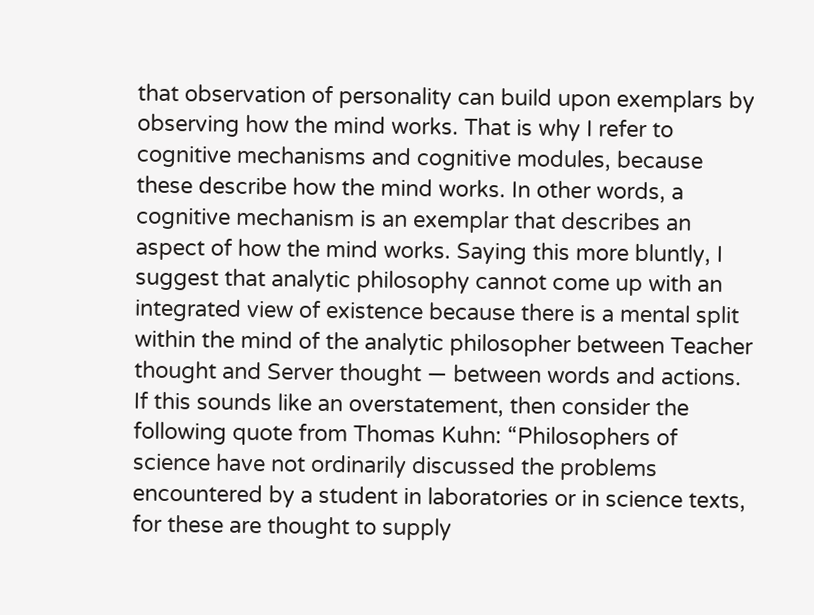that observation of personality can build upon exemplars by observing how the mind works. That is why I refer to cognitive mechanisms and cognitive modules, because these describe how the mind works. In other words, a cognitive mechanism is an exemplar that describes an aspect of how the mind works. Saying this more bluntly, I suggest that analytic philosophy cannot come up with an integrated view of existence because there is a mental split within the mind of the analytic philosopher between Teacher thought and Server thought — between words and actions. If this sounds like an overstatement, then consider the following quote from Thomas Kuhn: “Philosophers of science have not ordinarily discussed the problems encountered by a student in laboratories or in science texts, for these are thought to supply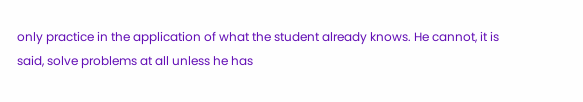only practice in the application of what the student already knows. He cannot, it is said, solve problems at all unless he has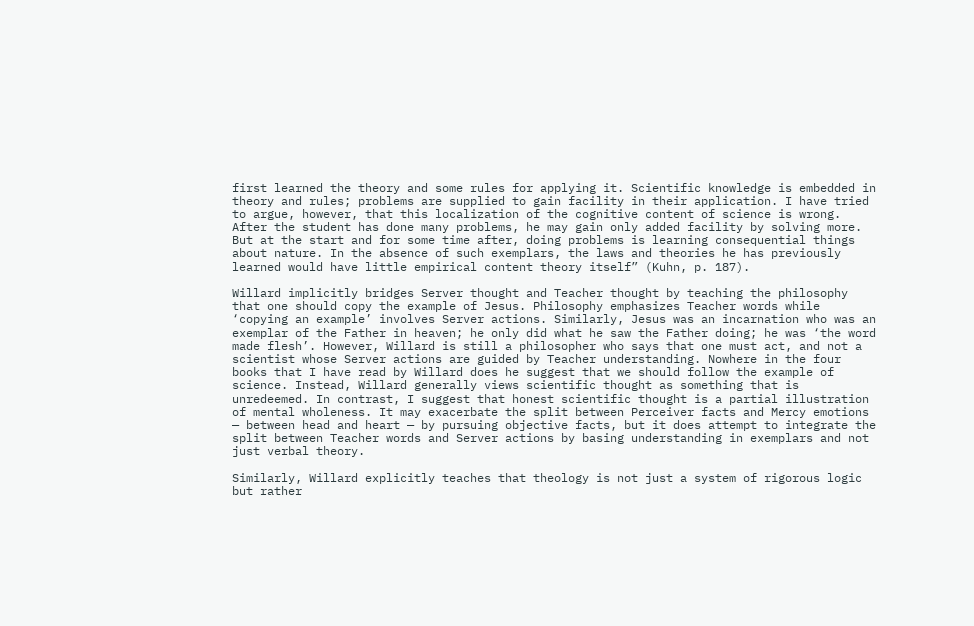first learned the theory and some rules for applying it. Scientific knowledge is embedded in theory and rules; problems are supplied to gain facility in their application. I have tried to argue, however, that this localization of the cognitive content of science is wrong. After the student has done many problems, he may gain only added facility by solving more. But at the start and for some time after, doing problems is learning consequential things about nature. In the absence of such exemplars, the laws and theories he has previously learned would have little empirical content theory itself” (Kuhn, p. 187).

Willard implicitly bridges Server thought and Teacher thought by teaching the philosophy that one should copy the example of Jesus. Philosophy emphasizes Teacher words while ‘copying an example’ involves Server actions. Similarly, Jesus was an incarnation who was an exemplar of the Father in heaven; he only did what he saw the Father doing; he was ‘the word made flesh’. However, Willard is still a philosopher who says that one must act, and not a scientist whose Server actions are guided by Teacher understanding. Nowhere in the four books that I have read by Willard does he suggest that we should follow the example of science. Instead, Willard generally views scientific thought as something that is unredeemed. In contrast, I suggest that honest scientific thought is a partial illustration of mental wholeness. It may exacerbate the split between Perceiver facts and Mercy emotions — between head and heart — by pursuing objective facts, but it does attempt to integrate the split between Teacher words and Server actions by basing understanding in exemplars and not just verbal theory.

Similarly, Willard explicitly teaches that theology is not just a system of rigorous logic but rather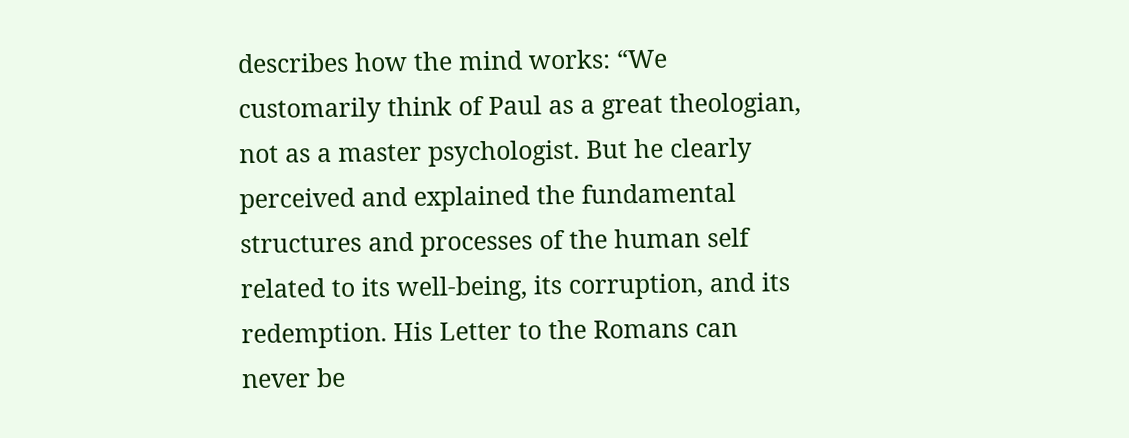describes how the mind works: “We customarily think of Paul as a great theologian, not as a master psychologist. But he clearly perceived and explained the fundamental structures and processes of the human self related to its well-being, its corruption, and its redemption. His Letter to the Romans can never be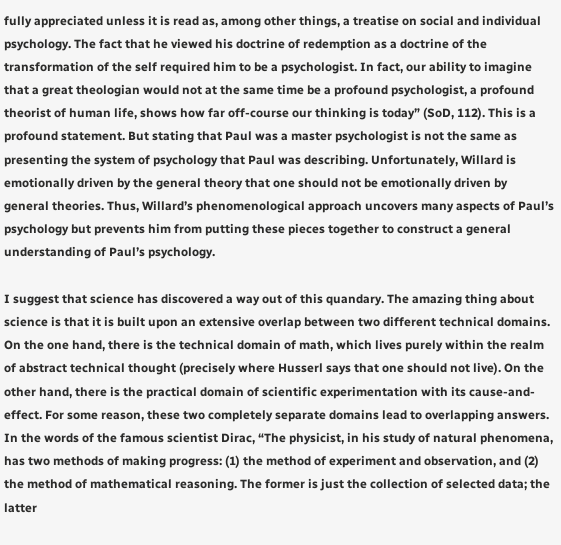fully appreciated unless it is read as, among other things, a treatise on social and individual psychology. The fact that he viewed his doctrine of redemption as a doctrine of the transformation of the self required him to be a psychologist. In fact, our ability to imagine that a great theologian would not at the same time be a profound psychologist, a profound theorist of human life, shows how far off-course our thinking is today” (SoD, 112). This is a profound statement. But stating that Paul was a master psychologist is not the same as presenting the system of psychology that Paul was describing. Unfortunately, Willard is emotionally driven by the general theory that one should not be emotionally driven by general theories. Thus, Willard’s phenomenological approach uncovers many aspects of Paul’s psychology but prevents him from putting these pieces together to construct a general understanding of Paul’s psychology.

I suggest that science has discovered a way out of this quandary. The amazing thing about science is that it is built upon an extensive overlap between two different technical domains. On the one hand, there is the technical domain of math, which lives purely within the realm of abstract technical thought (precisely where Husserl says that one should not live). On the other hand, there is the practical domain of scientific experimentation with its cause-and-effect. For some reason, these two completely separate domains lead to overlapping answers. In the words of the famous scientist Dirac, “The physicist, in his study of natural phenomena, has two methods of making progress: (1) the method of experiment and observation, and (2) the method of mathematical reasoning. The former is just the collection of selected data; the latter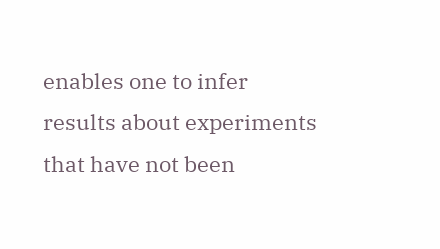enables one to infer results about experiments that have not been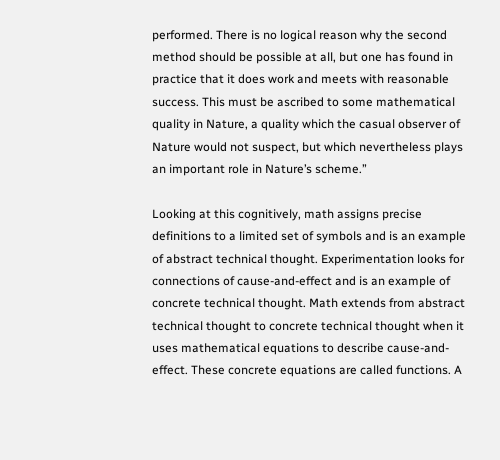performed. There is no logical reason why the second method should be possible at all, but one has found in practice that it does work and meets with reasonable success. This must be ascribed to some mathematical quality in Nature, a quality which the casual observer of Nature would not suspect, but which nevertheless plays an important role in Nature’s scheme.”

Looking at this cognitively, math assigns precise definitions to a limited set of symbols and is an example of abstract technical thought. Experimentation looks for connections of cause-and-effect and is an example of concrete technical thought. Math extends from abstract technical thought to concrete technical thought when it uses mathematical equations to describe cause-and-effect. These concrete equations are called functions. A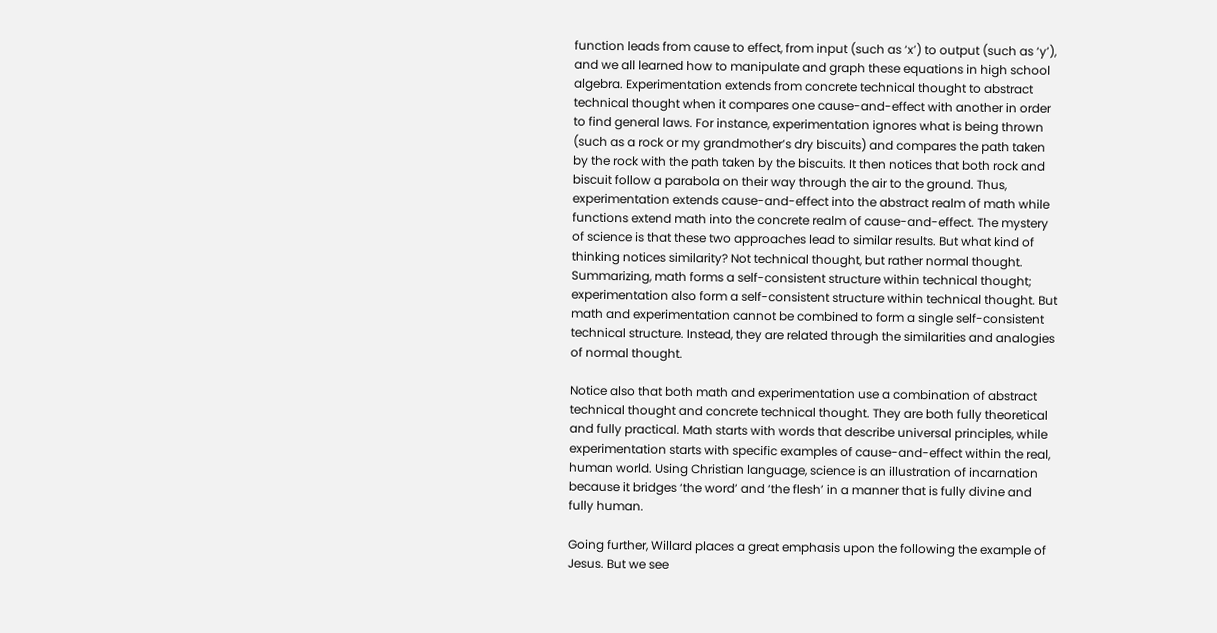function leads from cause to effect, from input (such as ‘x’) to output (such as ‘y’), and we all learned how to manipulate and graph these equations in high school algebra. Experimentation extends from concrete technical thought to abstract technical thought when it compares one cause-and-effect with another in order to find general laws. For instance, experimentation ignores what is being thrown (such as a rock or my grandmother’s dry biscuits) and compares the path taken by the rock with the path taken by the biscuits. It then notices that both rock and biscuit follow a parabola on their way through the air to the ground. Thus, experimentation extends cause-and-effect into the abstract realm of math while functions extend math into the concrete realm of cause-and-effect. The mystery of science is that these two approaches lead to similar results. But what kind of thinking notices similarity? Not technical thought, but rather normal thought. Summarizing, math forms a self-consistent structure within technical thought; experimentation also form a self-consistent structure within technical thought. But math and experimentation cannot be combined to form a single self-consistent technical structure. Instead, they are related through the similarities and analogies of normal thought.

Notice also that both math and experimentation use a combination of abstract technical thought and concrete technical thought. They are both fully theoretical and fully practical. Math starts with words that describe universal principles, while experimentation starts with specific examples of cause-and-effect within the real, human world. Using Christian language, science is an illustration of incarnation because it bridges ‘the word’ and ‘the flesh’ in a manner that is fully divine and fully human.

Going further, Willard places a great emphasis upon the following the example of Jesus. But we see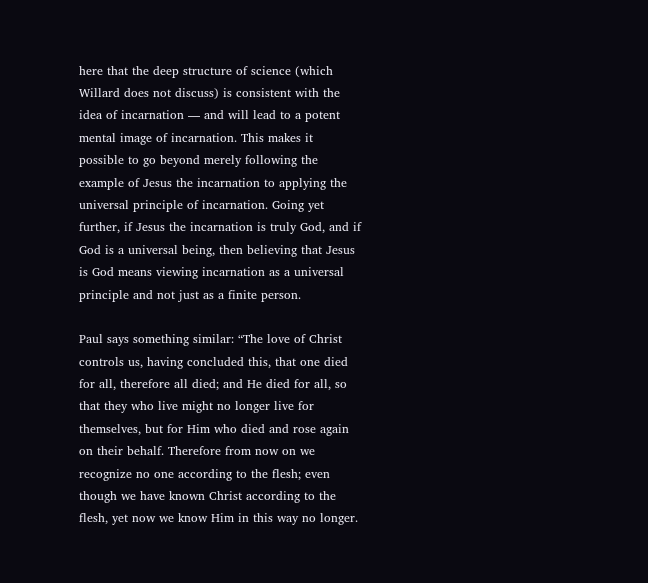here that the deep structure of science (which Willard does not discuss) is consistent with the idea of incarnation — and will lead to a potent mental image of incarnation. This makes it possible to go beyond merely following the example of Jesus the incarnation to applying the universal principle of incarnation. Going yet further, if Jesus the incarnation is truly God, and if God is a universal being, then believing that Jesus is God means viewing incarnation as a universal principle and not just as a finite person.

Paul says something similar: “The love of Christ controls us, having concluded this, that one died for all, therefore all died; and He died for all, so that they who live might no longer live for themselves, but for Him who died and rose again on their behalf. Therefore from now on we recognize no one according to the flesh; even though we have known Christ according to the flesh, yet now we know Him in this way no longer.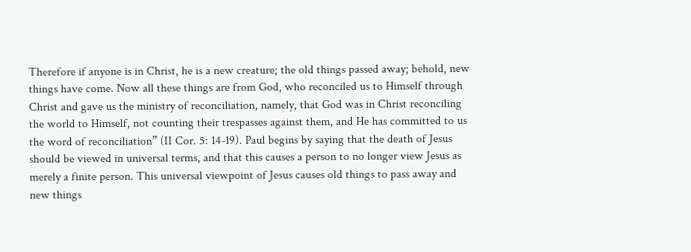Therefore if anyone is in Christ, he is a new creature; the old things passed away; behold, new things have come. Now all these things are from God, who reconciled us to Himself through Christ and gave us the ministry of reconciliation, namely, that God was in Christ reconciling the world to Himself, not counting their trespasses against them, and He has committed to us the word of reconciliation” (II Cor. 5: 14-19). Paul begins by saying that the death of Jesus should be viewed in universal terms, and that this causes a person to no longer view Jesus as merely a finite person. This universal viewpoint of Jesus causes old things to pass away and new things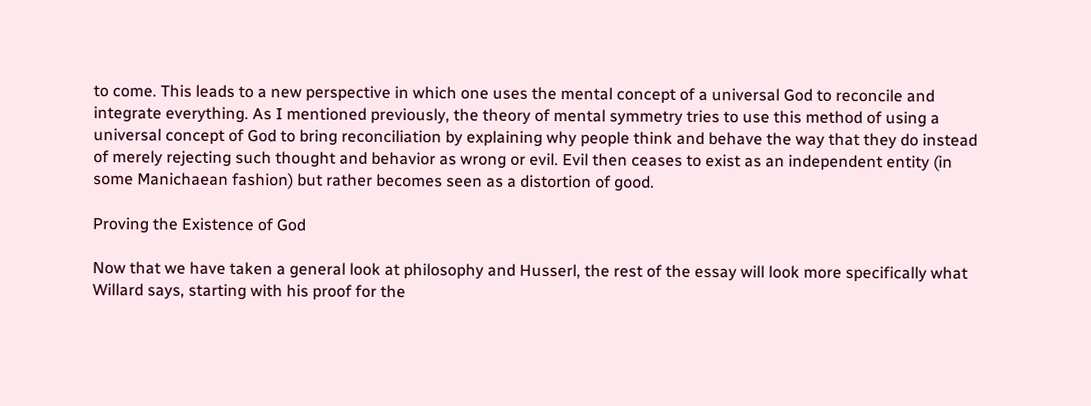to come. This leads to a new perspective in which one uses the mental concept of a universal God to reconcile and integrate everything. As I mentioned previously, the theory of mental symmetry tries to use this method of using a universal concept of God to bring reconciliation by explaining why people think and behave the way that they do instead of merely rejecting such thought and behavior as wrong or evil. Evil then ceases to exist as an independent entity (in some Manichaean fashion) but rather becomes seen as a distortion of good.

Proving the Existence of God

Now that we have taken a general look at philosophy and Husserl, the rest of the essay will look more specifically what Willard says, starting with his proof for the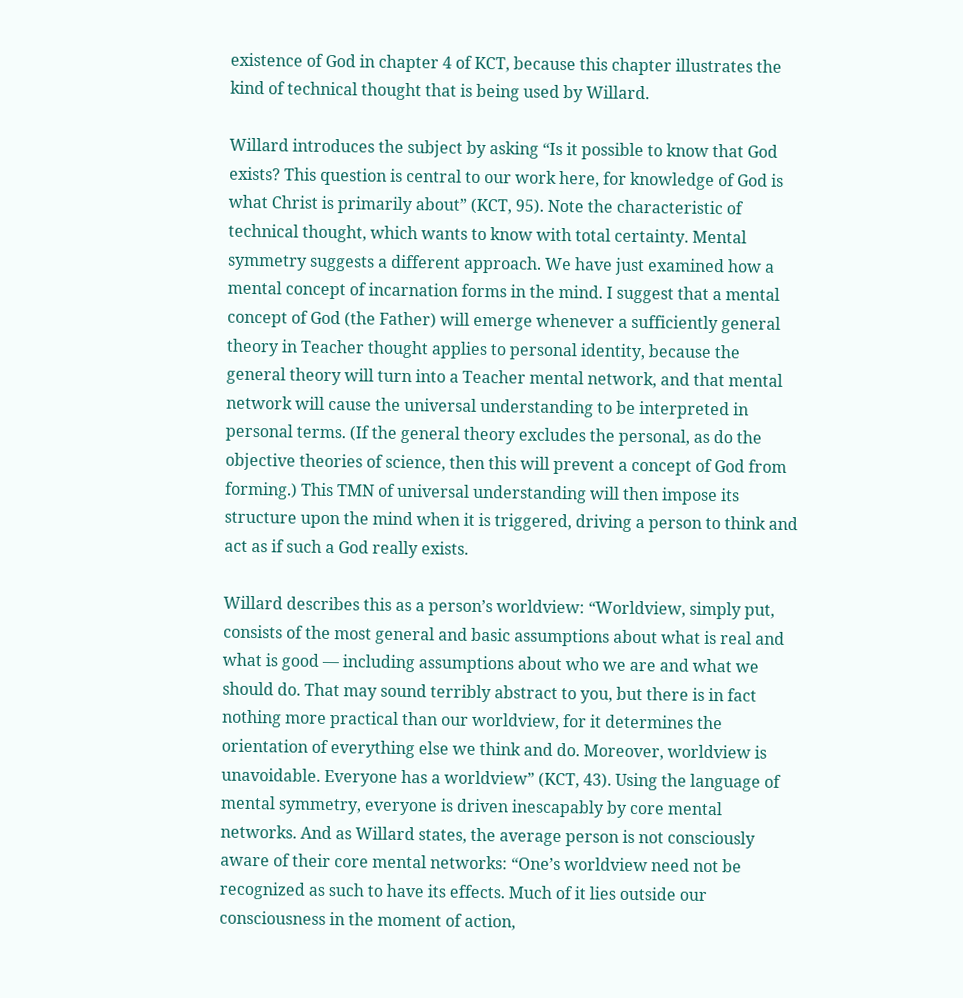existence of God in chapter 4 of KCT, because this chapter illustrates the kind of technical thought that is being used by Willard.

Willard introduces the subject by asking “Is it possible to know that God exists? This question is central to our work here, for knowledge of God is what Christ is primarily about” (KCT, 95). Note the characteristic of technical thought, which wants to know with total certainty. Mental symmetry suggests a different approach. We have just examined how a mental concept of incarnation forms in the mind. I suggest that a mental concept of God (the Father) will emerge whenever a sufficiently general theory in Teacher thought applies to personal identity, because the general theory will turn into a Teacher mental network, and that mental network will cause the universal understanding to be interpreted in personal terms. (If the general theory excludes the personal, as do the objective theories of science, then this will prevent a concept of God from forming.) This TMN of universal understanding will then impose its structure upon the mind when it is triggered, driving a person to think and act as if such a God really exists.

Willard describes this as a person’s worldview: “Worldview, simply put, consists of the most general and basic assumptions about what is real and what is good — including assumptions about who we are and what we should do. That may sound terribly abstract to you, but there is in fact nothing more practical than our worldview, for it determines the orientation of everything else we think and do. Moreover, worldview is unavoidable. Everyone has a worldview” (KCT, 43). Using the language of mental symmetry, everyone is driven inescapably by core mental networks. And as Willard states, the average person is not consciously aware of their core mental networks: “One’s worldview need not be recognized as such to have its effects. Much of it lies outside our consciousness in the moment of action,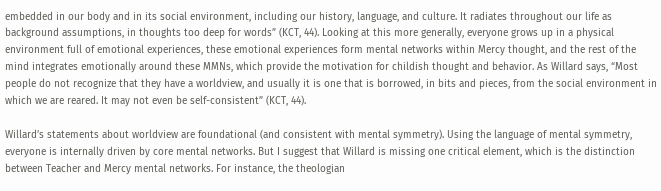embedded in our body and in its social environment, including our history, language, and culture. It radiates throughout our life as background assumptions, in thoughts too deep for words” (KCT, 44). Looking at this more generally, everyone grows up in a physical environment full of emotional experiences, these emotional experiences form mental networks within Mercy thought, and the rest of the mind integrates emotionally around these MMNs, which provide the motivation for childish thought and behavior. As Willard says, “Most people do not recognize that they have a worldview, and usually it is one that is borrowed, in bits and pieces, from the social environment in which we are reared. It may not even be self-consistent” (KCT, 44).

Willard’s statements about worldview are foundational (and consistent with mental symmetry). Using the language of mental symmetry, everyone is internally driven by core mental networks. But I suggest that Willard is missing one critical element, which is the distinction between Teacher and Mercy mental networks. For instance, the theologian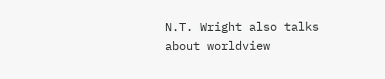N.T. Wright also talks about worldview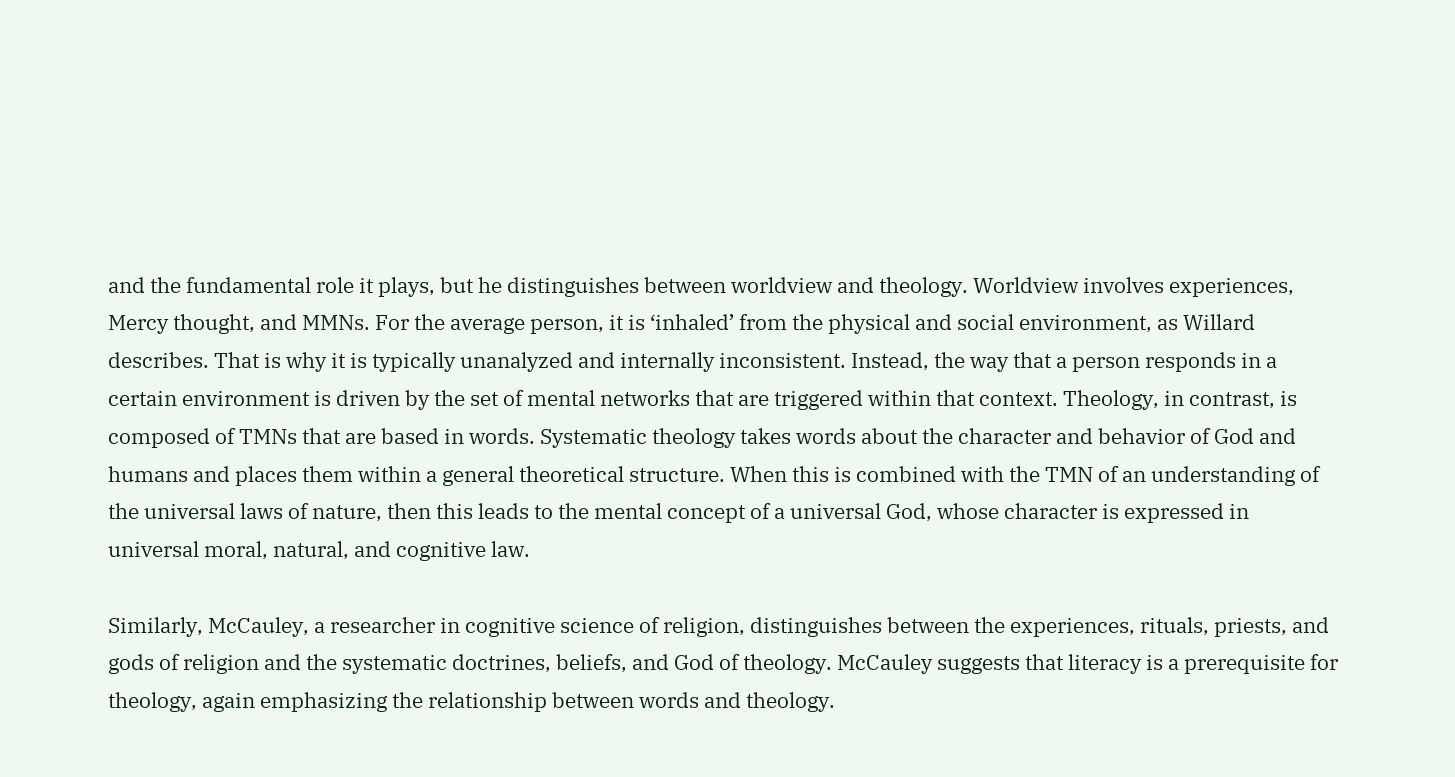and the fundamental role it plays, but he distinguishes between worldview and theology. Worldview involves experiences, Mercy thought, and MMNs. For the average person, it is ‘inhaled’ from the physical and social environment, as Willard describes. That is why it is typically unanalyzed and internally inconsistent. Instead, the way that a person responds in a certain environment is driven by the set of mental networks that are triggered within that context. Theology, in contrast, is composed of TMNs that are based in words. Systematic theology takes words about the character and behavior of God and humans and places them within a general theoretical structure. When this is combined with the TMN of an understanding of the universal laws of nature, then this leads to the mental concept of a universal God, whose character is expressed in universal moral, natural, and cognitive law.

Similarly, McCauley, a researcher in cognitive science of religion, distinguishes between the experiences, rituals, priests, and gods of religion and the systematic doctrines, beliefs, and God of theology. McCauley suggests that literacy is a prerequisite for theology, again emphasizing the relationship between words and theology.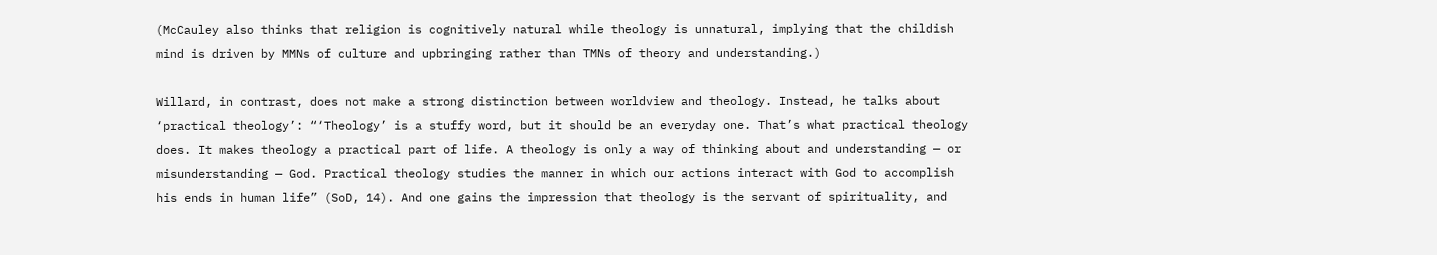(McCauley also thinks that religion is cognitively natural while theology is unnatural, implying that the childish mind is driven by MMNs of culture and upbringing rather than TMNs of theory and understanding.)

Willard, in contrast, does not make a strong distinction between worldview and theology. Instead, he talks about ‘practical theology’: “‘Theology’ is a stuffy word, but it should be an everyday one. That’s what practical theology does. It makes theology a practical part of life. A theology is only a way of thinking about and understanding — or misunderstanding — God. Practical theology studies the manner in which our actions interact with God to accomplish his ends in human life” (SoD, 14). And one gains the impression that theology is the servant of spirituality, and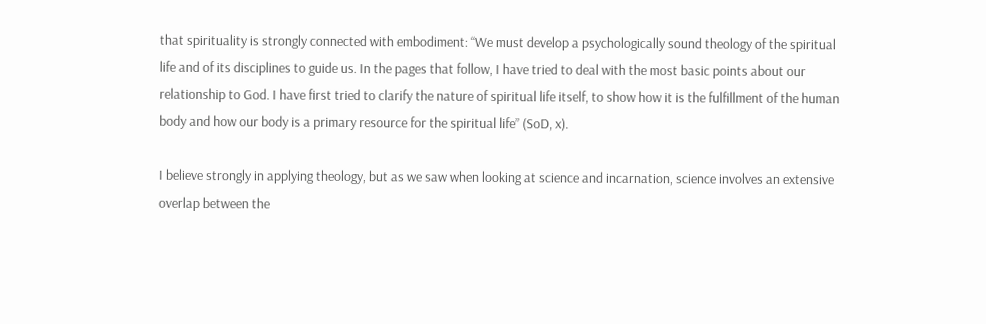that spirituality is strongly connected with embodiment: “We must develop a psychologically sound theology of the spiritual life and of its disciplines to guide us. In the pages that follow, I have tried to deal with the most basic points about our relationship to God. I have first tried to clarify the nature of spiritual life itself, to show how it is the fulfillment of the human body and how our body is a primary resource for the spiritual life” (SoD, x).

I believe strongly in applying theology, but as we saw when looking at science and incarnation, science involves an extensive overlap between the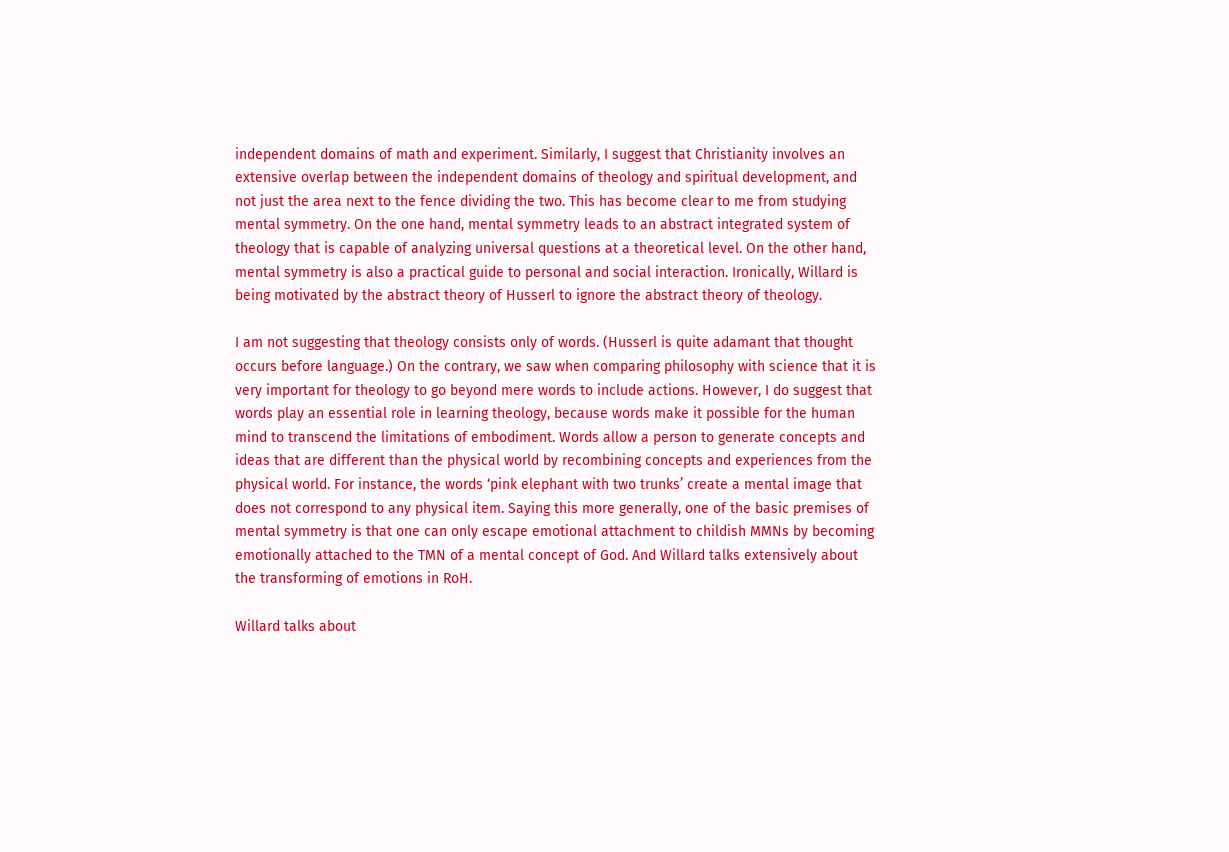independent domains of math and experiment. Similarly, I suggest that Christianity involves an extensive overlap between the independent domains of theology and spiritual development, and not just the area next to the fence dividing the two. This has become clear to me from studying mental symmetry. On the one hand, mental symmetry leads to an abstract integrated system of theology that is capable of analyzing universal questions at a theoretical level. On the other hand, mental symmetry is also a practical guide to personal and social interaction. Ironically, Willard is being motivated by the abstract theory of Husserl to ignore the abstract theory of theology.

I am not suggesting that theology consists only of words. (Husserl is quite adamant that thought occurs before language.) On the contrary, we saw when comparing philosophy with science that it is very important for theology to go beyond mere words to include actions. However, I do suggest that words play an essential role in learning theology, because words make it possible for the human mind to transcend the limitations of embodiment. Words allow a person to generate concepts and ideas that are different than the physical world by recombining concepts and experiences from the physical world. For instance, the words ‘pink elephant with two trunks’ create a mental image that does not correspond to any physical item. Saying this more generally, one of the basic premises of mental symmetry is that one can only escape emotional attachment to childish MMNs by becoming emotionally attached to the TMN of a mental concept of God. And Willard talks extensively about the transforming of emotions in RoH.

Willard talks about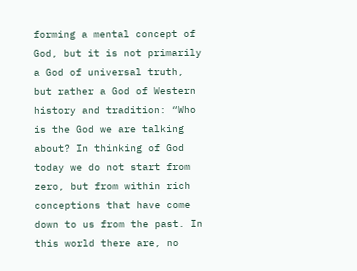forming a mental concept of God, but it is not primarily a God of universal truth, but rather a God of Western history and tradition: “Who is the God we are talking about? In thinking of God today we do not start from zero, but from within rich conceptions that have come down to us from the past. In this world there are, no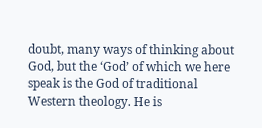doubt, many ways of thinking about God, but the ‘God’ of which we here speak is the God of traditional Western theology. He is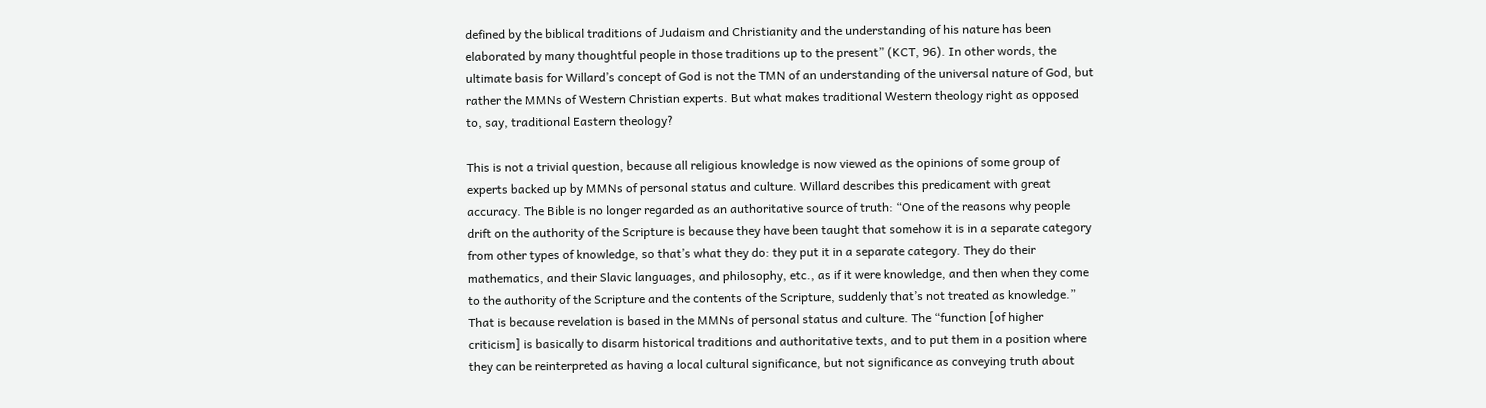defined by the biblical traditions of Judaism and Christianity and the understanding of his nature has been elaborated by many thoughtful people in those traditions up to the present” (KCT, 96). In other words, the ultimate basis for Willard’s concept of God is not the TMN of an understanding of the universal nature of God, but rather the MMNs of Western Christian experts. But what makes traditional Western theology right as opposed to, say, traditional Eastern theology?

This is not a trivial question, because all religious knowledge is now viewed as the opinions of some group of experts backed up by MMNs of personal status and culture. Willard describes this predicament with great accuracy. The Bible is no longer regarded as an authoritative source of truth: “One of the reasons why people drift on the authority of the Scripture is because they have been taught that somehow it is in a separate category from other types of knowledge, so that’s what they do: they put it in a separate category. They do their mathematics, and their Slavic languages, and philosophy, etc., as if it were knowledge, and then when they come to the authority of the Scripture and the contents of the Scripture, suddenly that’s not treated as knowledge.” That is because revelation is based in the MMNs of personal status and culture. The “function [of higher criticism] is basically to disarm historical traditions and authoritative texts, and to put them in a position where they can be reinterpreted as having a local cultural significance, but not significance as conveying truth about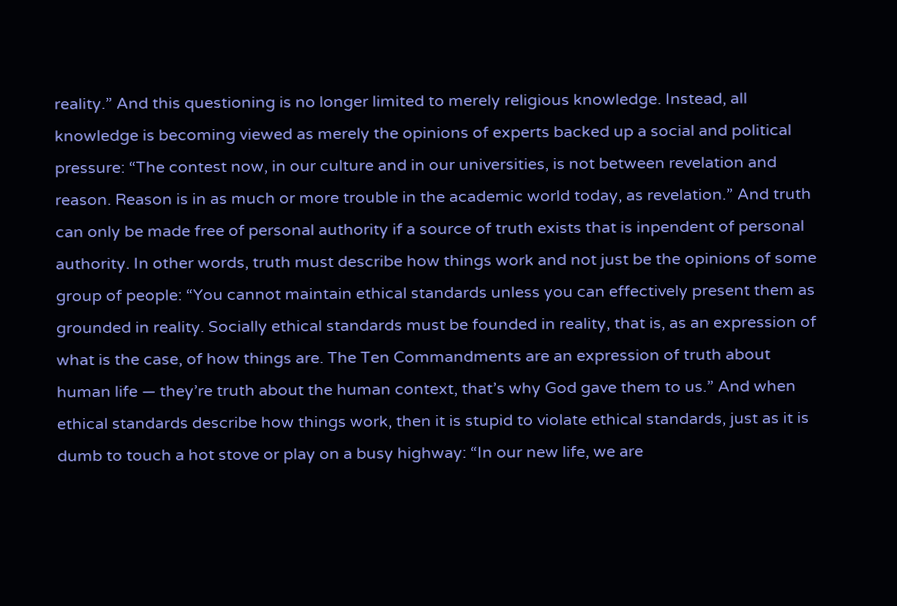reality.” And this questioning is no longer limited to merely religious knowledge. Instead, all knowledge is becoming viewed as merely the opinions of experts backed up a social and political pressure: “The contest now, in our culture and in our universities, is not between revelation and reason. Reason is in as much or more trouble in the academic world today, as revelation.” And truth can only be made free of personal authority if a source of truth exists that is inpendent of personal authority. In other words, truth must describe how things work and not just be the opinions of some group of people: “You cannot maintain ethical standards unless you can effectively present them as grounded in reality. Socially ethical standards must be founded in reality, that is, as an expression of what is the case, of how things are. The Ten Commandments are an expression of truth about human life — they’re truth about the human context, that’s why God gave them to us.” And when ethical standards describe how things work, then it is stupid to violate ethical standards, just as it is dumb to touch a hot stove or play on a busy highway: “In our new life, we are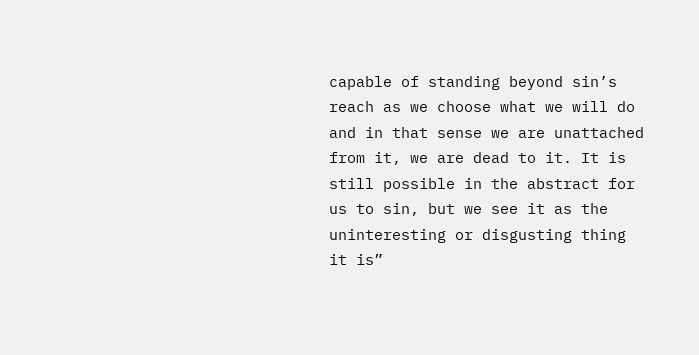capable of standing beyond sin’s reach as we choose what we will do and in that sense we are unattached from it, we are dead to it. It is still possible in the abstract for us to sin, but we see it as the uninteresting or disgusting thing it is”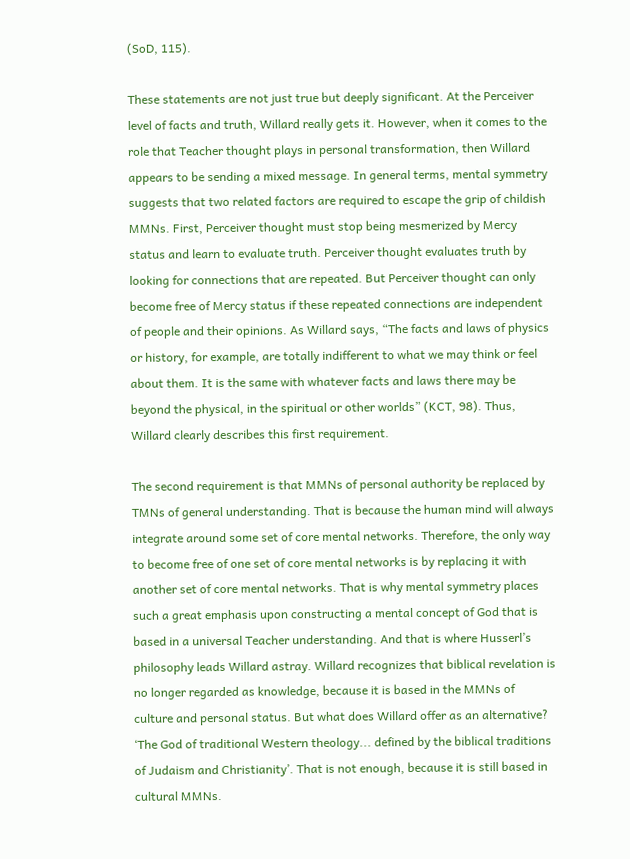(SoD, 115).

These statements are not just true but deeply significant. At the Perceiver level of facts and truth, Willard really gets it. However, when it comes to the role that Teacher thought plays in personal transformation, then Willard appears to be sending a mixed message. In general terms, mental symmetry suggests that two related factors are required to escape the grip of childish MMNs. First, Perceiver thought must stop being mesmerized by Mercy status and learn to evaluate truth. Perceiver thought evaluates truth by looking for connections that are repeated. But Perceiver thought can only become free of Mercy status if these repeated connections are independent of people and their opinions. As Willard says, “The facts and laws of physics or history, for example, are totally indifferent to what we may think or feel about them. It is the same with whatever facts and laws there may be beyond the physical, in the spiritual or other worlds” (KCT, 98). Thus, Willard clearly describes this first requirement.

The second requirement is that MMNs of personal authority be replaced by TMNs of general understanding. That is because the human mind will always integrate around some set of core mental networks. Therefore, the only way to become free of one set of core mental networks is by replacing it with another set of core mental networks. That is why mental symmetry places such a great emphasis upon constructing a mental concept of God that is based in a universal Teacher understanding. And that is where Husserl’s philosophy leads Willard astray. Willard recognizes that biblical revelation is no longer regarded as knowledge, because it is based in the MMNs of culture and personal status. But what does Willard offer as an alternative? ‘The God of traditional Western theology... defined by the biblical traditions of Judaism and Christianity’. That is not enough, because it is still based in cultural MMNs.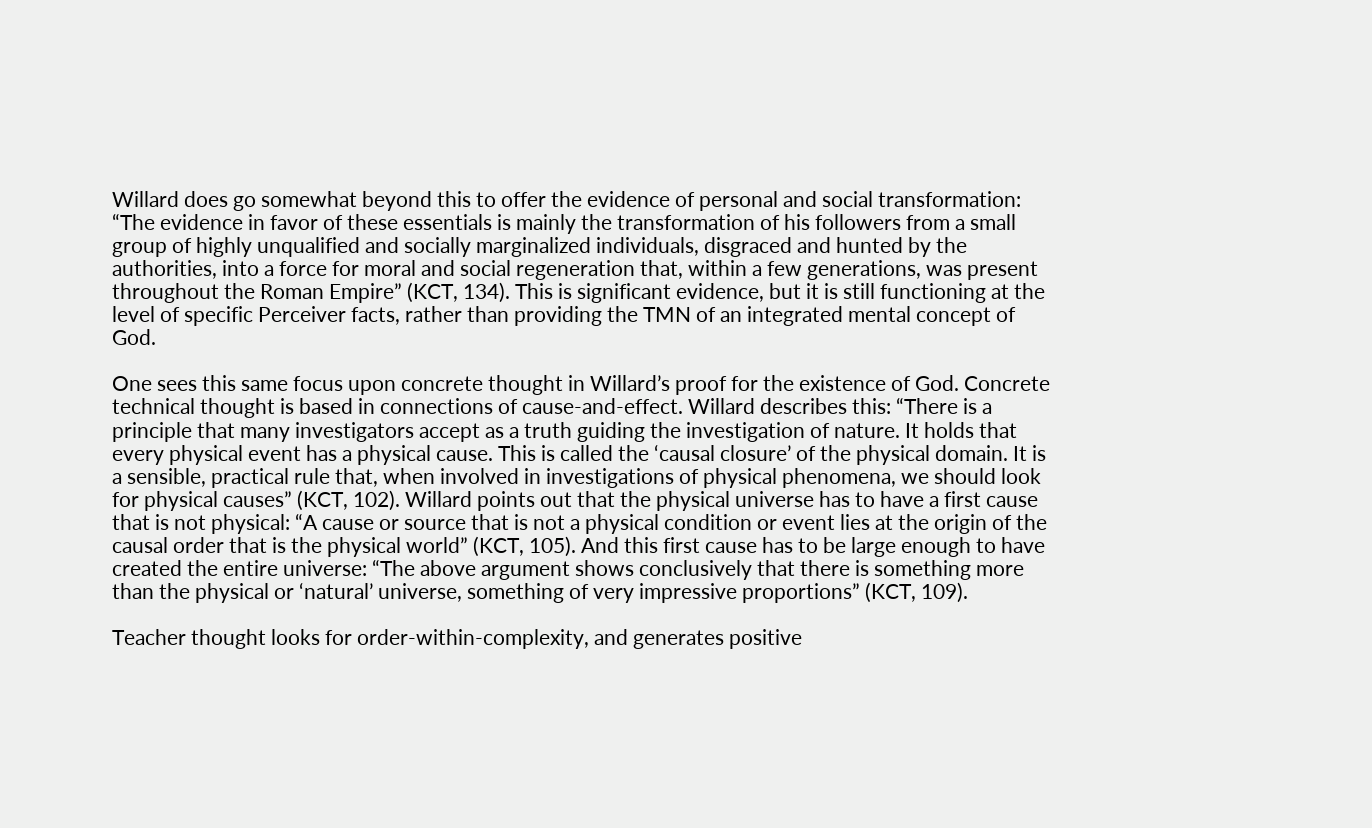Willard does go somewhat beyond this to offer the evidence of personal and social transformation: “The evidence in favor of these essentials is mainly the transformation of his followers from a small group of highly unqualified and socially marginalized individuals, disgraced and hunted by the authorities, into a force for moral and social regeneration that, within a few generations, was present throughout the Roman Empire” (KCT, 134). This is significant evidence, but it is still functioning at the level of specific Perceiver facts, rather than providing the TMN of an integrated mental concept of God.

One sees this same focus upon concrete thought in Willard’s proof for the existence of God. Concrete technical thought is based in connections of cause-and-effect. Willard describes this: “There is a principle that many investigators accept as a truth guiding the investigation of nature. It holds that every physical event has a physical cause. This is called the ‘causal closure’ of the physical domain. It is a sensible, practical rule that, when involved in investigations of physical phenomena, we should look for physical causes” (KCT, 102). Willard points out that the physical universe has to have a first cause that is not physical: “A cause or source that is not a physical condition or event lies at the origin of the causal order that is the physical world” (KCT, 105). And this first cause has to be large enough to have created the entire universe: “The above argument shows conclusively that there is something more than the physical or ‘natural’ universe, something of very impressive proportions” (KCT, 109).

Teacher thought looks for order-within-complexity, and generates positive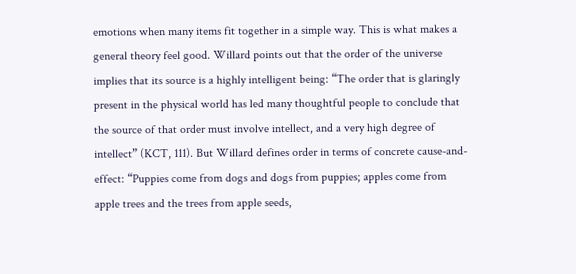emotions when many items fit together in a simple way. This is what makes a general theory feel good. Willard points out that the order of the universe implies that its source is a highly intelligent being: “The order that is glaringly present in the physical world has led many thoughtful people to conclude that the source of that order must involve intellect, and a very high degree of intellect” (KCT, 111). But Willard defines order in terms of concrete cause-and-effect: “Puppies come from dogs and dogs from puppies; apples come from apple trees and the trees from apple seeds,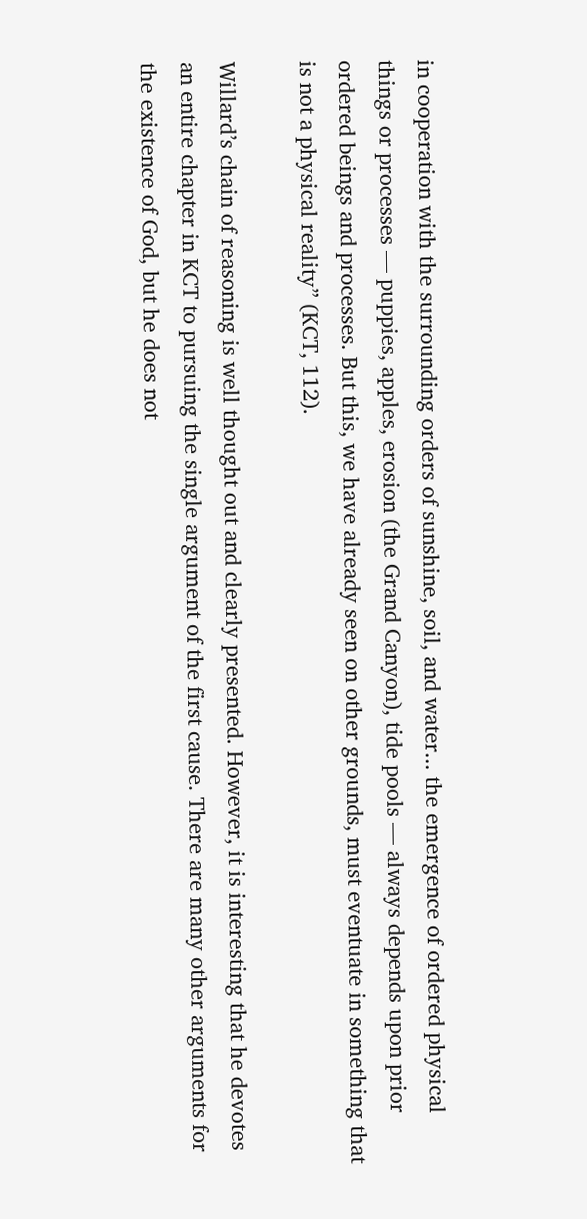in cooperation with the surrounding orders of sunshine, soil, and water... the emergence of ordered physical things or processes — puppies, apples, erosion (the Grand Canyon), tide pools — always depends upon prior ordered beings and processes. But this, we have already seen on other grounds, must eventuate in something that is not a physical reality” (KCT, 112).

Willard’s chain of reasoning is well thought out and clearly presented. However, it is interesting that he devotes an entire chapter in KCT to pursuing the single argument of the first cause. There are many other arguments for the existence of God, but he does not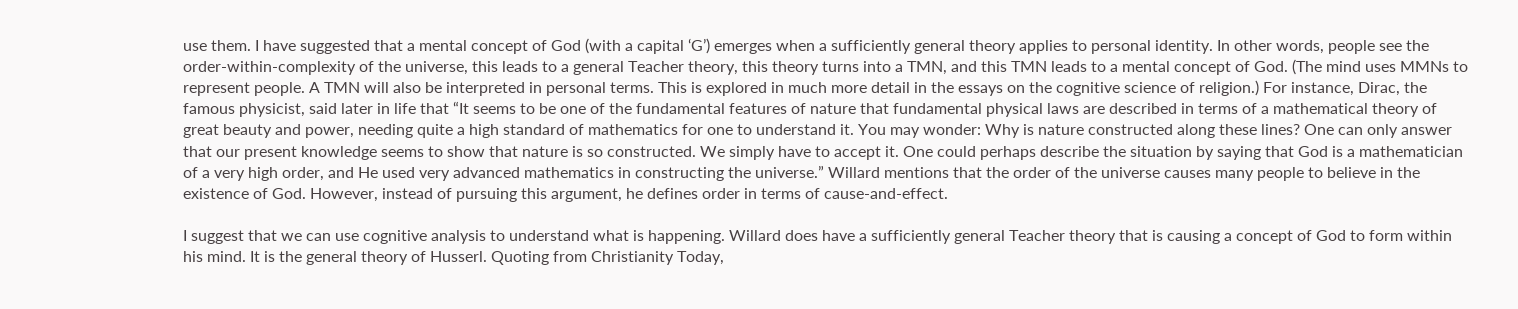use them. I have suggested that a mental concept of God (with a capital ‘G’) emerges when a sufficiently general theory applies to personal identity. In other words, people see the order-within-complexity of the universe, this leads to a general Teacher theory, this theory turns into a TMN, and this TMN leads to a mental concept of God. (The mind uses MMNs to represent people. A TMN will also be interpreted in personal terms. This is explored in much more detail in the essays on the cognitive science of religion.) For instance, Dirac, the famous physicist, said later in life that “It seems to be one of the fundamental features of nature that fundamental physical laws are described in terms of a mathematical theory of great beauty and power, needing quite a high standard of mathematics for one to understand it. You may wonder: Why is nature constructed along these lines? One can only answer that our present knowledge seems to show that nature is so constructed. We simply have to accept it. One could perhaps describe the situation by saying that God is a mathematician of a very high order, and He used very advanced mathematics in constructing the universe.” Willard mentions that the order of the universe causes many people to believe in the existence of God. However, instead of pursuing this argument, he defines order in terms of cause-and-effect.

I suggest that we can use cognitive analysis to understand what is happening. Willard does have a sufficiently general Teacher theory that is causing a concept of God to form within his mind. It is the general theory of Husserl. Quoting from Christianity Today,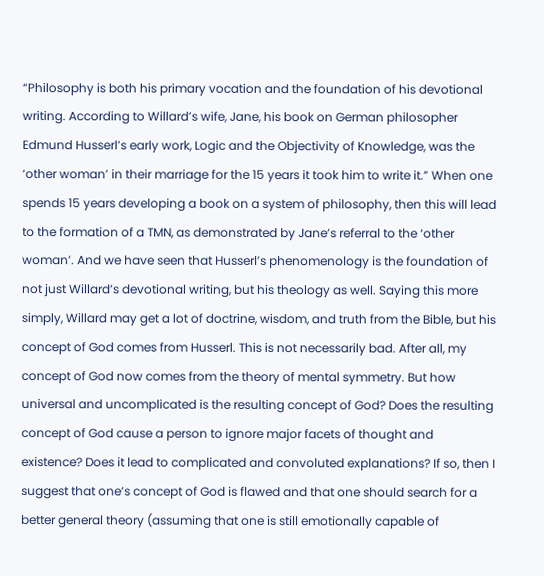“Philosophy is both his primary vocation and the foundation of his devotional writing. According to Willard’s wife, Jane, his book on German philosopher Edmund Husserl’s early work, Logic and the Objectivity of Knowledge, was the ‘other woman’ in their marriage for the 15 years it took him to write it.” When one spends 15 years developing a book on a system of philosophy, then this will lead to the formation of a TMN, as demonstrated by Jane’s referral to the ‘other woman’. And we have seen that Husserl’s phenomenology is the foundation of not just Willard’s devotional writing, but his theology as well. Saying this more simply, Willard may get a lot of doctrine, wisdom, and truth from the Bible, but his concept of God comes from Husserl. This is not necessarily bad. After all, my concept of God now comes from the theory of mental symmetry. But how universal and uncomplicated is the resulting concept of God? Does the resulting concept of God cause a person to ignore major facets of thought and existence? Does it lead to complicated and convoluted explanations? If so, then I suggest that one’s concept of God is flawed and that one should search for a better general theory (assuming that one is still emotionally capable of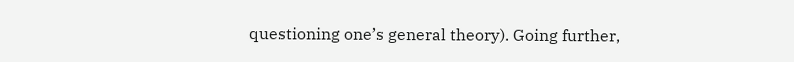questioning one’s general theory). Going further,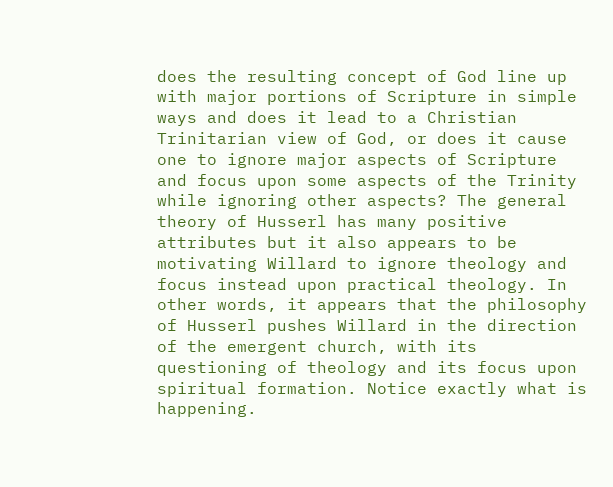does the resulting concept of God line up with major portions of Scripture in simple ways and does it lead to a Christian Trinitarian view of God, or does it cause one to ignore major aspects of Scripture and focus upon some aspects of the Trinity while ignoring other aspects? The general theory of Husserl has many positive attributes but it also appears to be motivating Willard to ignore theology and focus instead upon practical theology. In other words, it appears that the philosophy of Husserl pushes Willard in the direction of the emergent church, with its questioning of theology and its focus upon spiritual formation. Notice exactly what is happening.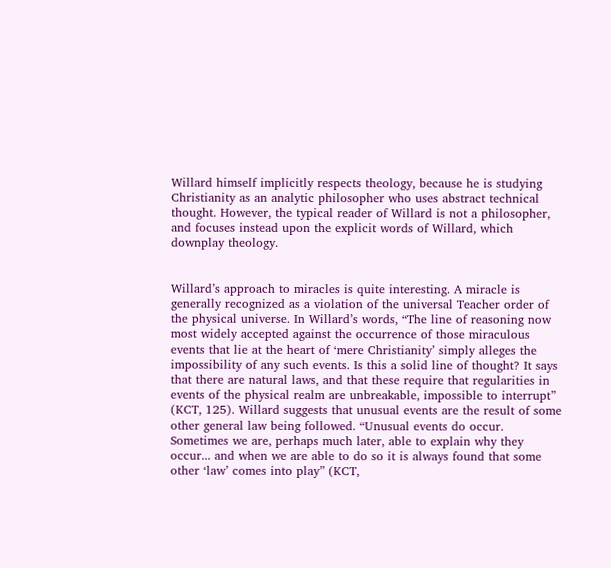Willard himself implicitly respects theology, because he is studying Christianity as an analytic philosopher who uses abstract technical thought. However, the typical reader of Willard is not a philosopher, and focuses instead upon the explicit words of Willard, which downplay theology.


Willard’s approach to miracles is quite interesting. A miracle is generally recognized as a violation of the universal Teacher order of the physical universe. In Willard’s words, “The line of reasoning now most widely accepted against the occurrence of those miraculous events that lie at the heart of ‘mere Christianity’ simply alleges the impossibility of any such events. Is this a solid line of thought? It says that there are natural laws, and that these require that regularities in events of the physical realm are unbreakable, impossible to interrupt” (KCT, 125). Willard suggests that unusual events are the result of some other general law being followed. “Unusual events do occur. Sometimes we are, perhaps much later, able to explain why they occur... and when we are able to do so it is always found that some other ‘law’ comes into play” (KCT,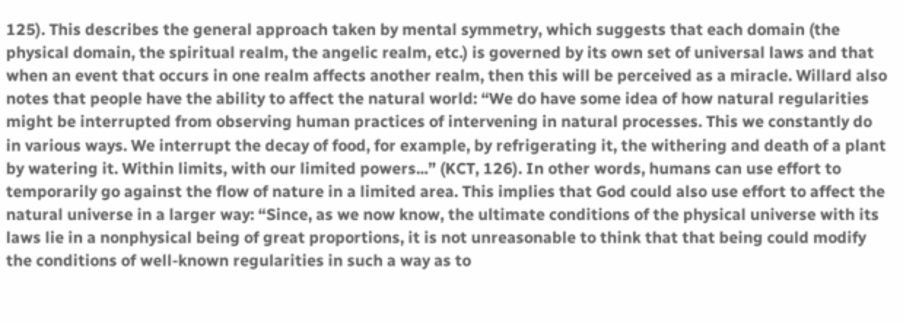125). This describes the general approach taken by mental symmetry, which suggests that each domain (the physical domain, the spiritual realm, the angelic realm, etc.) is governed by its own set of universal laws and that when an event that occurs in one realm affects another realm, then this will be perceived as a miracle. Willard also notes that people have the ability to affect the natural world: “We do have some idea of how natural regularities might be interrupted from observing human practices of intervening in natural processes. This we constantly do in various ways. We interrupt the decay of food, for example, by refrigerating it, the withering and death of a plant by watering it. Within limits, with our limited powers...” (KCT, 126). In other words, humans can use effort to temporarily go against the flow of nature in a limited area. This implies that God could also use effort to affect the natural universe in a larger way: “Since, as we now know, the ultimate conditions of the physical universe with its laws lie in a nonphysical being of great proportions, it is not unreasonable to think that that being could modify the conditions of well-known regularities in such a way as to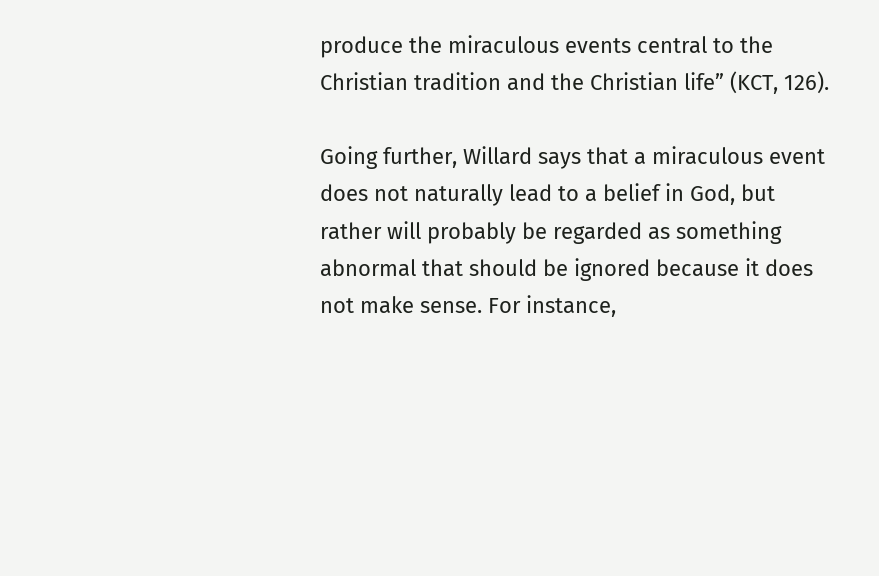produce the miraculous events central to the Christian tradition and the Christian life” (KCT, 126).

Going further, Willard says that a miraculous event does not naturally lead to a belief in God, but rather will probably be regarded as something abnormal that should be ignored because it does not make sense. For instance,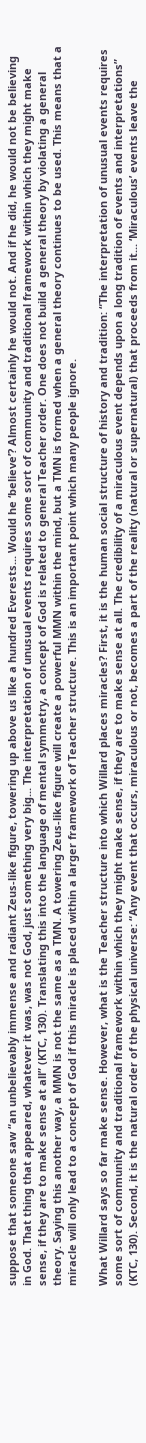suppose that someone saw “an unbelievably immense and radiant Zeus-like figure, towering up above us like a hundred Everests... Would he ‘believe’? Almost certainly he would not. And if he did, he would not be believing in God. That thing that appeared, whatever it was, was not God, just something very big... The interpretation of unusual events requires some sort of community and traditional framework within which they might make sense, if they are to make sense at all” (KTC, 130). Translating this into the language of mental symmetry, a concept of God is related to general Teacher order. One does not build a general theory by violating a general theory. Saying this another way, a MMN is not the same as a TMN. A towering Zeus-like figure will create a powerful MMN within the mind, but a TMN is formed when a general theory continues to be used. This means that a miracle will only lead to a concept of God if this miracle is placed within a larger framework of Teacher structure. This is an important point which many people ignore.

What Willard says so far make sense. However, what is the Teacher structure into which Willard places miracles? First, it is the human social structure of history and tradition: “The interpretation of unusual events requires some sort of community and traditional framework within which they might make sense, if they are to make sense at all. The credibility of a miraculous event depends upon a long tradition of events and interpretations” (KTC, 130). Second, it is the natural order of the physical universe: “Any event that occurs, miraculous or not, becomes a part of the reality (natural or supernatural) that proceeds from it... ‘Miraculous’ events leave the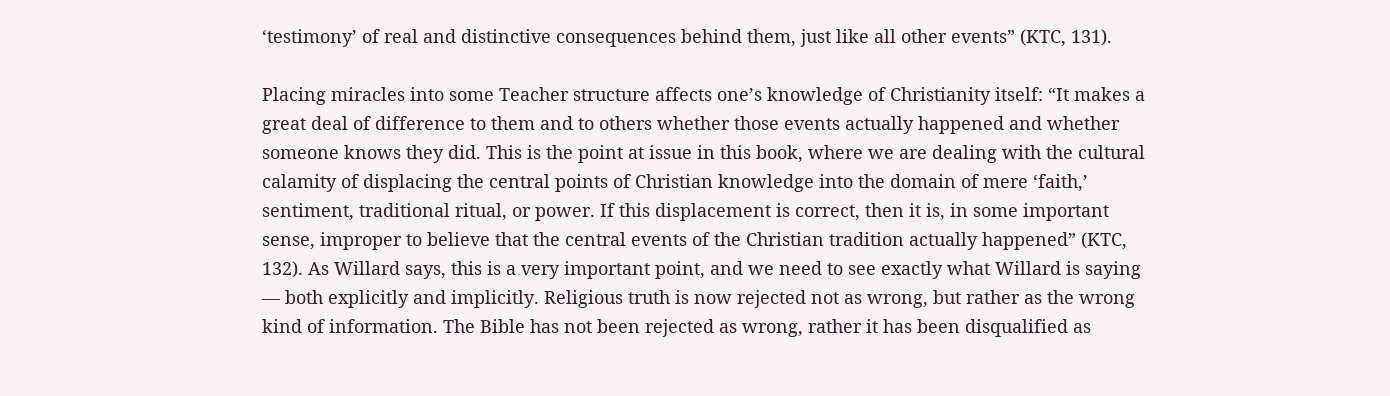‘testimony’ of real and distinctive consequences behind them, just like all other events” (KTC, 131).

Placing miracles into some Teacher structure affects one’s knowledge of Christianity itself: “It makes a great deal of difference to them and to others whether those events actually happened and whether someone knows they did. This is the point at issue in this book, where we are dealing with the cultural calamity of displacing the central points of Christian knowledge into the domain of mere ‘faith,’ sentiment, traditional ritual, or power. If this displacement is correct, then it is, in some important sense, improper to believe that the central events of the Christian tradition actually happened” (KTC, 132). As Willard says, this is a very important point, and we need to see exactly what Willard is saying — both explicitly and implicitly. Religious truth is now rejected not as wrong, but rather as the wrong kind of information. The Bible has not been rejected as wrong, rather it has been disqualified as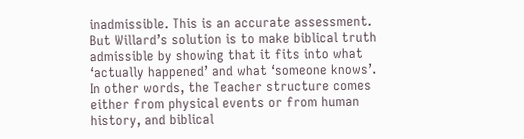inadmissible. This is an accurate assessment. But Willard’s solution is to make biblical truth admissible by showing that it fits into what ‘actually happened’ and what ‘someone knows’. In other words, the Teacher structure comes either from physical events or from human history, and biblical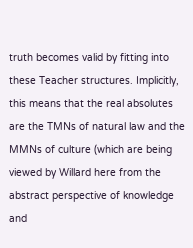truth becomes valid by fitting into these Teacher structures. Implicitly, this means that the real absolutes are the TMNs of natural law and the MMNs of culture (which are being viewed by Willard here from the abstract perspective of knowledge and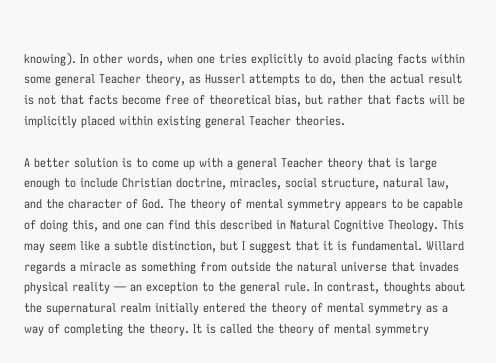knowing). In other words, when one tries explicitly to avoid placing facts within some general Teacher theory, as Husserl attempts to do, then the actual result is not that facts become free of theoretical bias, but rather that facts will be implicitly placed within existing general Teacher theories.

A better solution is to come up with a general Teacher theory that is large enough to include Christian doctrine, miracles, social structure, natural law, and the character of God. The theory of mental symmetry appears to be capable of doing this, and one can find this described in Natural Cognitive Theology. This may seem like a subtle distinction, but I suggest that it is fundamental. Willard regards a miracle as something from outside the natural universe that invades physical reality — an exception to the general rule. In contrast, thoughts about the supernatural realm initially entered the theory of mental symmetry as a way of completing the theory. It is called the theory of mental symmetry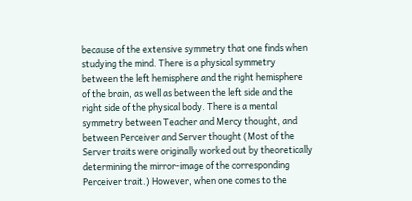because of the extensive symmetry that one finds when studying the mind. There is a physical symmetry between the left hemisphere and the right hemisphere of the brain, as well as between the left side and the right side of the physical body. There is a mental symmetry between Teacher and Mercy thought, and between Perceiver and Server thought (Most of the Server traits were originally worked out by theoretically determining the mirror-image of the corresponding Perceiver trait.) However, when one comes to the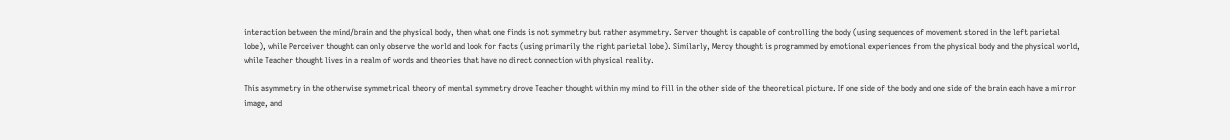interaction between the mind/brain and the physical body, then what one finds is not symmetry but rather asymmetry. Server thought is capable of controlling the body (using sequences of movement stored in the left parietal lobe), while Perceiver thought can only observe the world and look for facts (using primarily the right parietal lobe). Similarly, Mercy thought is programmed by emotional experiences from the physical body and the physical world, while Teacher thought lives in a realm of words and theories that have no direct connection with physical reality.

This asymmetry in the otherwise symmetrical theory of mental symmetry drove Teacher thought within my mind to fill in the other side of the theoretical picture. If one side of the body and one side of the brain each have a mirror image, and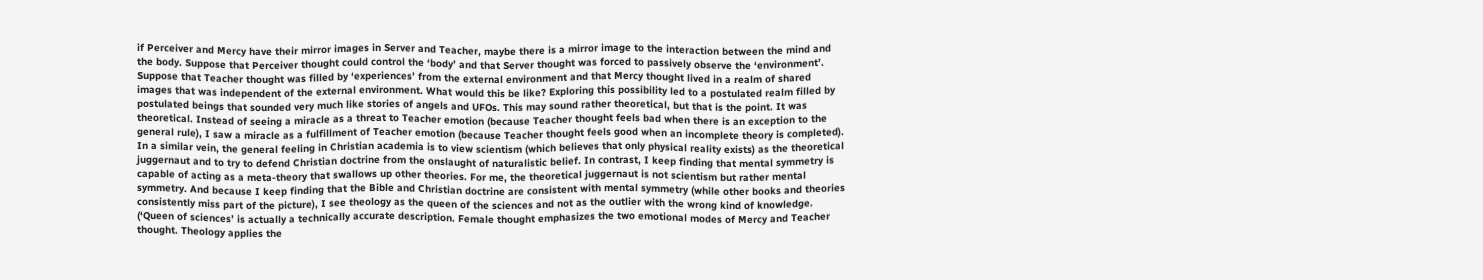if Perceiver and Mercy have their mirror images in Server and Teacher, maybe there is a mirror image to the interaction between the mind and the body. Suppose that Perceiver thought could control the ‘body’ and that Server thought was forced to passively observe the ‘environment’. Suppose that Teacher thought was filled by ‘experiences’ from the external environment and that Mercy thought lived in a realm of shared images that was independent of the external environment. What would this be like? Exploring this possibility led to a postulated realm filled by postulated beings that sounded very much like stories of angels and UFOs. This may sound rather theoretical, but that is the point. It was theoretical. Instead of seeing a miracle as a threat to Teacher emotion (because Teacher thought feels bad when there is an exception to the general rule), I saw a miracle as a fulfillment of Teacher emotion (because Teacher thought feels good when an incomplete theory is completed). In a similar vein, the general feeling in Christian academia is to view scientism (which believes that only physical reality exists) as the theoretical juggernaut and to try to defend Christian doctrine from the onslaught of naturalistic belief. In contrast, I keep finding that mental symmetry is capable of acting as a meta-theory that swallows up other theories. For me, the theoretical juggernaut is not scientism but rather mental symmetry. And because I keep finding that the Bible and Christian doctrine are consistent with mental symmetry (while other books and theories consistently miss part of the picture), I see theology as the queen of the sciences and not as the outlier with the wrong kind of knowledge. (‘Queen of sciences’ is actually a technically accurate description. Female thought emphasizes the two emotional modes of Mercy and Teacher thought. Theology applies the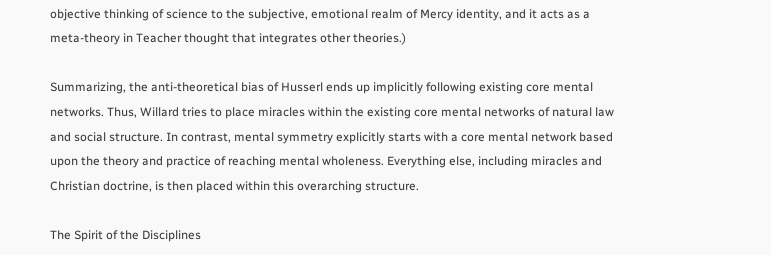objective thinking of science to the subjective, emotional realm of Mercy identity, and it acts as a meta-theory in Teacher thought that integrates other theories.)

Summarizing, the anti-theoretical bias of Husserl ends up implicitly following existing core mental networks. Thus, Willard tries to place miracles within the existing core mental networks of natural law and social structure. In contrast, mental symmetry explicitly starts with a core mental network based upon the theory and practice of reaching mental wholeness. Everything else, including miracles and Christian doctrine, is then placed within this overarching structure.

The Spirit of the Disciplines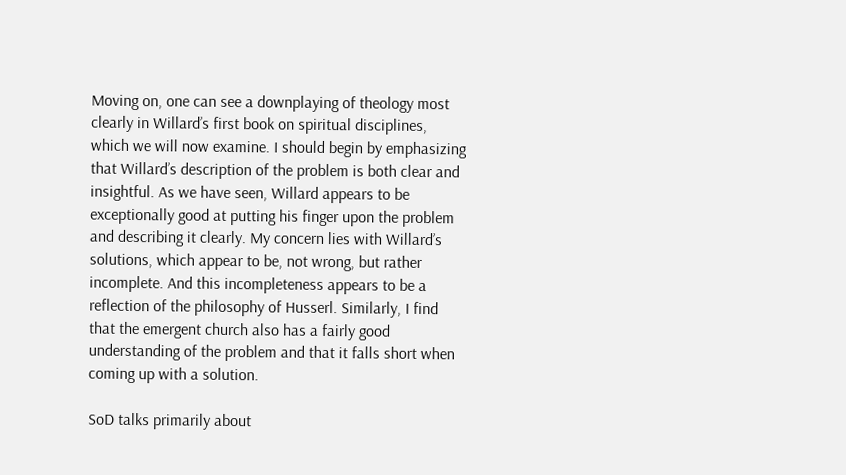Moving on, one can see a downplaying of theology most clearly in Willard’s first book on spiritual disciplines, which we will now examine. I should begin by emphasizing that Willard’s description of the problem is both clear and insightful. As we have seen, Willard appears to be exceptionally good at putting his finger upon the problem and describing it clearly. My concern lies with Willard’s solutions, which appear to be, not wrong, but rather incomplete. And this incompleteness appears to be a reflection of the philosophy of Husserl. Similarly, I find that the emergent church also has a fairly good understanding of the problem and that it falls short when coming up with a solution.

SoD talks primarily about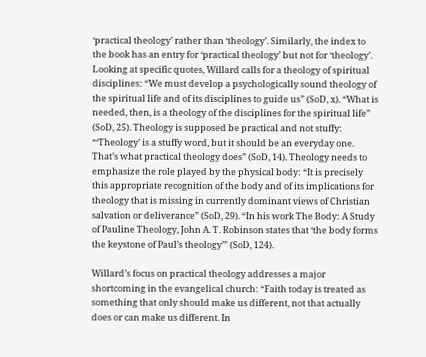‘practical theology’ rather than ‘theology’. Similarly, the index to the book has an entry for ‘practical theology’ but not for ‘theology’. Looking at specific quotes, Willard calls for a theology of spiritual disciplines: “We must develop a psychologically sound theology of the spiritual life and of its disciplines to guide us” (SoD, x). “What is needed, then, is a theology of the disciplines for the spiritual life” (SoD, 25). Theology is supposed be practical and not stuffy: “‘Theology’ is a stuffy word, but it should be an everyday one. That’s what practical theology does” (SoD, 14). Theology needs to emphasize the role played by the physical body: “It is precisely this appropriate recognition of the body and of its implications for theology that is missing in currently dominant views of Christian salvation or deliverance” (SoD, 29). “In his work The Body: A Study of Pauline Theology, John A. T. Robinson states that ‘the body forms the keystone of Paul’s theology’” (SoD, 124).

Willard’s focus on practical theology addresses a major shortcoming in the evangelical church: “Faith today is treated as something that only should make us different, not that actually does or can make us different. In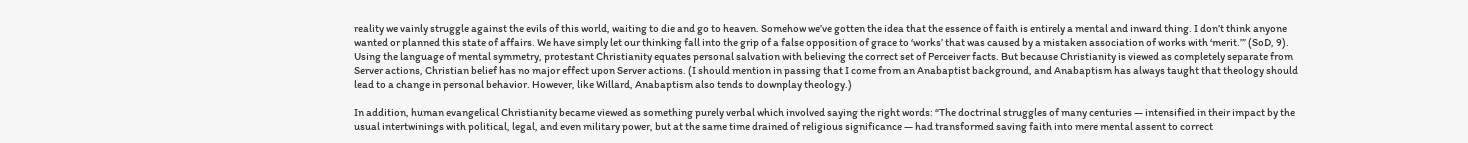reality we vainly struggle against the evils of this world, waiting to die and go to heaven. Somehow we’ve gotten the idea that the essence of faith is entirely a mental and inward thing. I don’t think anyone wanted or planned this state of affairs. We have simply let our thinking fall into the grip of a false opposition of grace to ‘works’ that was caused by a mistaken association of works with ‘merit.’” (SoD, 9). Using the language of mental symmetry, protestant Christianity equates personal salvation with believing the correct set of Perceiver facts. But because Christianity is viewed as completely separate from Server actions, Christian belief has no major effect upon Server actions. (I should mention in passing that I come from an Anabaptist background, and Anabaptism has always taught that theology should lead to a change in personal behavior. However, like Willard, Anabaptism also tends to downplay theology.)

In addition, human evangelical Christianity became viewed as something purely verbal which involved saying the right words: “The doctrinal struggles of many centuries — intensified in their impact by the usual intertwinings with political, legal, and even military power, but at the same time drained of religious significance — had transformed saving faith into mere mental assent to correct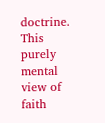doctrine. This purely mental view of faith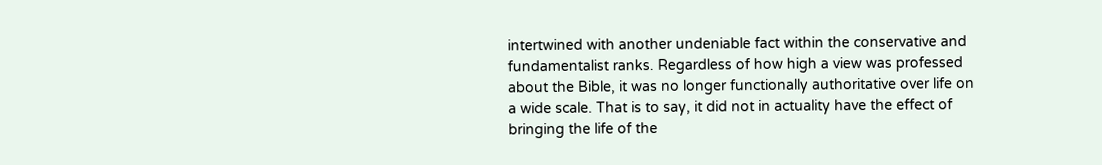intertwined with another undeniable fact within the conservative and fundamentalist ranks. Regardless of how high a view was professed about the Bible, it was no longer functionally authoritative over life on a wide scale. That is to say, it did not in actuality have the effect of bringing the life of the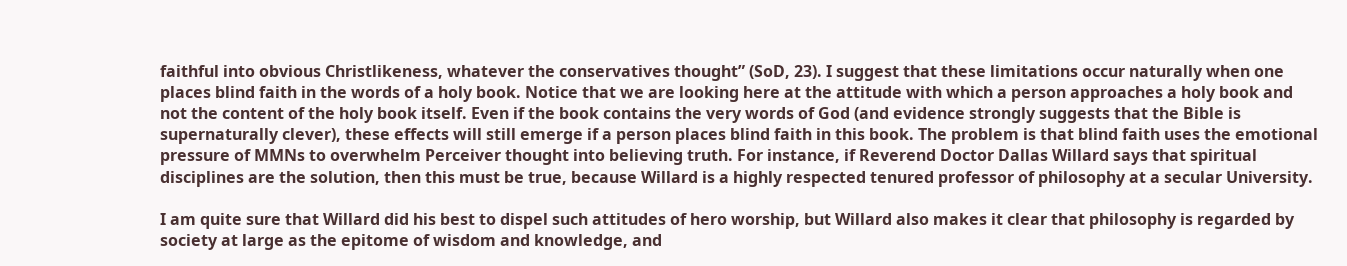faithful into obvious Christlikeness, whatever the conservatives thought” (SoD, 23). I suggest that these limitations occur naturally when one places blind faith in the words of a holy book. Notice that we are looking here at the attitude with which a person approaches a holy book and not the content of the holy book itself. Even if the book contains the very words of God (and evidence strongly suggests that the Bible is supernaturally clever), these effects will still emerge if a person places blind faith in this book. The problem is that blind faith uses the emotional pressure of MMNs to overwhelm Perceiver thought into believing truth. For instance, if Reverend Doctor Dallas Willard says that spiritual disciplines are the solution, then this must be true, because Willard is a highly respected tenured professor of philosophy at a secular University.

I am quite sure that Willard did his best to dispel such attitudes of hero worship, but Willard also makes it clear that philosophy is regarded by society at large as the epitome of wisdom and knowledge, and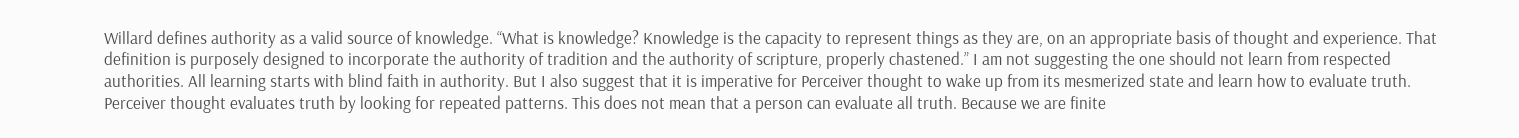Willard defines authority as a valid source of knowledge. “What is knowledge? Knowledge is the capacity to represent things as they are, on an appropriate basis of thought and experience. That definition is purposely designed to incorporate the authority of tradition and the authority of scripture, properly chastened.” I am not suggesting the one should not learn from respected authorities. All learning starts with blind faith in authority. But I also suggest that it is imperative for Perceiver thought to wake up from its mesmerized state and learn how to evaluate truth. Perceiver thought evaluates truth by looking for repeated patterns. This does not mean that a person can evaluate all truth. Because we are finite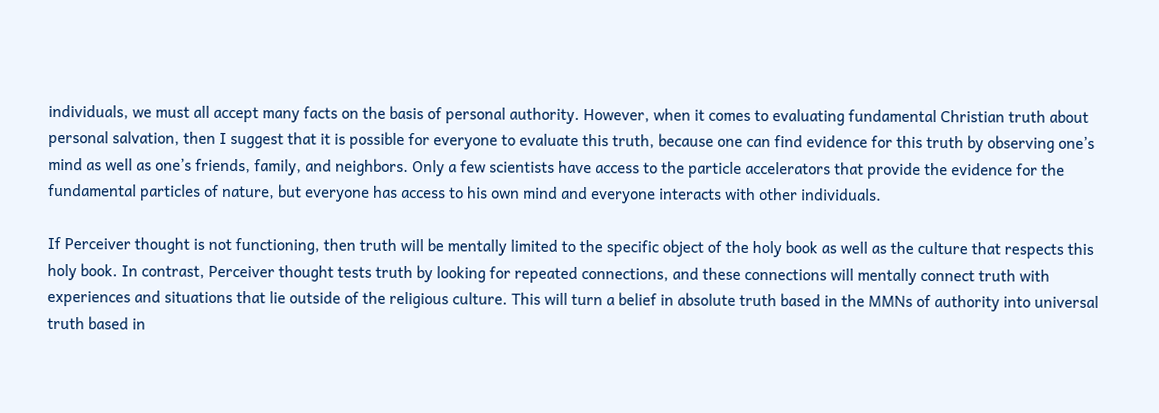individuals, we must all accept many facts on the basis of personal authority. However, when it comes to evaluating fundamental Christian truth about personal salvation, then I suggest that it is possible for everyone to evaluate this truth, because one can find evidence for this truth by observing one’s mind as well as one’s friends, family, and neighbors. Only a few scientists have access to the particle accelerators that provide the evidence for the fundamental particles of nature, but everyone has access to his own mind and everyone interacts with other individuals.

If Perceiver thought is not functioning, then truth will be mentally limited to the specific object of the holy book as well as the culture that respects this holy book. In contrast, Perceiver thought tests truth by looking for repeated connections, and these connections will mentally connect truth with experiences and situations that lie outside of the religious culture. This will turn a belief in absolute truth based in the MMNs of authority into universal truth based in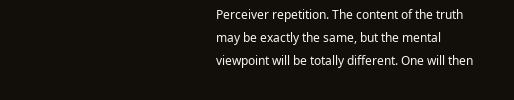Perceiver repetition. The content of the truth may be exactly the same, but the mental viewpoint will be totally different. One will then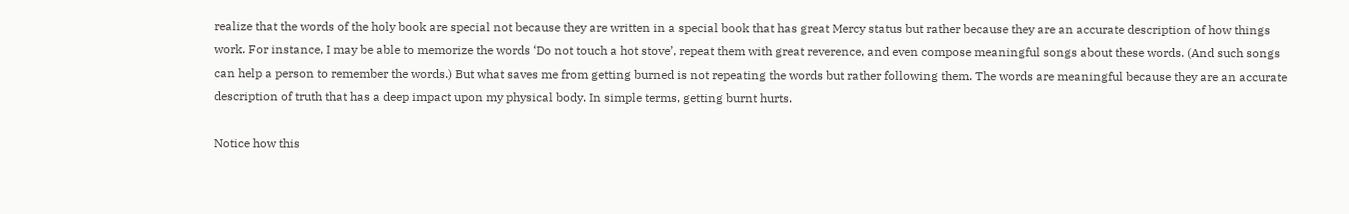realize that the words of the holy book are special not because they are written in a special book that has great Mercy status but rather because they are an accurate description of how things work. For instance, I may be able to memorize the words ‘Do not touch a hot stove’, repeat them with great reverence, and even compose meaningful songs about these words. (And such songs can help a person to remember the words.) But what saves me from getting burned is not repeating the words but rather following them. The words are meaningful because they are an accurate description of truth that has a deep impact upon my physical body. In simple terms, getting burnt hurts.

Notice how this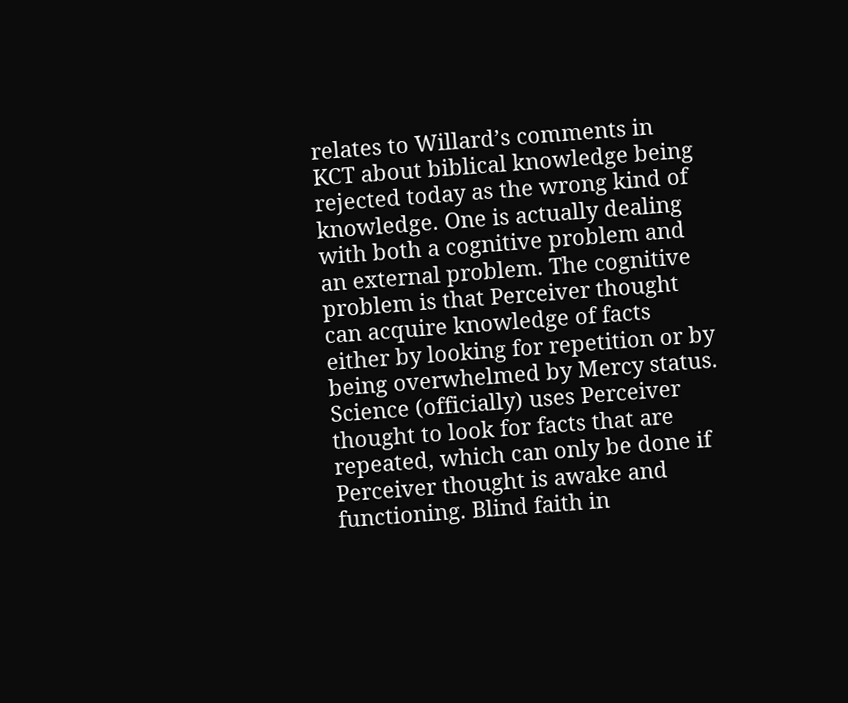relates to Willard’s comments in KCT about biblical knowledge being rejected today as the wrong kind of knowledge. One is actually dealing with both a cognitive problem and an external problem. The cognitive problem is that Perceiver thought can acquire knowledge of facts either by looking for repetition or by being overwhelmed by Mercy status. Science (officially) uses Perceiver thought to look for facts that are repeated, which can only be done if Perceiver thought is awake and functioning. Blind faith in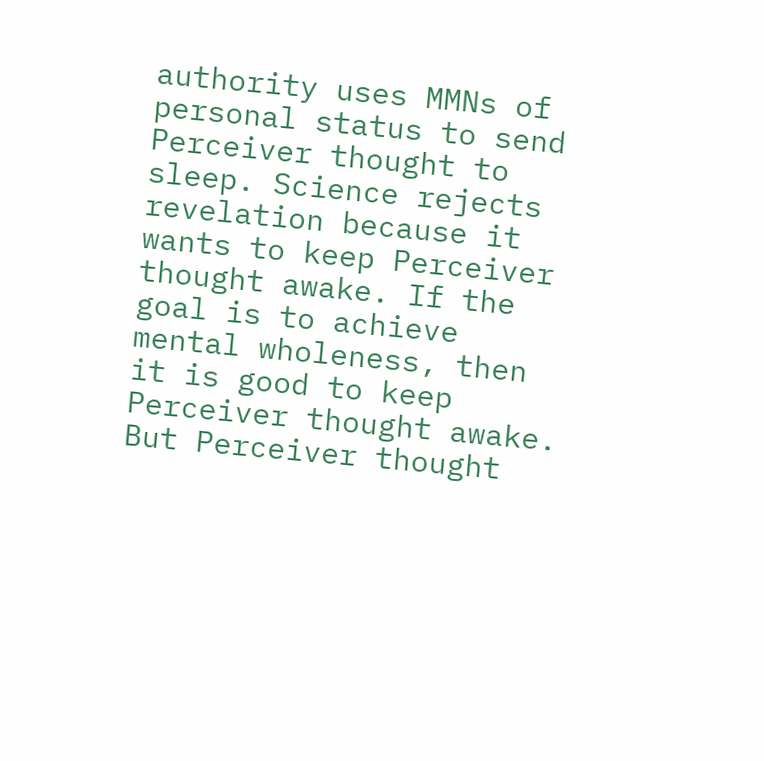authority uses MMNs of personal status to send Perceiver thought to sleep. Science rejects revelation because it wants to keep Perceiver thought awake. If the goal is to achieve mental wholeness, then it is good to keep Perceiver thought awake. But Perceiver thought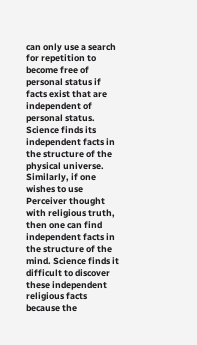can only use a search for repetition to become free of personal status if facts exist that are independent of personal status. Science finds its independent facts in the structure of the physical universe. Similarly, if one wishes to use Perceiver thought with religious truth, then one can find independent facts in the structure of the mind. Science finds it difficult to discover these independent religious facts because the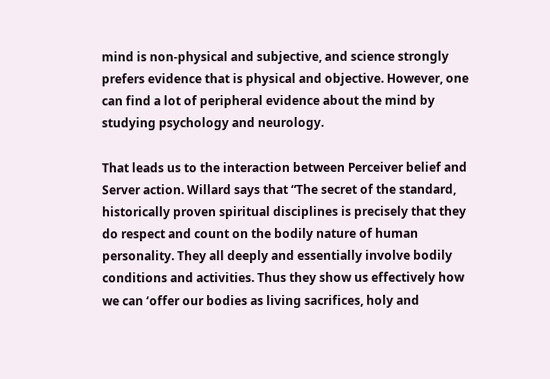mind is non-physical and subjective, and science strongly prefers evidence that is physical and objective. However, one can find a lot of peripheral evidence about the mind by studying psychology and neurology.

That leads us to the interaction between Perceiver belief and Server action. Willard says that “The secret of the standard, historically proven spiritual disciplines is precisely that they do respect and count on the bodily nature of human personality. They all deeply and essentially involve bodily conditions and activities. Thus they show us effectively how we can ‘offer our bodies as living sacrifices, holy and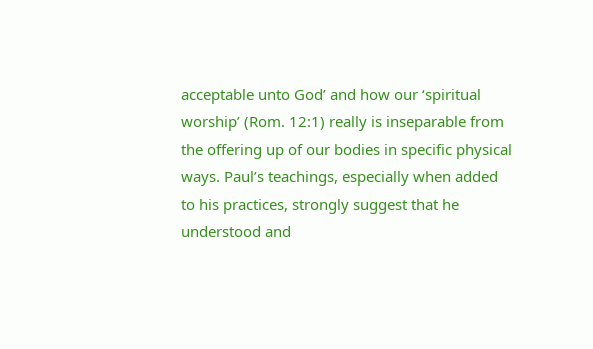acceptable unto God’ and how our ‘spiritual worship’ (Rom. 12:1) really is inseparable from the offering up of our bodies in specific physical ways. Paul’s teachings, especially when added to his practices, strongly suggest that he understood and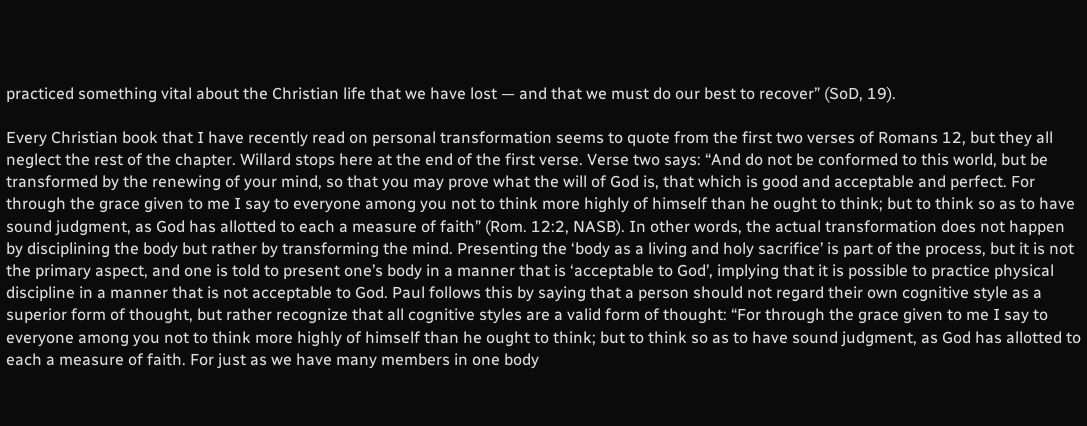practiced something vital about the Christian life that we have lost — and that we must do our best to recover” (SoD, 19).

Every Christian book that I have recently read on personal transformation seems to quote from the first two verses of Romans 12, but they all neglect the rest of the chapter. Willard stops here at the end of the first verse. Verse two says: “And do not be conformed to this world, but be transformed by the renewing of your mind, so that you may prove what the will of God is, that which is good and acceptable and perfect. For through the grace given to me I say to everyone among you not to think more highly of himself than he ought to think; but to think so as to have sound judgment, as God has allotted to each a measure of faith” (Rom. 12:2, NASB). In other words, the actual transformation does not happen by disciplining the body but rather by transforming the mind. Presenting the ‘body as a living and holy sacrifice’ is part of the process, but it is not the primary aspect, and one is told to present one’s body in a manner that is ‘acceptable to God’, implying that it is possible to practice physical discipline in a manner that is not acceptable to God. Paul follows this by saying that a person should not regard their own cognitive style as a superior form of thought, but rather recognize that all cognitive styles are a valid form of thought: “For through the grace given to me I say to everyone among you not to think more highly of himself than he ought to think; but to think so as to have sound judgment, as God has allotted to each a measure of faith. For just as we have many members in one body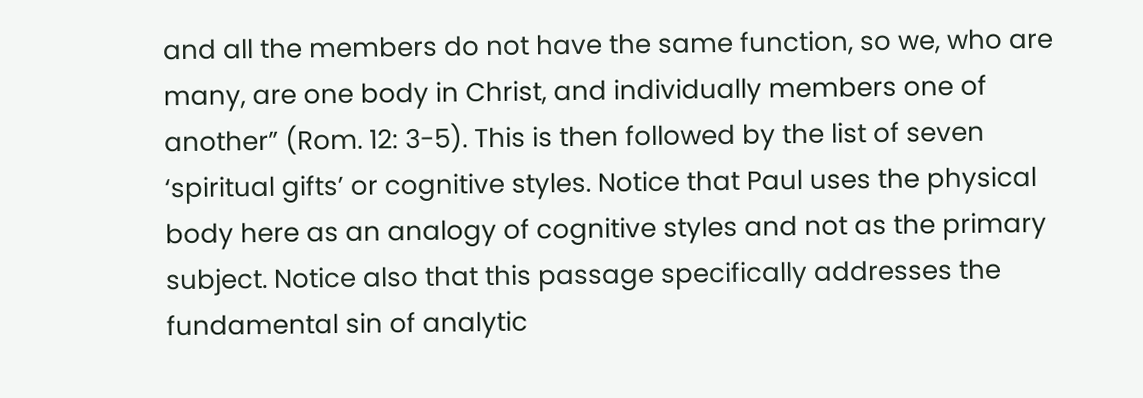and all the members do not have the same function, so we, who are many, are one body in Christ, and individually members one of another” (Rom. 12: 3-5). This is then followed by the list of seven ‘spiritual gifts’ or cognitive styles. Notice that Paul uses the physical body here as an analogy of cognitive styles and not as the primary subject. Notice also that this passage specifically addresses the fundamental sin of analytic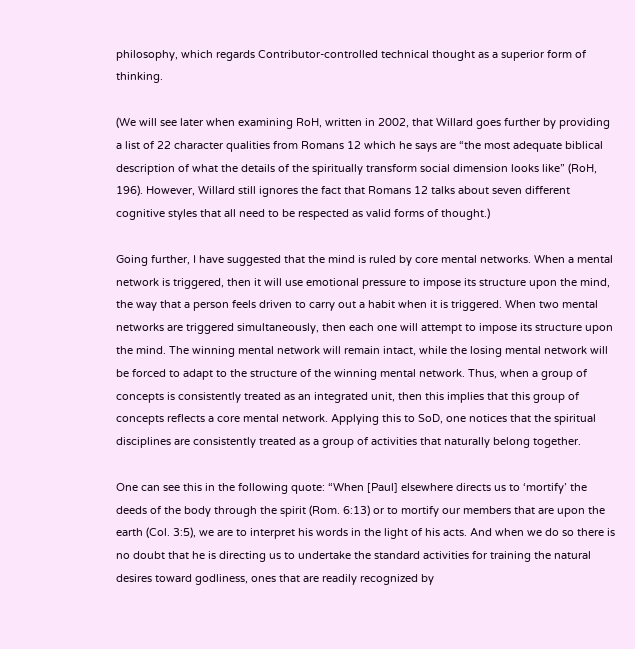philosophy, which regards Contributor-controlled technical thought as a superior form of thinking.

(We will see later when examining RoH, written in 2002, that Willard goes further by providing a list of 22 character qualities from Romans 12 which he says are “the most adequate biblical description of what the details of the spiritually transform social dimension looks like” (RoH, 196). However, Willard still ignores the fact that Romans 12 talks about seven different cognitive styles that all need to be respected as valid forms of thought.)

Going further, I have suggested that the mind is ruled by core mental networks. When a mental network is triggered, then it will use emotional pressure to impose its structure upon the mind, the way that a person feels driven to carry out a habit when it is triggered. When two mental networks are triggered simultaneously, then each one will attempt to impose its structure upon the mind. The winning mental network will remain intact, while the losing mental network will be forced to adapt to the structure of the winning mental network. Thus, when a group of concepts is consistently treated as an integrated unit, then this implies that this group of concepts reflects a core mental network. Applying this to SoD, one notices that the spiritual disciplines are consistently treated as a group of activities that naturally belong together.

One can see this in the following quote: “When [Paul] elsewhere directs us to ‘mortify’ the deeds of the body through the spirit (Rom. 6:13) or to mortify our members that are upon the earth (Col. 3:5), we are to interpret his words in the light of his acts. And when we do so there is no doubt that he is directing us to undertake the standard activities for training the natural desires toward godliness, ones that are readily recognized by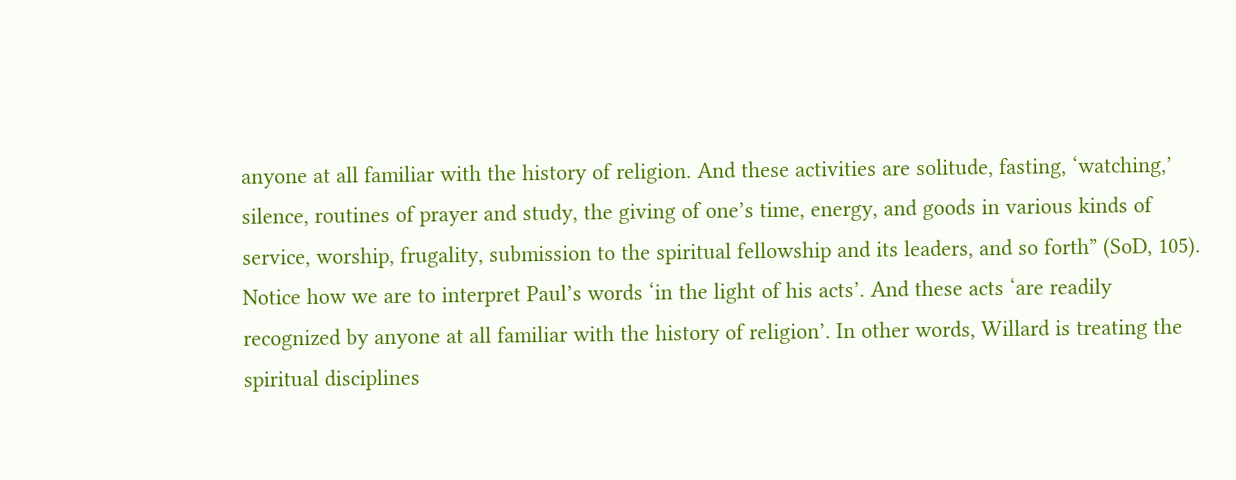anyone at all familiar with the history of religion. And these activities are solitude, fasting, ‘watching,’ silence, routines of prayer and study, the giving of one’s time, energy, and goods in various kinds of service, worship, frugality, submission to the spiritual fellowship and its leaders, and so forth” (SoD, 105). Notice how we are to interpret Paul’s words ‘in the light of his acts’. And these acts ‘are readily recognized by anyone at all familiar with the history of religion’. In other words, Willard is treating the spiritual disciplines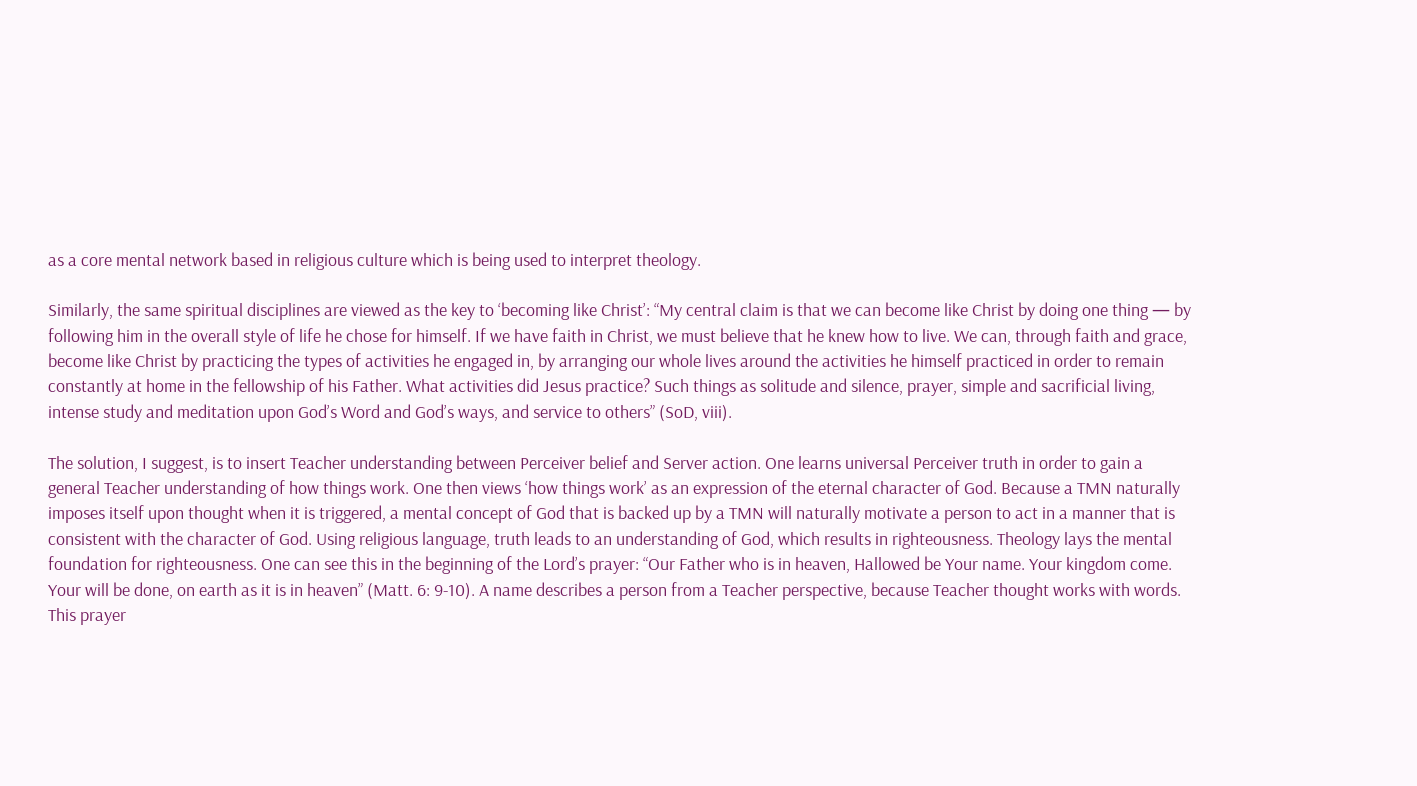as a core mental network based in religious culture which is being used to interpret theology.

Similarly, the same spiritual disciplines are viewed as the key to ‘becoming like Christ’: “My central claim is that we can become like Christ by doing one thing — by following him in the overall style of life he chose for himself. If we have faith in Christ, we must believe that he knew how to live. We can, through faith and grace, become like Christ by practicing the types of activities he engaged in, by arranging our whole lives around the activities he himself practiced in order to remain constantly at home in the fellowship of his Father. What activities did Jesus practice? Such things as solitude and silence, prayer, simple and sacrificial living, intense study and meditation upon God’s Word and God’s ways, and service to others” (SoD, viii).

The solution, I suggest, is to insert Teacher understanding between Perceiver belief and Server action. One learns universal Perceiver truth in order to gain a general Teacher understanding of how things work. One then views ‘how things work’ as an expression of the eternal character of God. Because a TMN naturally imposes itself upon thought when it is triggered, a mental concept of God that is backed up by a TMN will naturally motivate a person to act in a manner that is consistent with the character of God. Using religious language, truth leads to an understanding of God, which results in righteousness. Theology lays the mental foundation for righteousness. One can see this in the beginning of the Lord’s prayer: “Our Father who is in heaven, Hallowed be Your name. Your kingdom come. Your will be done, on earth as it is in heaven” (Matt. 6: 9-10). A name describes a person from a Teacher perspective, because Teacher thought works with words. This prayer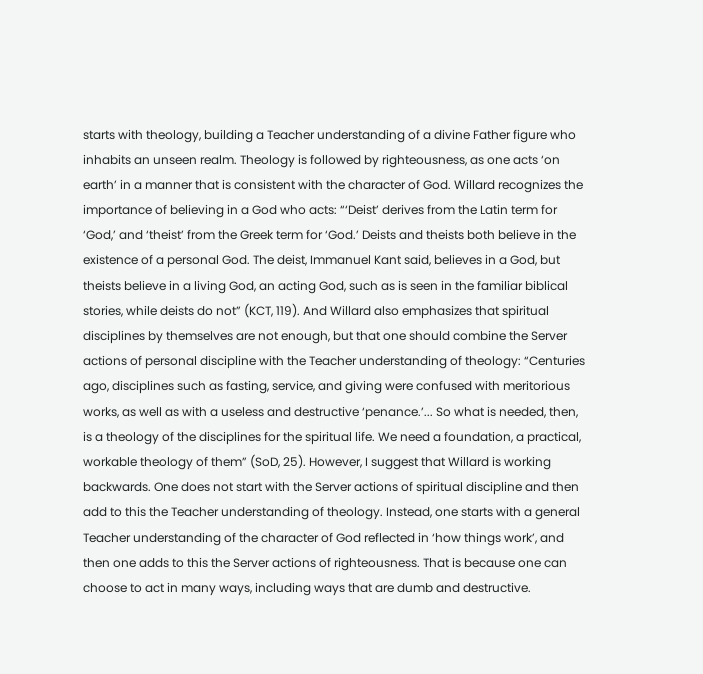starts with theology, building a Teacher understanding of a divine Father figure who inhabits an unseen realm. Theology is followed by righteousness, as one acts ‘on earth’ in a manner that is consistent with the character of God. Willard recognizes the importance of believing in a God who acts: “‘Deist’ derives from the Latin term for ‘God,’ and ‘theist’ from the Greek term for ‘God.’ Deists and theists both believe in the existence of a personal God. The deist, Immanuel Kant said, believes in a God, but theists believe in a living God, an acting God, such as is seen in the familiar biblical stories, while deists do not” (KCT, 119). And Willard also emphasizes that spiritual disciplines by themselves are not enough, but that one should combine the Server actions of personal discipline with the Teacher understanding of theology: “Centuries ago, disciplines such as fasting, service, and giving were confused with meritorious works, as well as with a useless and destructive ‘penance.’... So what is needed, then, is a theology of the disciplines for the spiritual life. We need a foundation, a practical, workable theology of them” (SoD, 25). However, I suggest that Willard is working backwards. One does not start with the Server actions of spiritual discipline and then add to this the Teacher understanding of theology. Instead, one starts with a general Teacher understanding of the character of God reflected in ‘how things work’, and then one adds to this the Server actions of righteousness. That is because one can choose to act in many ways, including ways that are dumb and destructive.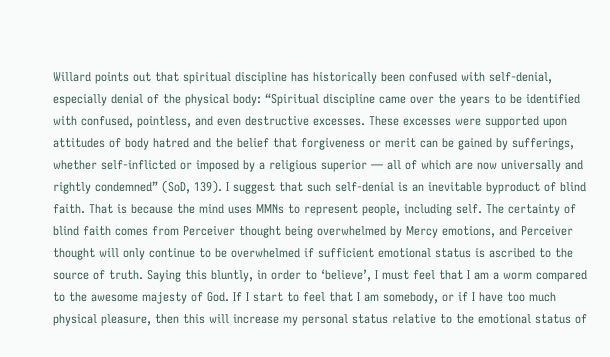Willard points out that spiritual discipline has historically been confused with self-denial, especially denial of the physical body: “Spiritual discipline came over the years to be identified with confused, pointless, and even destructive excesses. These excesses were supported upon attitudes of body hatred and the belief that forgiveness or merit can be gained by sufferings, whether self-inflicted or imposed by a religious superior — all of which are now universally and rightly condemned” (SoD, 139). I suggest that such self-denial is an inevitable byproduct of blind faith. That is because the mind uses MMNs to represent people, including self. The certainty of blind faith comes from Perceiver thought being overwhelmed by Mercy emotions, and Perceiver thought will only continue to be overwhelmed if sufficient emotional status is ascribed to the source of truth. Saying this bluntly, in order to ‘believe’, I must feel that I am a worm compared to the awesome majesty of God. If I start to feel that I am somebody, or if I have too much physical pleasure, then this will increase my personal status relative to the emotional status of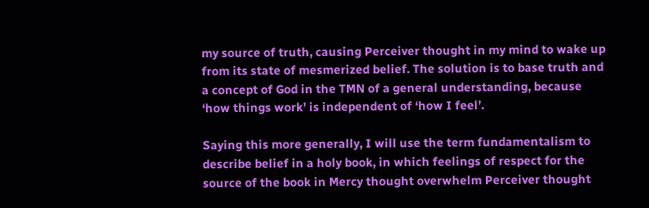my source of truth, causing Perceiver thought in my mind to wake up from its state of mesmerized belief. The solution is to base truth and a concept of God in the TMN of a general understanding, because ‘how things work’ is independent of ‘how I feel’.

Saying this more generally, I will use the term fundamentalism to describe belief in a holy book, in which feelings of respect for the source of the book in Mercy thought overwhelm Perceiver thought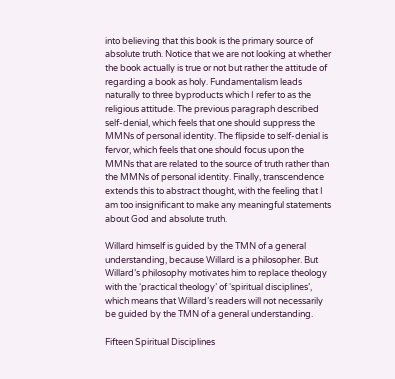into believing that this book is the primary source of absolute truth. Notice that we are not looking at whether the book actually is true or not but rather the attitude of regarding a book as holy. Fundamentalism leads naturally to three byproducts which I refer to as the religious attitude. The previous paragraph described self-denial, which feels that one should suppress the MMNs of personal identity. The flipside to self-denial is fervor, which feels that one should focus upon the MMNs that are related to the source of truth rather than the MMNs of personal identity. Finally, transcendence extends this to abstract thought, with the feeling that I am too insignificant to make any meaningful statements about God and absolute truth.

Willard himself is guided by the TMN of a general understanding, because Willard is a philosopher. But Willard’s philosophy motivates him to replace theology with the ‘practical theology’ of ‘spiritual disciplines’, which means that Willard’s readers will not necessarily be guided by the TMN of a general understanding.

Fifteen Spiritual Disciplines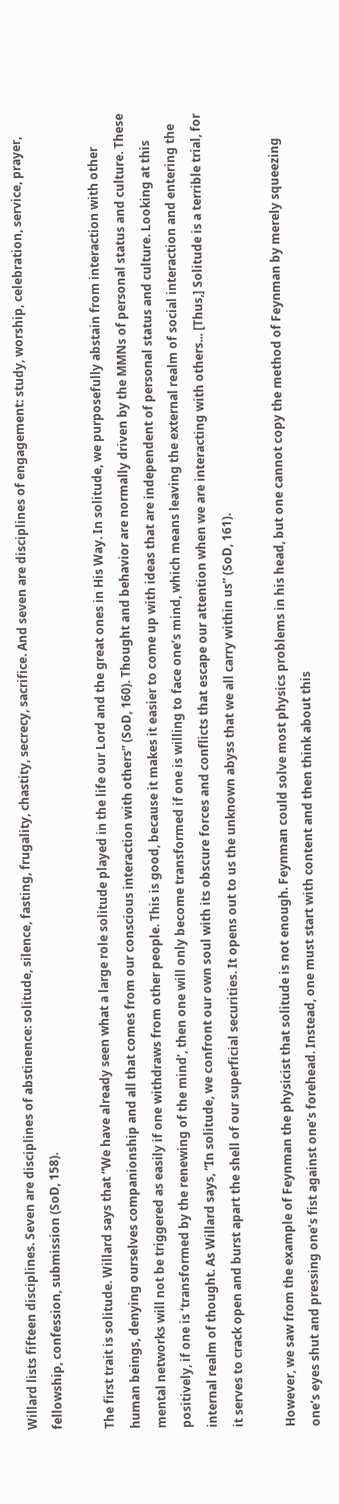Willard lists fifteen disciplines. Seven are disciplines of abstinence: solitude, silence, fasting, frugality, chastity, secrecy, sacrifice. And seven are disciplines of engagement: study, worship, celebration, service, prayer, fellowship, confession, submission (SoD, 158).

The first trait is solitude. Willard says that “We have already seen what a large role solitude played in the life our Lord and the great ones in His Way. In solitude, we purposefully abstain from interaction with other human beings, denying ourselves companionship and all that comes from our conscious interaction with others” (SoD, 160). Thought and behavior are normally driven by the MMNs of personal status and culture. These mental networks will not be triggered as easily if one withdraws from other people. This is good, because it makes it easier to come up with ideas that are independent of personal status and culture. Looking at this positively, if one is ‘transformed by the renewing of the mind’, then one will only become transformed if one is willing to face one’s mind, which means leaving the external realm of social interaction and entering the internal realm of thought. As Willard says, “In solitude, we confront our own soul with its obscure forces and conflicts that escape our attention when we are interacting with others... [Thus,] Solitude is a terrible trial, for it serves to crack open and burst apart the shell of our superficial securities. It opens out to us the unknown abyss that we all carry within us” (SoD, 161).

However, we saw from the example of Feynman the physicist that solitude is not enough. Feynman could solve most physics problems in his head, but one cannot copy the method of Feynman by merely squeezing one’s eyes shut and pressing one’s fist against one’s forehead. Instead, one must start with content and then think about this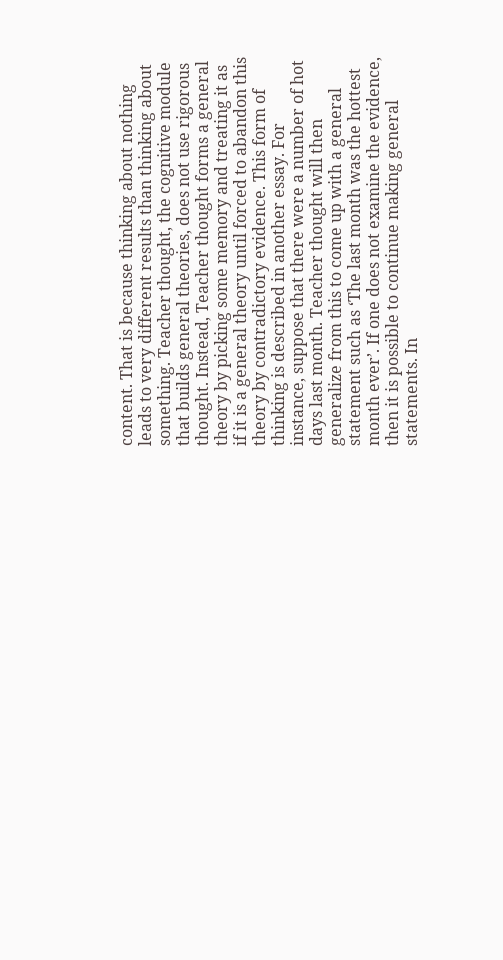content. That is because thinking about nothing leads to very different results than thinking about something. Teacher thought, the cognitive module that builds general theories, does not use rigorous thought. Instead, Teacher thought forms a general theory by picking some memory and treating it as if it is a general theory until forced to abandon this theory by contradictory evidence. This form of thinking is described in another essay. For instance, suppose that there were a number of hot days last month. Teacher thought will then generalize from this to come up with a general statement such as ‘The last month was the hottest month ever’. If one does not examine the evidence, then it is possible to continue making general statements. In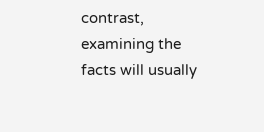contrast, examining the facts will usually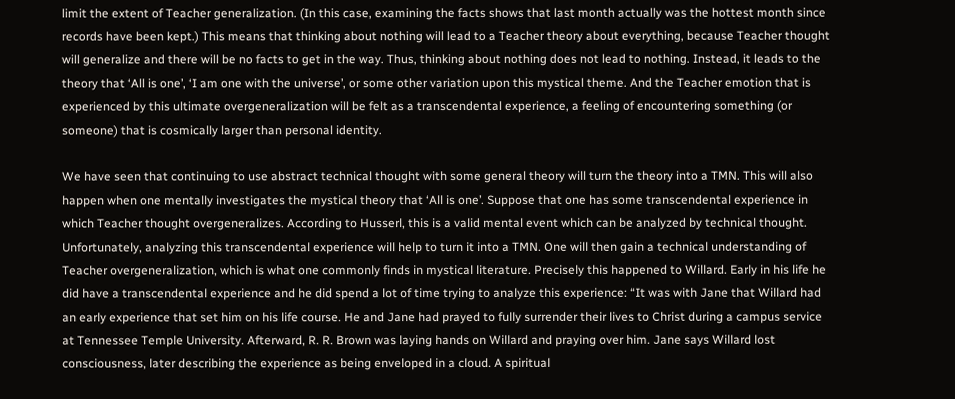limit the extent of Teacher generalization. (In this case, examining the facts shows that last month actually was the hottest month since records have been kept.) This means that thinking about nothing will lead to a Teacher theory about everything, because Teacher thought will generalize and there will be no facts to get in the way. Thus, thinking about nothing does not lead to nothing. Instead, it leads to the theory that ‘All is one’, ‘I am one with the universe’, or some other variation upon this mystical theme. And the Teacher emotion that is experienced by this ultimate overgeneralization will be felt as a transcendental experience, a feeling of encountering something (or someone) that is cosmically larger than personal identity.

We have seen that continuing to use abstract technical thought with some general theory will turn the theory into a TMN. This will also happen when one mentally investigates the mystical theory that ‘All is one’. Suppose that one has some transcendental experience in which Teacher thought overgeneralizes. According to Husserl, this is a valid mental event which can be analyzed by technical thought. Unfortunately, analyzing this transcendental experience will help to turn it into a TMN. One will then gain a technical understanding of Teacher overgeneralization, which is what one commonly finds in mystical literature. Precisely this happened to Willard. Early in his life he did have a transcendental experience and he did spend a lot of time trying to analyze this experience: “It was with Jane that Willard had an early experience that set him on his life course. He and Jane had prayed to fully surrender their lives to Christ during a campus service at Tennessee Temple University. Afterward, R. R. Brown was laying hands on Willard and praying over him. Jane says Willard lost consciousness, later describing the experience as being enveloped in a cloud. A spiritual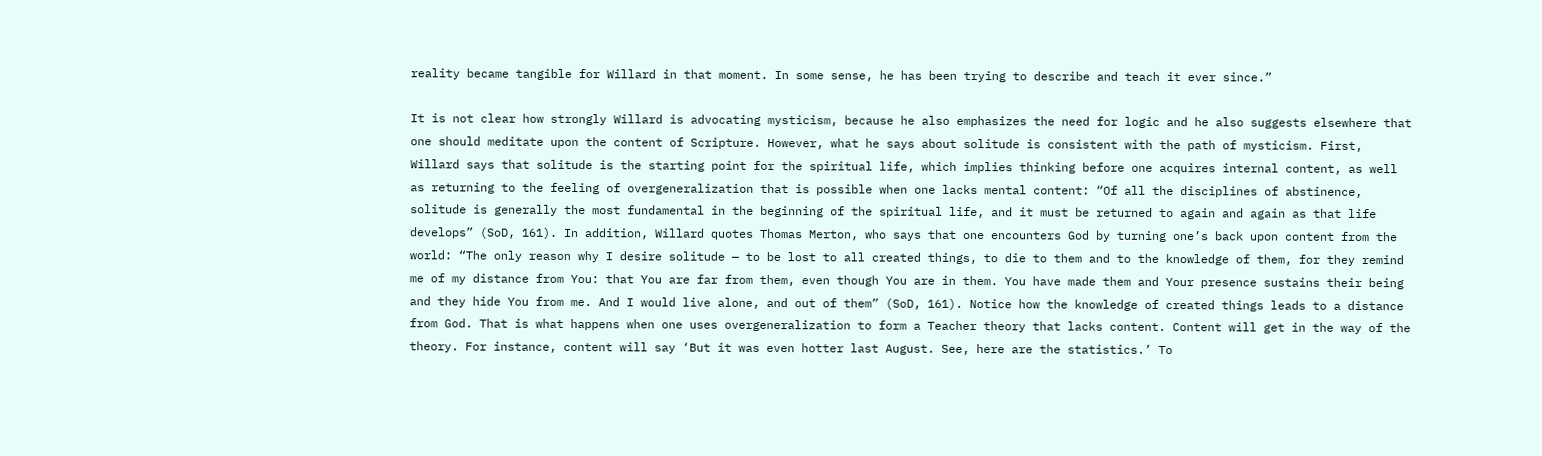reality became tangible for Willard in that moment. In some sense, he has been trying to describe and teach it ever since.”

It is not clear how strongly Willard is advocating mysticism, because he also emphasizes the need for logic and he also suggests elsewhere that one should meditate upon the content of Scripture. However, what he says about solitude is consistent with the path of mysticism. First, Willard says that solitude is the starting point for the spiritual life, which implies thinking before one acquires internal content, as well as returning to the feeling of overgeneralization that is possible when one lacks mental content: “Of all the disciplines of abstinence, solitude is generally the most fundamental in the beginning of the spiritual life, and it must be returned to again and again as that life develops” (SoD, 161). In addition, Willard quotes Thomas Merton, who says that one encounters God by turning one’s back upon content from the world: “The only reason why I desire solitude — to be lost to all created things, to die to them and to the knowledge of them, for they remind me of my distance from You: that You are far from them, even though You are in them. You have made them and Your presence sustains their being and they hide You from me. And I would live alone, and out of them” (SoD, 161). Notice how the knowledge of created things leads to a distance from God. That is what happens when one uses overgeneralization to form a Teacher theory that lacks content. Content will get in the way of the theory. For instance, content will say ‘But it was even hotter last August. See, here are the statistics.’ To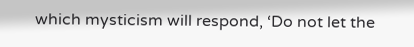which mysticism will respond, ‘Do not let the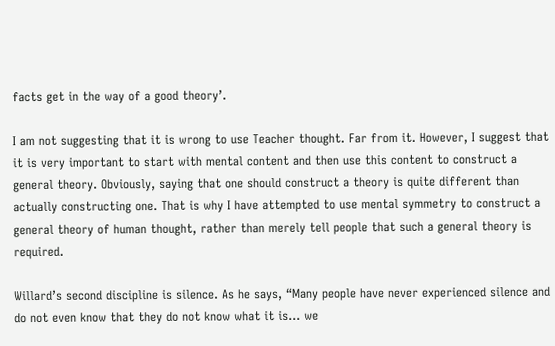facts get in the way of a good theory’.

I am not suggesting that it is wrong to use Teacher thought. Far from it. However, I suggest that it is very important to start with mental content and then use this content to construct a general theory. Obviously, saying that one should construct a theory is quite different than actually constructing one. That is why I have attempted to use mental symmetry to construct a general theory of human thought, rather than merely tell people that such a general theory is required.

Willard’s second discipline is silence. As he says, “Many people have never experienced silence and do not even know that they do not know what it is... we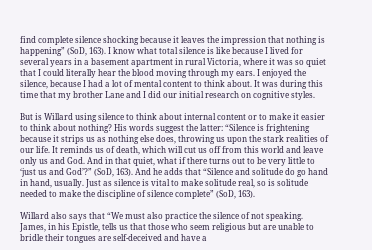find complete silence shocking because it leaves the impression that nothing is happening” (SoD, 163). I know what total silence is like because I lived for several years in a basement apartment in rural Victoria, where it was so quiet that I could literally hear the blood moving through my ears. I enjoyed the silence, because I had a lot of mental content to think about. It was during this time that my brother Lane and I did our initial research on cognitive styles.

But is Willard using silence to think about internal content or to make it easier to think about nothing? His words suggest the latter: “Silence is frightening because it strips us as nothing else does, throwing us upon the stark realities of our life. It reminds us of death, which will cut us off from this world and leave only us and God. And in that quiet, what if there turns out to be very little to ‘just us and God’?” (SoD, 163). And he adds that “Silence and solitude do go hand in hand, usually. Just as silence is vital to make solitude real, so is solitude needed to make the discipline of silence complete” (SoD, 163).

Willard also says that “We must also practice the silence of not speaking. James, in his Epistle, tells us that those who seem religious but are unable to bridle their tongues are self-deceived and have a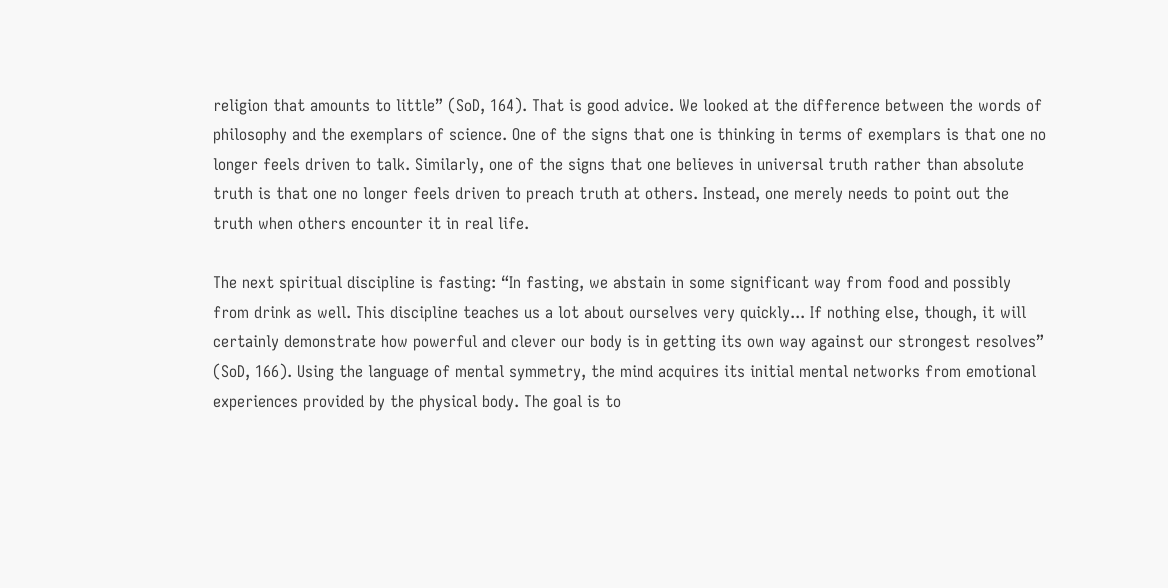religion that amounts to little” (SoD, 164). That is good advice. We looked at the difference between the words of philosophy and the exemplars of science. One of the signs that one is thinking in terms of exemplars is that one no longer feels driven to talk. Similarly, one of the signs that one believes in universal truth rather than absolute truth is that one no longer feels driven to preach truth at others. Instead, one merely needs to point out the truth when others encounter it in real life.

The next spiritual discipline is fasting: “In fasting, we abstain in some significant way from food and possibly from drink as well. This discipline teaches us a lot about ourselves very quickly... If nothing else, though, it will certainly demonstrate how powerful and clever our body is in getting its own way against our strongest resolves” (SoD, 166). Using the language of mental symmetry, the mind acquires its initial mental networks from emotional experiences provided by the physical body. The goal is to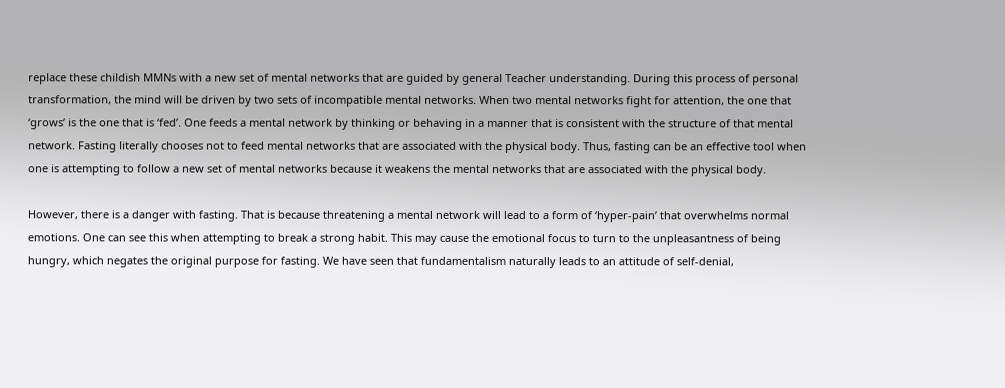replace these childish MMNs with a new set of mental networks that are guided by general Teacher understanding. During this process of personal transformation, the mind will be driven by two sets of incompatible mental networks. When two mental networks fight for attention, the one that ‘grows’ is the one that is ‘fed’. One feeds a mental network by thinking or behaving in a manner that is consistent with the structure of that mental network. Fasting literally chooses not to feed mental networks that are associated with the physical body. Thus, fasting can be an effective tool when one is attempting to follow a new set of mental networks because it weakens the mental networks that are associated with the physical body.

However, there is a danger with fasting. That is because threatening a mental network will lead to a form of ‘hyper-pain’ that overwhelms normal emotions. One can see this when attempting to break a strong habit. This may cause the emotional focus to turn to the unpleasantness of being hungry, which negates the original purpose for fasting. We have seen that fundamentalism naturally leads to an attitude of self-denial,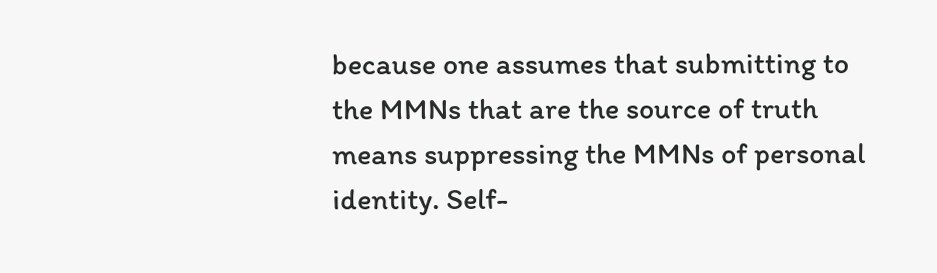because one assumes that submitting to the MMNs that are the source of truth means suppressing the MMNs of personal identity. Self-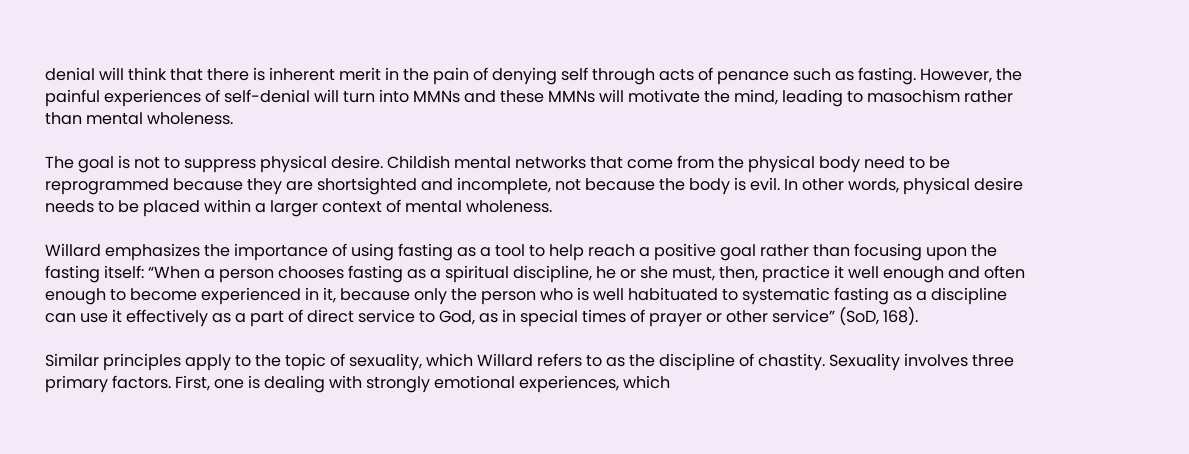denial will think that there is inherent merit in the pain of denying self through acts of penance such as fasting. However, the painful experiences of self-denial will turn into MMNs and these MMNs will motivate the mind, leading to masochism rather than mental wholeness.

The goal is not to suppress physical desire. Childish mental networks that come from the physical body need to be reprogrammed because they are shortsighted and incomplete, not because the body is evil. In other words, physical desire needs to be placed within a larger context of mental wholeness.

Willard emphasizes the importance of using fasting as a tool to help reach a positive goal rather than focusing upon the fasting itself: “When a person chooses fasting as a spiritual discipline, he or she must, then, practice it well enough and often enough to become experienced in it, because only the person who is well habituated to systematic fasting as a discipline can use it effectively as a part of direct service to God, as in special times of prayer or other service” (SoD, 168).

Similar principles apply to the topic of sexuality, which Willard refers to as the discipline of chastity. Sexuality involves three primary factors. First, one is dealing with strongly emotional experiences, which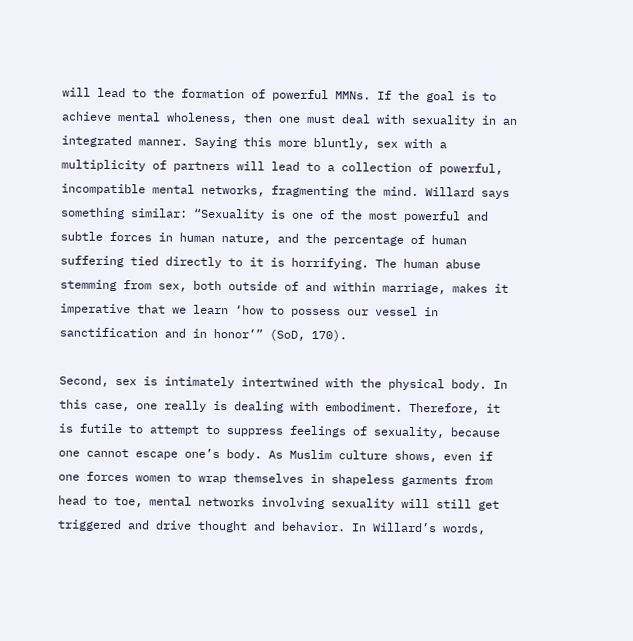will lead to the formation of powerful MMNs. If the goal is to achieve mental wholeness, then one must deal with sexuality in an integrated manner. Saying this more bluntly, sex with a multiplicity of partners will lead to a collection of powerful, incompatible mental networks, fragmenting the mind. Willard says something similar: “Sexuality is one of the most powerful and subtle forces in human nature, and the percentage of human suffering tied directly to it is horrifying. The human abuse stemming from sex, both outside of and within marriage, makes it imperative that we learn ‘how to possess our vessel in sanctification and in honor’” (SoD, 170).

Second, sex is intimately intertwined with the physical body. In this case, one really is dealing with embodiment. Therefore, it is futile to attempt to suppress feelings of sexuality, because one cannot escape one’s body. As Muslim culture shows, even if one forces women to wrap themselves in shapeless garments from head to toe, mental networks involving sexuality will still get triggered and drive thought and behavior. In Willard’s words,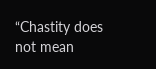“Chastity does not mean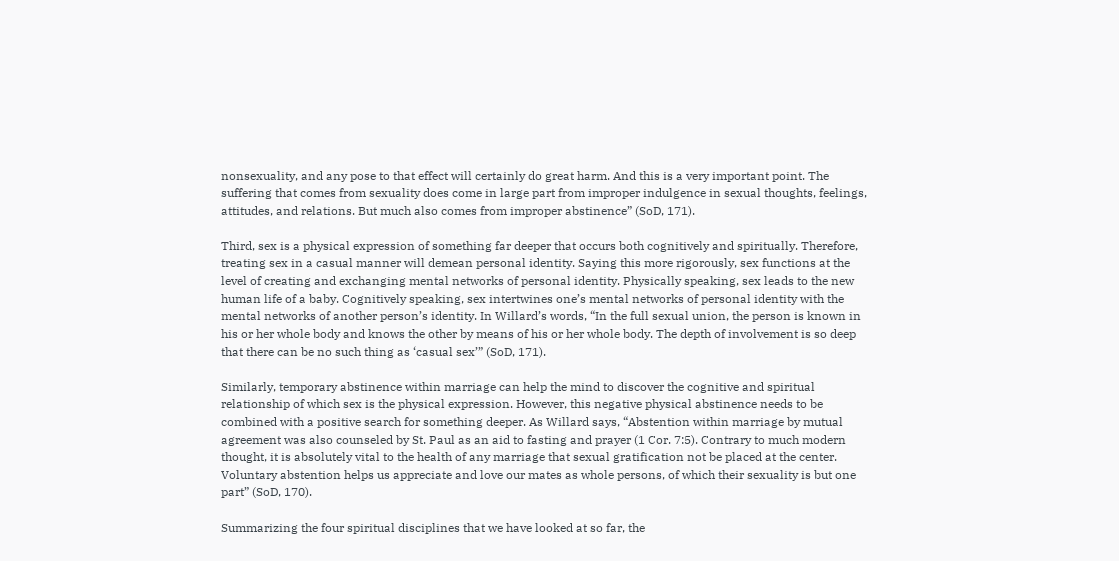nonsexuality, and any pose to that effect will certainly do great harm. And this is a very important point. The suffering that comes from sexuality does come in large part from improper indulgence in sexual thoughts, feelings, attitudes, and relations. But much also comes from improper abstinence” (SoD, 171).

Third, sex is a physical expression of something far deeper that occurs both cognitively and spiritually. Therefore, treating sex in a casual manner will demean personal identity. Saying this more rigorously, sex functions at the level of creating and exchanging mental networks of personal identity. Physically speaking, sex leads to the new human life of a baby. Cognitively speaking, sex intertwines one’s mental networks of personal identity with the mental networks of another person’s identity. In Willard’s words, “In the full sexual union, the person is known in his or her whole body and knows the other by means of his or her whole body. The depth of involvement is so deep that there can be no such thing as ‘casual sex’” (SoD, 171).

Similarly, temporary abstinence within marriage can help the mind to discover the cognitive and spiritual relationship of which sex is the physical expression. However, this negative physical abstinence needs to be combined with a positive search for something deeper. As Willard says, “Abstention within marriage by mutual agreement was also counseled by St. Paul as an aid to fasting and prayer (1 Cor. 7:5). Contrary to much modern thought, it is absolutely vital to the health of any marriage that sexual gratification not be placed at the center. Voluntary abstention helps us appreciate and love our mates as whole persons, of which their sexuality is but one part” (SoD, 170).

Summarizing the four spiritual disciplines that we have looked at so far, the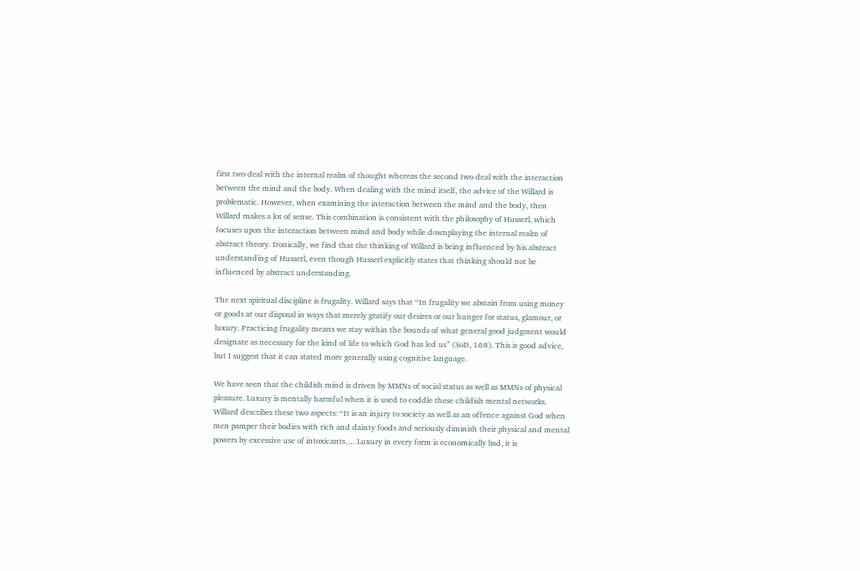first two deal with the internal realm of thought whereas the second two deal with the interaction between the mind and the body. When dealing with the mind itself, the advice of the Willard is problematic. However, when examining the interaction between the mind and the body, then Willard makes a lot of sense. This combination is consistent with the philosophy of Husserl, which focuses upon the interaction between mind and body while downplaying the internal realm of abstract theory. Ironically, we find that the thinking of Willard is being influenced by his abstract understanding of Husserl, even though Husserl explicitly states that thinking should not be influenced by abstract understanding.

The next spiritual discipline is frugality. Willard says that “In frugality we abstain from using money or goods at our disposal in ways that merely gratify our desires or our hunger for status, glamour, or luxury. Practicing frugality means we stay within the bounds of what general good judgment would designate as necessary for the kind of life to which God has led us” (SoD, 168). This is good advice, but I suggest that it can stated more generally using cognitive language.

We have seen that the childish mind is driven by MMNs of social status as well as MMNs of physical pleasure. Luxury is mentally harmful when it is used to coddle these childish mental networks. Willard describes these two aspects: “It is an injury to society as well as an offence against God when men pamper their bodies with rich and dainty foods and seriously diminish their physical and mental powers by excessive use of intoxicants…. Luxury in every form is economically bad, it is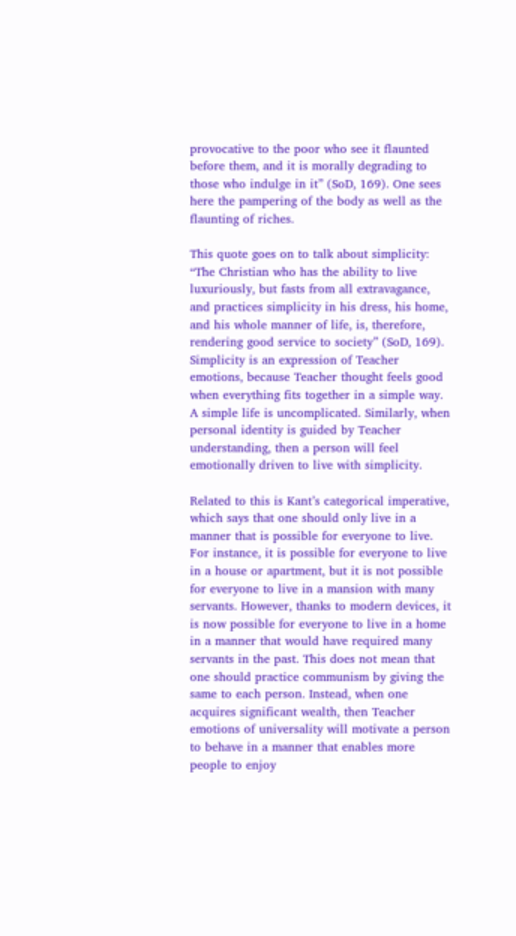provocative to the poor who see it flaunted before them, and it is morally degrading to those who indulge in it” (SoD, 169). One sees here the pampering of the body as well as the flaunting of riches.

This quote goes on to talk about simplicity: “The Christian who has the ability to live luxuriously, but fasts from all extravagance, and practices simplicity in his dress, his home, and his whole manner of life, is, therefore, rendering good service to society” (SoD, 169). Simplicity is an expression of Teacher emotions, because Teacher thought feels good when everything fits together in a simple way. A simple life is uncomplicated. Similarly, when personal identity is guided by Teacher understanding, then a person will feel emotionally driven to live with simplicity.

Related to this is Kant’s categorical imperative, which says that one should only live in a manner that is possible for everyone to live. For instance, it is possible for everyone to live in a house or apartment, but it is not possible for everyone to live in a mansion with many servants. However, thanks to modern devices, it is now possible for everyone to live in a home in a manner that would have required many servants in the past. This does not mean that one should practice communism by giving the same to each person. Instead, when one acquires significant wealth, then Teacher emotions of universality will motivate a person to behave in a manner that enables more people to enjoy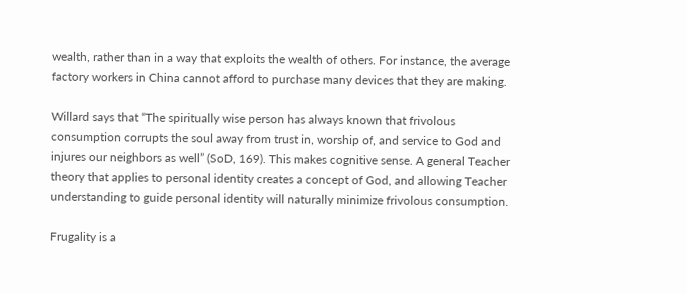wealth, rather than in a way that exploits the wealth of others. For instance, the average factory workers in China cannot afford to purchase many devices that they are making.

Willard says that “The spiritually wise person has always known that frivolous consumption corrupts the soul away from trust in, worship of, and service to God and injures our neighbors as well” (SoD, 169). This makes cognitive sense. A general Teacher theory that applies to personal identity creates a concept of God, and allowing Teacher understanding to guide personal identity will naturally minimize frivolous consumption.

Frugality is a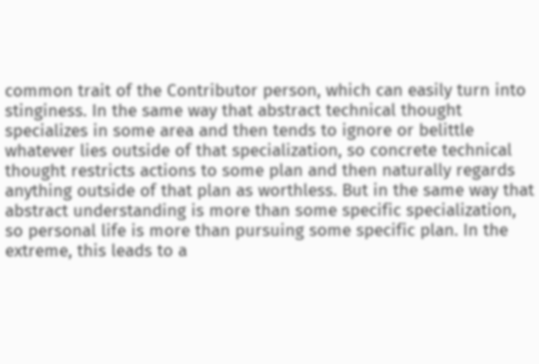common trait of the Contributor person, which can easily turn into stinginess. In the same way that abstract technical thought specializes in some area and then tends to ignore or belittle whatever lies outside of that specialization, so concrete technical thought restricts actions to some plan and then naturally regards anything outside of that plan as worthless. But in the same way that abstract understanding is more than some specific specialization, so personal life is more than pursuing some specific plan. In the extreme, this leads to a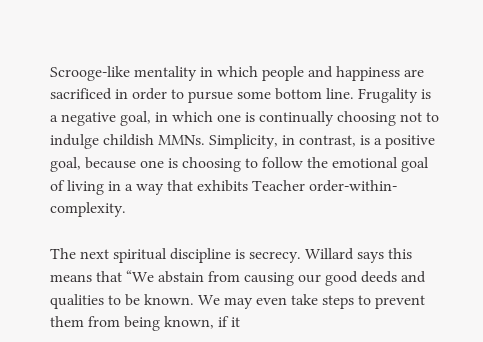Scrooge-like mentality in which people and happiness are sacrificed in order to pursue some bottom line. Frugality is a negative goal, in which one is continually choosing not to indulge childish MMNs. Simplicity, in contrast, is a positive goal, because one is choosing to follow the emotional goal of living in a way that exhibits Teacher order-within-complexity.

The next spiritual discipline is secrecy. Willard says this means that “We abstain from causing our good deeds and qualities to be known. We may even take steps to prevent them from being known, if it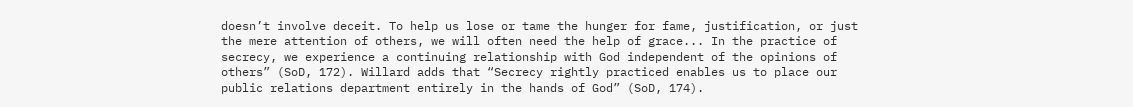doesn’t involve deceit. To help us lose or tame the hunger for fame, justification, or just the mere attention of others, we will often need the help of grace... In the practice of secrecy, we experience a continuing relationship with God independent of the opinions of others” (SoD, 172). Willard adds that “Secrecy rightly practiced enables us to place our public relations department entirely in the hands of God” (SoD, 174).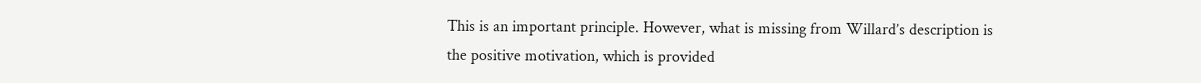This is an important principle. However, what is missing from Willard’s description is the positive motivation, which is provided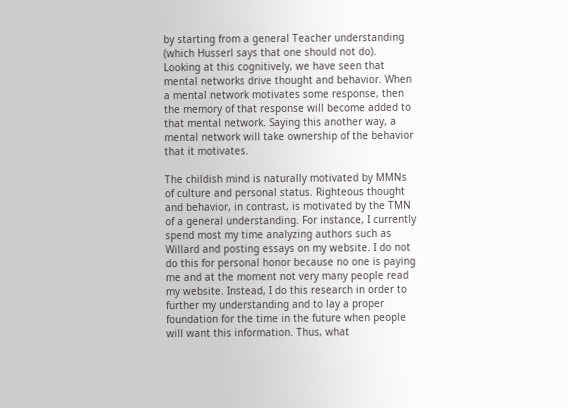by starting from a general Teacher understanding (which Husserl says that one should not do). Looking at this cognitively, we have seen that mental networks drive thought and behavior. When a mental network motivates some response, then the memory of that response will become added to that mental network. Saying this another way, a mental network will take ownership of the behavior that it motivates.

The childish mind is naturally motivated by MMNs of culture and personal status. Righteous thought and behavior, in contrast, is motivated by the TMN of a general understanding. For instance, I currently spend most my time analyzing authors such as Willard and posting essays on my website. I do not do this for personal honor because no one is paying me and at the moment not very many people read my website. Instead, I do this research in order to further my understanding and to lay a proper foundation for the time in the future when people will want this information. Thus, what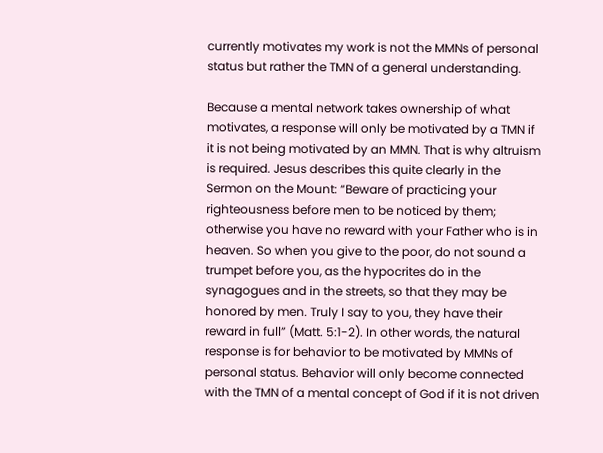currently motivates my work is not the MMNs of personal status but rather the TMN of a general understanding.

Because a mental network takes ownership of what motivates, a response will only be motivated by a TMN if it is not being motivated by an MMN. That is why altruism is required. Jesus describes this quite clearly in the Sermon on the Mount: “Beware of practicing your righteousness before men to be noticed by them; otherwise you have no reward with your Father who is in heaven. So when you give to the poor, do not sound a trumpet before you, as the hypocrites do in the synagogues and in the streets, so that they may be honored by men. Truly I say to you, they have their reward in full” (Matt. 5:1-2). In other words, the natural response is for behavior to be motivated by MMNs of personal status. Behavior will only become connected with the TMN of a mental concept of God if it is not driven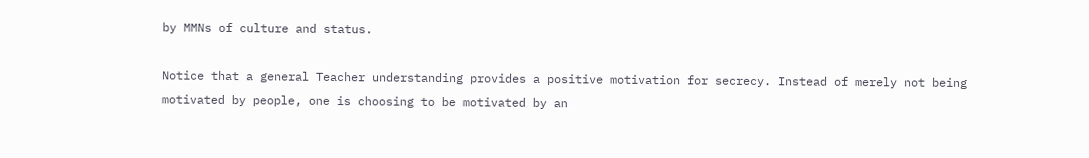by MMNs of culture and status.

Notice that a general Teacher understanding provides a positive motivation for secrecy. Instead of merely not being motivated by people, one is choosing to be motivated by an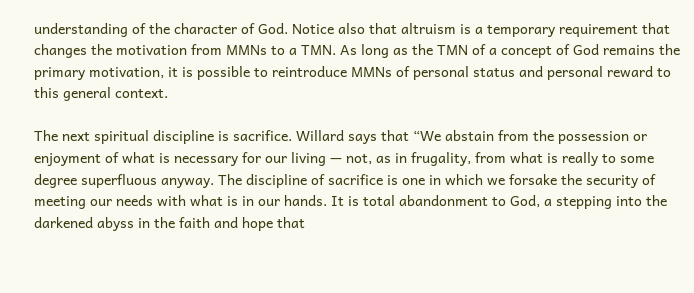understanding of the character of God. Notice also that altruism is a temporary requirement that changes the motivation from MMNs to a TMN. As long as the TMN of a concept of God remains the primary motivation, it is possible to reintroduce MMNs of personal status and personal reward to this general context.

The next spiritual discipline is sacrifice. Willard says that “We abstain from the possession or enjoyment of what is necessary for our living — not, as in frugality, from what is really to some degree superfluous anyway. The discipline of sacrifice is one in which we forsake the security of meeting our needs with what is in our hands. It is total abandonment to God, a stepping into the darkened abyss in the faith and hope that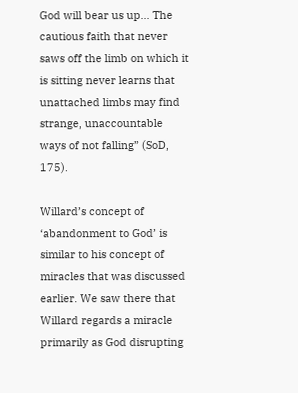God will bear us up... The cautious faith that never saws off the limb on which it is sitting never learns that unattached limbs may find strange, unaccountable ways of not falling” (SoD, 175).

Willard’s concept of ‘abandonment to God’ is similar to his concept of miracles that was discussed earlier. We saw there that Willard regards a miracle primarily as God disrupting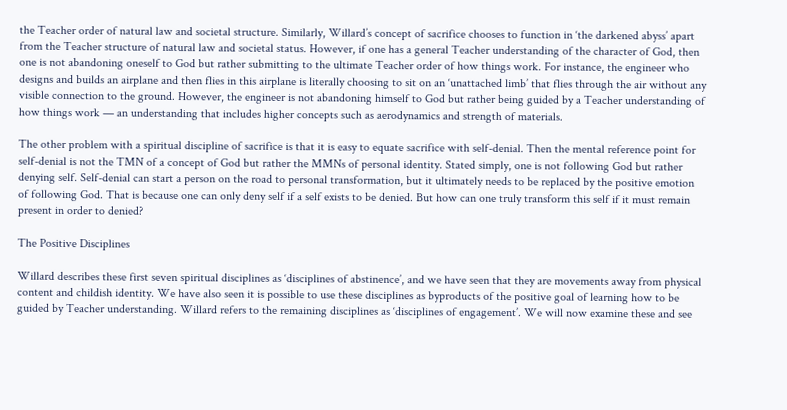the Teacher order of natural law and societal structure. Similarly, Willard’s concept of sacrifice chooses to function in ‘the darkened abyss’ apart from the Teacher structure of natural law and societal status. However, if one has a general Teacher understanding of the character of God, then one is not abandoning oneself to God but rather submitting to the ultimate Teacher order of how things work. For instance, the engineer who designs and builds an airplane and then flies in this airplane is literally choosing to sit on an ‘unattached limb’ that flies through the air without any visible connection to the ground. However, the engineer is not abandoning himself to God but rather being guided by a Teacher understanding of how things work — an understanding that includes higher concepts such as aerodynamics and strength of materials.

The other problem with a spiritual discipline of sacrifice is that it is easy to equate sacrifice with self-denial. Then the mental reference point for self-denial is not the TMN of a concept of God but rather the MMNs of personal identity. Stated simply, one is not following God but rather denying self. Self-denial can start a person on the road to personal transformation, but it ultimately needs to be replaced by the positive emotion of following God. That is because one can only deny self if a self exists to be denied. But how can one truly transform this self if it must remain present in order to denied?

The Positive Disciplines

Willard describes these first seven spiritual disciplines as ‘disciplines of abstinence’, and we have seen that they are movements away from physical content and childish identity. We have also seen it is possible to use these disciplines as byproducts of the positive goal of learning how to be guided by Teacher understanding. Willard refers to the remaining disciplines as ‘disciplines of engagement’. We will now examine these and see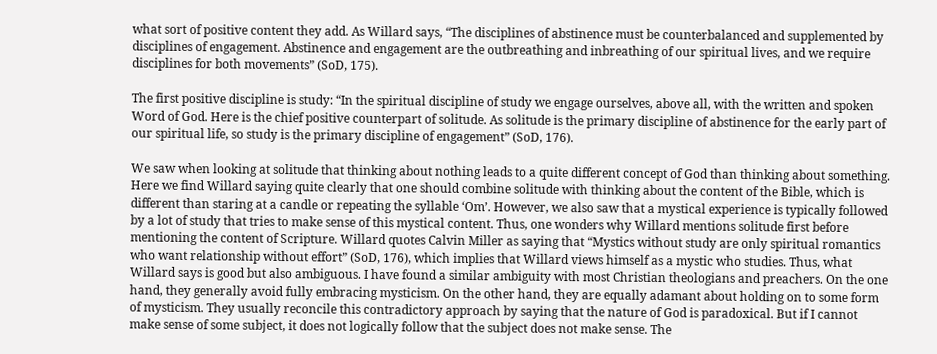what sort of positive content they add. As Willard says, “The disciplines of abstinence must be counterbalanced and supplemented by disciplines of engagement. Abstinence and engagement are the outbreathing and inbreathing of our spiritual lives, and we require disciplines for both movements” (SoD, 175).

The first positive discipline is study: “In the spiritual discipline of study we engage ourselves, above all, with the written and spoken Word of God. Here is the chief positive counterpart of solitude. As solitude is the primary discipline of abstinence for the early part of our spiritual life, so study is the primary discipline of engagement” (SoD, 176).

We saw when looking at solitude that thinking about nothing leads to a quite different concept of God than thinking about something. Here we find Willard saying quite clearly that one should combine solitude with thinking about the content of the Bible, which is different than staring at a candle or repeating the syllable ‘Om’. However, we also saw that a mystical experience is typically followed by a lot of study that tries to make sense of this mystical content. Thus, one wonders why Willard mentions solitude first before mentioning the content of Scripture. Willard quotes Calvin Miller as saying that “Mystics without study are only spiritual romantics who want relationship without effort” (SoD, 176), which implies that Willard views himself as a mystic who studies. Thus, what Willard says is good but also ambiguous. I have found a similar ambiguity with most Christian theologians and preachers. On the one hand, they generally avoid fully embracing mysticism. On the other hand, they are equally adamant about holding on to some form of mysticism. They usually reconcile this contradictory approach by saying that the nature of God is paradoxical. But if I cannot make sense of some subject, it does not logically follow that the subject does not make sense. The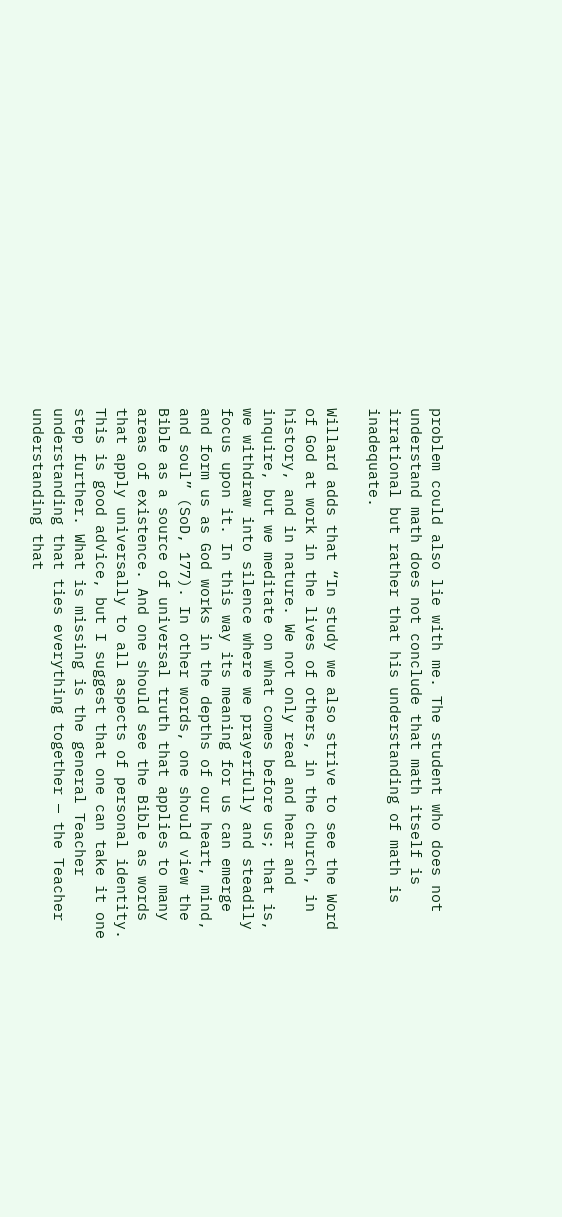problem could also lie with me. The student who does not understand math does not conclude that math itself is irrational but rather that his understanding of math is inadequate.

Willard adds that “In study we also strive to see the Word of God at work in the lives of others, in the church, in history, and in nature. We not only read and hear and inquire, but we meditate on what comes before us; that is, we withdraw into silence where we prayerfully and steadily focus upon it. In this way its meaning for us can emerge and form us as God works in the depths of our heart, mind, and soul” (SoD, 177). In other words, one should view the Bible as a source of universal truth that applies to many areas of existence. And one should see the Bible as words that apply universally to all aspects of personal identity. This is good advice, but I suggest that one can take it one step further. What is missing is the general Teacher understanding that ties everything together — the Teacher understanding that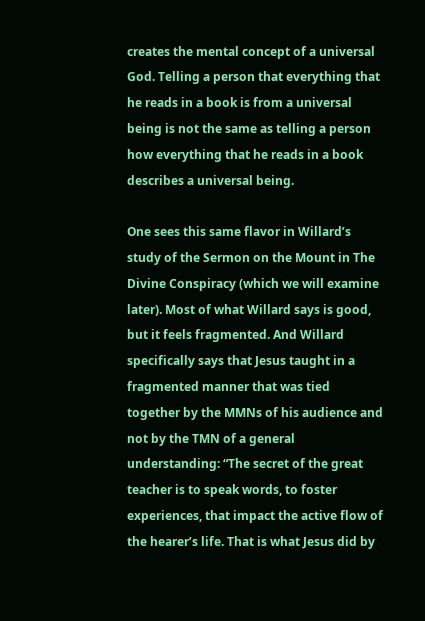creates the mental concept of a universal God. Telling a person that everything that he reads in a book is from a universal being is not the same as telling a person how everything that he reads in a book describes a universal being.

One sees this same flavor in Willard’s study of the Sermon on the Mount in The Divine Conspiracy (which we will examine later). Most of what Willard says is good, but it feels fragmented. And Willard specifically says that Jesus taught in a fragmented manner that was tied together by the MMNs of his audience and not by the TMN of a general understanding: “The secret of the great teacher is to speak words, to foster experiences, that impact the active flow of the hearer’s life. That is what Jesus did by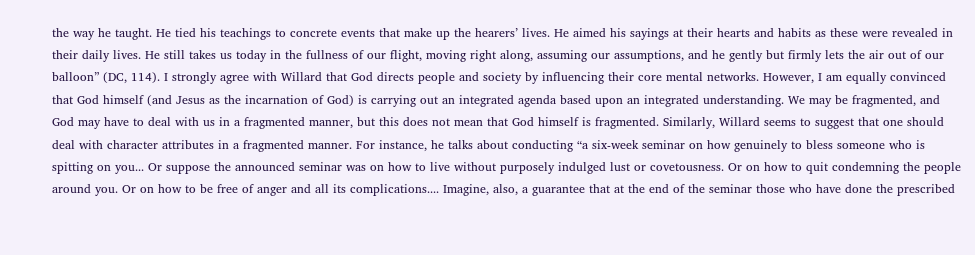the way he taught. He tied his teachings to concrete events that make up the hearers’ lives. He aimed his sayings at their hearts and habits as these were revealed in their daily lives. He still takes us today in the fullness of our flight, moving right along, assuming our assumptions, and he gently but firmly lets the air out of our balloon” (DC, 114). I strongly agree with Willard that God directs people and society by influencing their core mental networks. However, I am equally convinced that God himself (and Jesus as the incarnation of God) is carrying out an integrated agenda based upon an integrated understanding. We may be fragmented, and God may have to deal with us in a fragmented manner, but this does not mean that God himself is fragmented. Similarly, Willard seems to suggest that one should deal with character attributes in a fragmented manner. For instance, he talks about conducting “a six-week seminar on how genuinely to bless someone who is spitting on you... Or suppose the announced seminar was on how to live without purposely indulged lust or covetousness. Or on how to quit condemning the people around you. Or on how to be free of anger and all its complications.... Imagine, also, a guarantee that at the end of the seminar those who have done the prescribed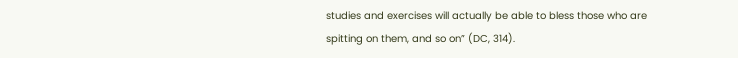studies and exercises will actually be able to bless those who are spitting on them, and so on” (DC, 314).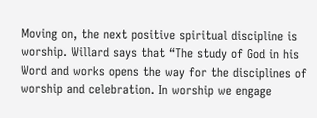Moving on, the next positive spiritual discipline is worship. Willard says that “The study of God in his Word and works opens the way for the disciplines of worship and celebration. In worship we engage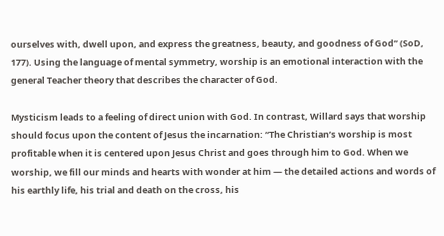ourselves with, dwell upon, and express the greatness, beauty, and goodness of God” (SoD, 177). Using the language of mental symmetry, worship is an emotional interaction with the general Teacher theory that describes the character of God.

Mysticism leads to a feeling of direct union with God. In contrast, Willard says that worship should focus upon the content of Jesus the incarnation: “The Christian’s worship is most profitable when it is centered upon Jesus Christ and goes through him to God. When we worship, we fill our minds and hearts with wonder at him — the detailed actions and words of his earthly life, his trial and death on the cross, his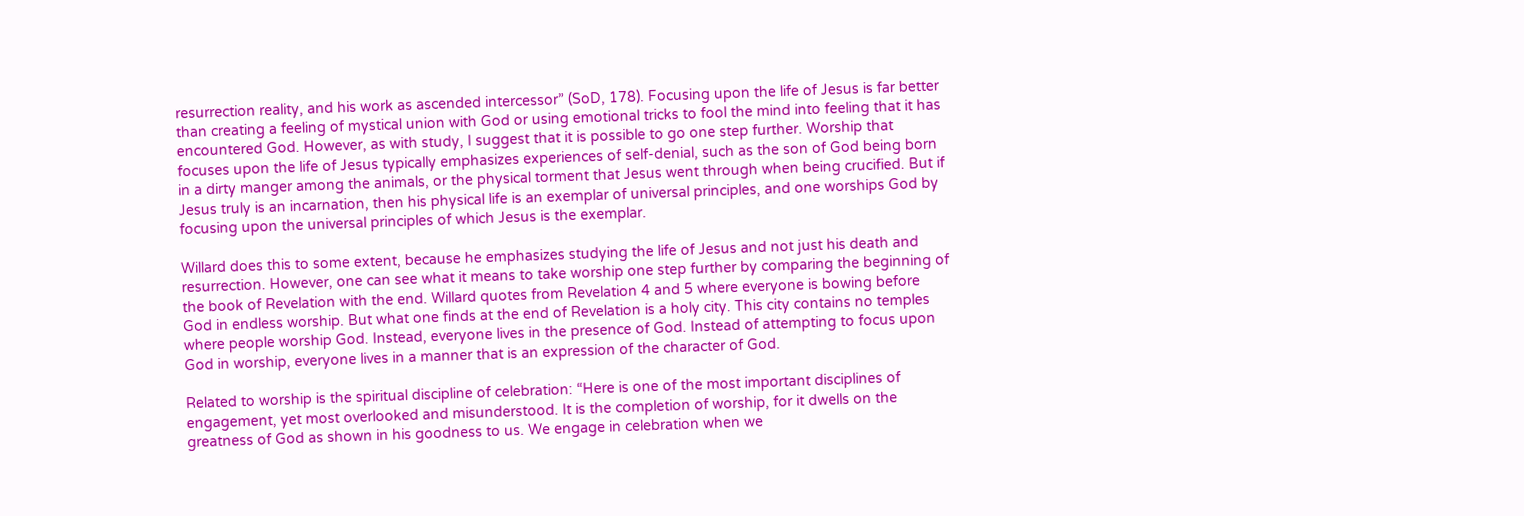resurrection reality, and his work as ascended intercessor” (SoD, 178). Focusing upon the life of Jesus is far better than creating a feeling of mystical union with God or using emotional tricks to fool the mind into feeling that it has encountered God. However, as with study, I suggest that it is possible to go one step further. Worship that focuses upon the life of Jesus typically emphasizes experiences of self-denial, such as the son of God being born in a dirty manger among the animals, or the physical torment that Jesus went through when being crucified. But if Jesus truly is an incarnation, then his physical life is an exemplar of universal principles, and one worships God by focusing upon the universal principles of which Jesus is the exemplar.

Willard does this to some extent, because he emphasizes studying the life of Jesus and not just his death and resurrection. However, one can see what it means to take worship one step further by comparing the beginning of the book of Revelation with the end. Willard quotes from Revelation 4 and 5 where everyone is bowing before God in endless worship. But what one finds at the end of Revelation is a holy city. This city contains no temples where people worship God. Instead, everyone lives in the presence of God. Instead of attempting to focus upon God in worship, everyone lives in a manner that is an expression of the character of God.

Related to worship is the spiritual discipline of celebration: “Here is one of the most important disciplines of engagement, yet most overlooked and misunderstood. It is the completion of worship, for it dwells on the greatness of God as shown in his goodness to us. We engage in celebration when we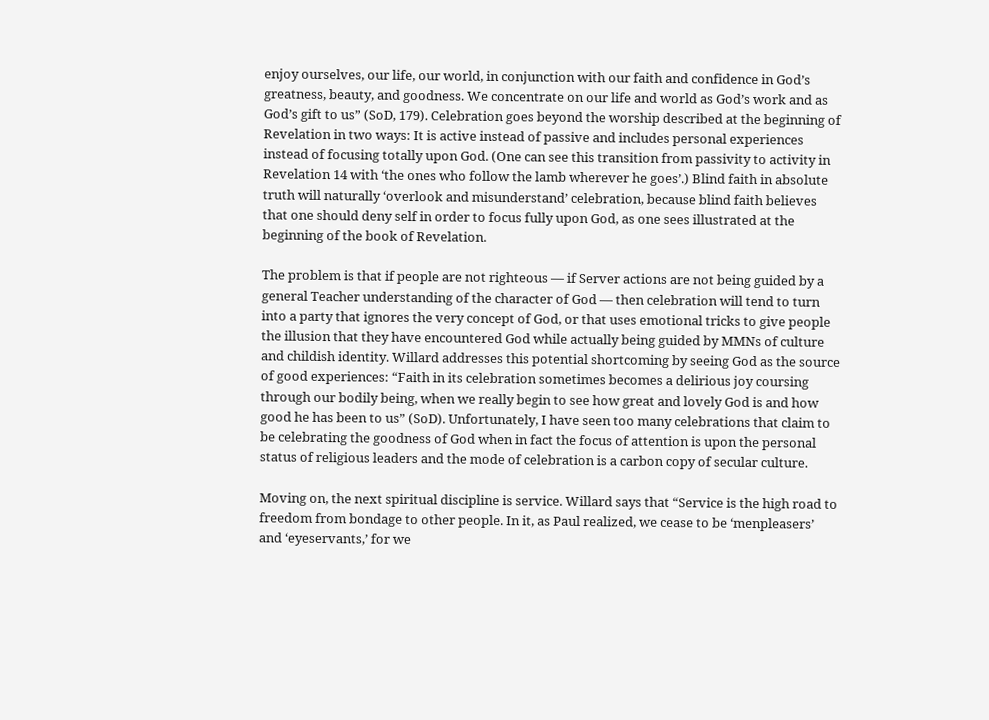enjoy ourselves, our life, our world, in conjunction with our faith and confidence in God’s greatness, beauty, and goodness. We concentrate on our life and world as God’s work and as God’s gift to us” (SoD, 179). Celebration goes beyond the worship described at the beginning of Revelation in two ways: It is active instead of passive and includes personal experiences instead of focusing totally upon God. (One can see this transition from passivity to activity in Revelation 14 with ‘the ones who follow the lamb wherever he goes’.) Blind faith in absolute truth will naturally ‘overlook and misunderstand’ celebration, because blind faith believes that one should deny self in order to focus fully upon God, as one sees illustrated at the beginning of the book of Revelation.

The problem is that if people are not righteous — if Server actions are not being guided by a general Teacher understanding of the character of God — then celebration will tend to turn into a party that ignores the very concept of God, or that uses emotional tricks to give people the illusion that they have encountered God while actually being guided by MMNs of culture and childish identity. Willard addresses this potential shortcoming by seeing God as the source of good experiences: “Faith in its celebration sometimes becomes a delirious joy coursing through our bodily being, when we really begin to see how great and lovely God is and how good he has been to us” (SoD). Unfortunately, I have seen too many celebrations that claim to be celebrating the goodness of God when in fact the focus of attention is upon the personal status of religious leaders and the mode of celebration is a carbon copy of secular culture.

Moving on, the next spiritual discipline is service. Willard says that “Service is the high road to freedom from bondage to other people. In it, as Paul realized, we cease to be ‘menpleasers’ and ‘eyeservants,’ for we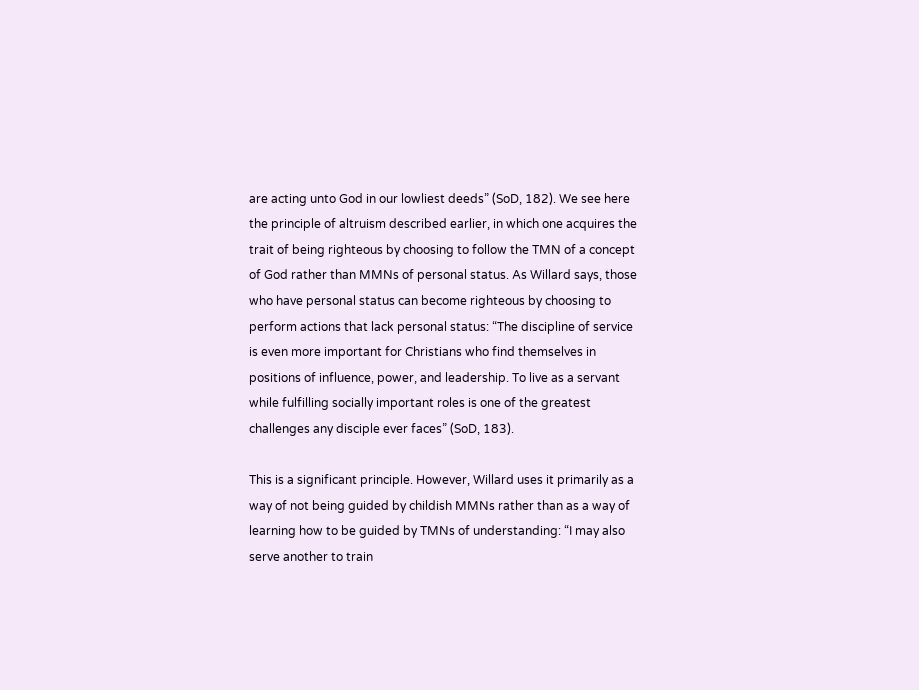are acting unto God in our lowliest deeds” (SoD, 182). We see here the principle of altruism described earlier, in which one acquires the trait of being righteous by choosing to follow the TMN of a concept of God rather than MMNs of personal status. As Willard says, those who have personal status can become righteous by choosing to perform actions that lack personal status: “The discipline of service is even more important for Christians who find themselves in positions of influence, power, and leadership. To live as a servant while fulfilling socially important roles is one of the greatest challenges any disciple ever faces” (SoD, 183).

This is a significant principle. However, Willard uses it primarily as a way of not being guided by childish MMNs rather than as a way of learning how to be guided by TMNs of understanding: “I may also serve another to train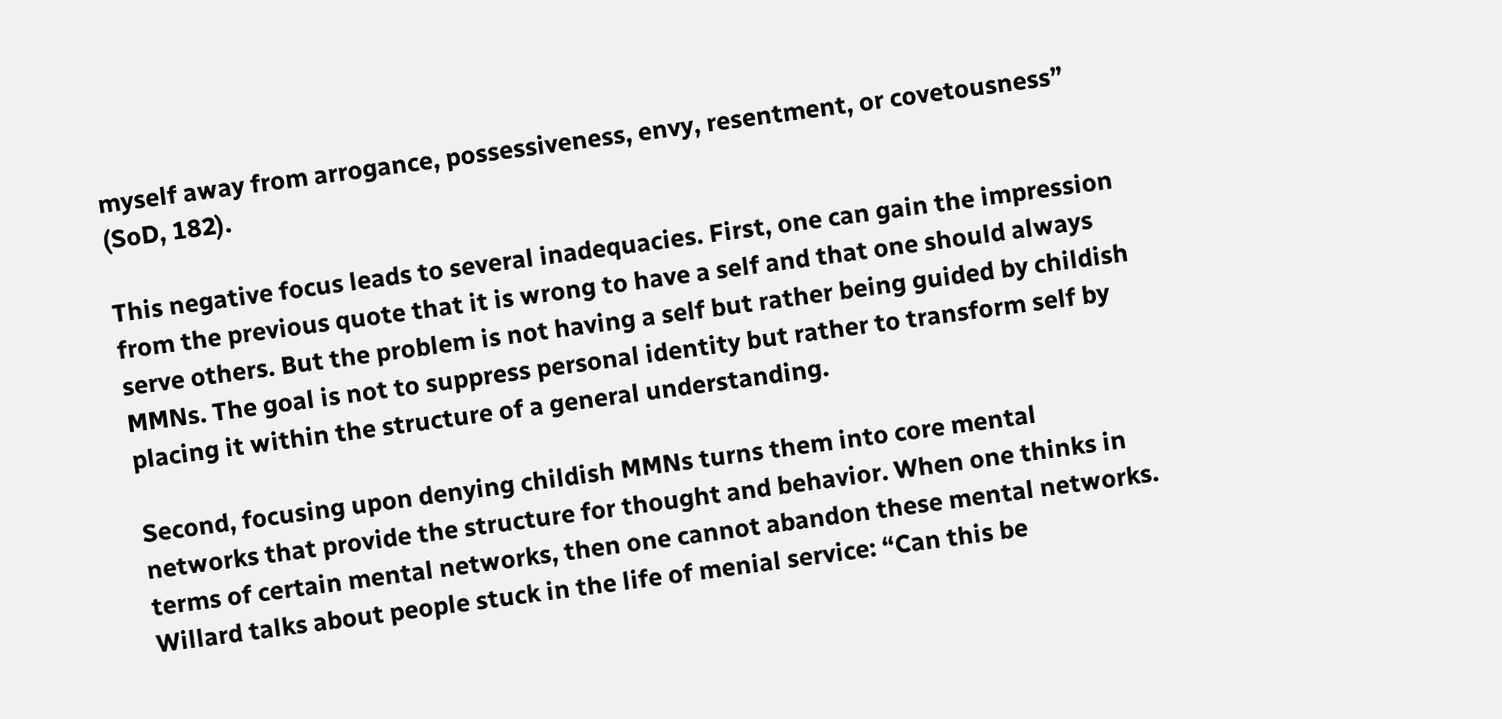myself away from arrogance, possessiveness, envy, resentment, or covetousness” (SoD, 182).

This negative focus leads to several inadequacies. First, one can gain the impression from the previous quote that it is wrong to have a self and that one should always serve others. But the problem is not having a self but rather being guided by childish MMNs. The goal is not to suppress personal identity but rather to transform self by placing it within the structure of a general understanding.

Second, focusing upon denying childish MMNs turns them into core mental networks that provide the structure for thought and behavior. When one thinks in terms of certain mental networks, then one cannot abandon these mental networks. Willard talks about people stuck in the life of menial service: “Can this be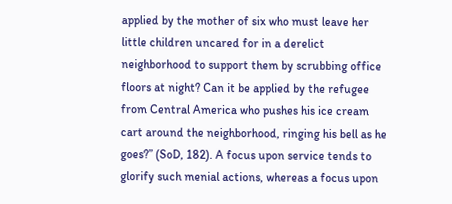applied by the mother of six who must leave her little children uncared for in a derelict neighborhood to support them by scrubbing office floors at night? Can it be applied by the refugee from Central America who pushes his ice cream cart around the neighborhood, ringing his bell as he goes?” (SoD, 182). A focus upon service tends to glorify such menial actions, whereas a focus upon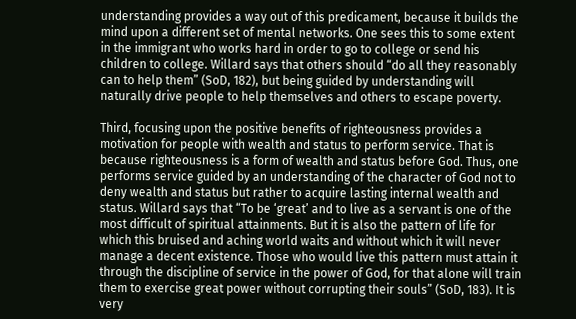understanding provides a way out of this predicament, because it builds the mind upon a different set of mental networks. One sees this to some extent in the immigrant who works hard in order to go to college or send his children to college. Willard says that others should “do all they reasonably can to help them” (SoD, 182), but being guided by understanding will naturally drive people to help themselves and others to escape poverty.

Third, focusing upon the positive benefits of righteousness provides a motivation for people with wealth and status to perform service. That is because righteousness is a form of wealth and status before God. Thus, one performs service guided by an understanding of the character of God not to deny wealth and status but rather to acquire lasting internal wealth and status. Willard says that “To be ‘great’ and to live as a servant is one of the most difficult of spiritual attainments. But it is also the pattern of life for which this bruised and aching world waits and without which it will never manage a decent existence. Those who would live this pattern must attain it through the discipline of service in the power of God, for that alone will train them to exercise great power without corrupting their souls” (SoD, 183). It is very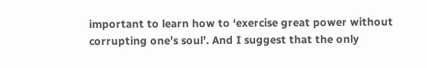important to learn how to ‘exercise great power without corrupting one’s soul’. And I suggest that the only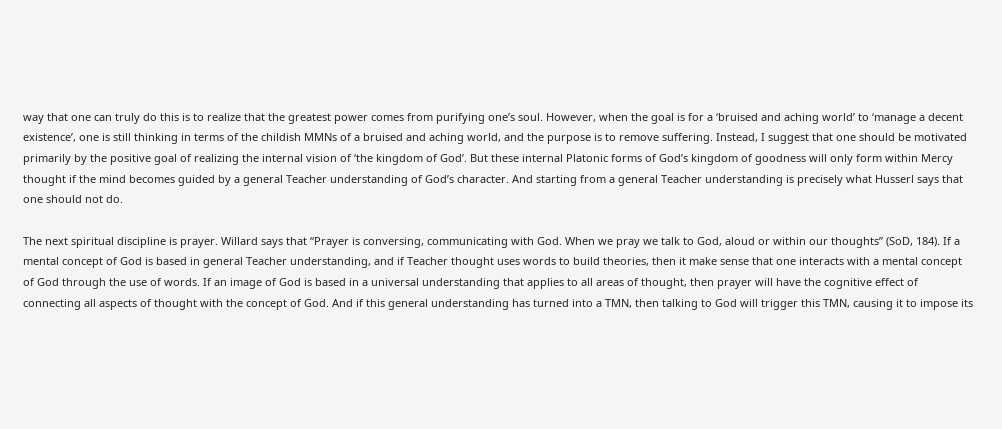way that one can truly do this is to realize that the greatest power comes from purifying one’s soul. However, when the goal is for a ‘bruised and aching world’ to ‘manage a decent existence’, one is still thinking in terms of the childish MMNs of a bruised and aching world, and the purpose is to remove suffering. Instead, I suggest that one should be motivated primarily by the positive goal of realizing the internal vision of ‘the kingdom of God’. But these internal Platonic forms of God’s kingdom of goodness will only form within Mercy thought if the mind becomes guided by a general Teacher understanding of God’s character. And starting from a general Teacher understanding is precisely what Husserl says that one should not do.

The next spiritual discipline is prayer. Willard says that “Prayer is conversing, communicating with God. When we pray we talk to God, aloud or within our thoughts” (SoD, 184). If a mental concept of God is based in general Teacher understanding, and if Teacher thought uses words to build theories, then it make sense that one interacts with a mental concept of God through the use of words. If an image of God is based in a universal understanding that applies to all areas of thought, then prayer will have the cognitive effect of connecting all aspects of thought with the concept of God. And if this general understanding has turned into a TMN, then talking to God will trigger this TMN, causing it to impose its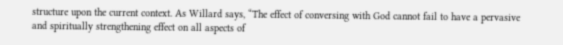structure upon the current context. As Willard says, “The effect of conversing with God cannot fail to have a pervasive and spiritually strengthening effect on all aspects of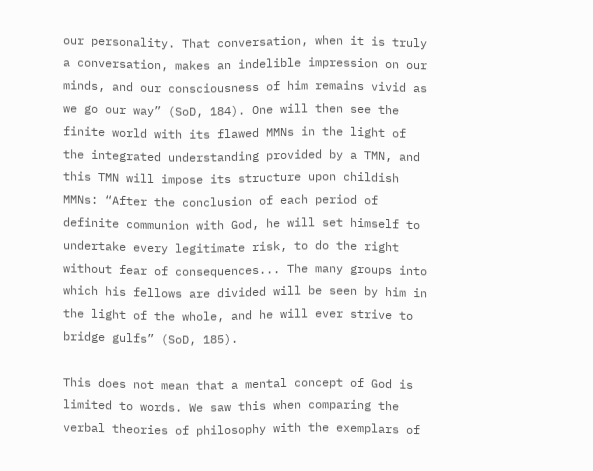our personality. That conversation, when it is truly a conversation, makes an indelible impression on our minds, and our consciousness of him remains vivid as we go our way” (SoD, 184). One will then see the finite world with its flawed MMNs in the light of the integrated understanding provided by a TMN, and this TMN will impose its structure upon childish MMNs: “After the conclusion of each period of definite communion with God, he will set himself to undertake every legitimate risk, to do the right without fear of consequences... The many groups into which his fellows are divided will be seen by him in the light of the whole, and he will ever strive to bridge gulfs” (SoD, 185).

This does not mean that a mental concept of God is limited to words. We saw this when comparing the verbal theories of philosophy with the exemplars of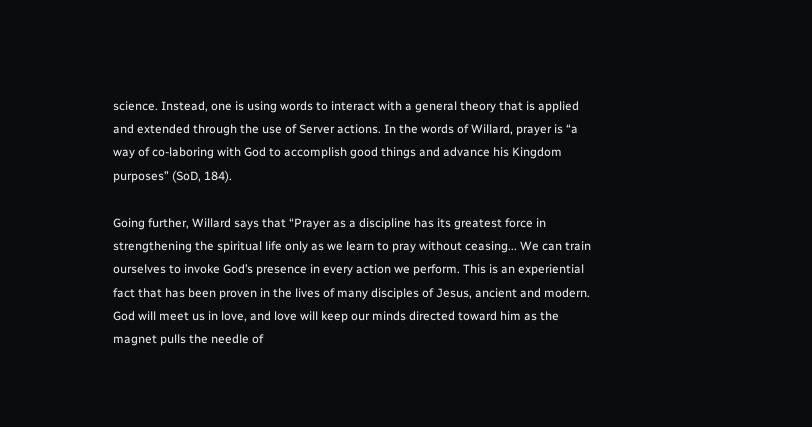science. Instead, one is using words to interact with a general theory that is applied and extended through the use of Server actions. In the words of Willard, prayer is “a way of co-laboring with God to accomplish good things and advance his Kingdom purposes” (SoD, 184).

Going further, Willard says that “Prayer as a discipline has its greatest force in strengthening the spiritual life only as we learn to pray without ceasing... We can train ourselves to invoke God’s presence in every action we perform. This is an experiential fact that has been proven in the lives of many disciples of Jesus, ancient and modern. God will meet us in love, and love will keep our minds directed toward him as the magnet pulls the needle of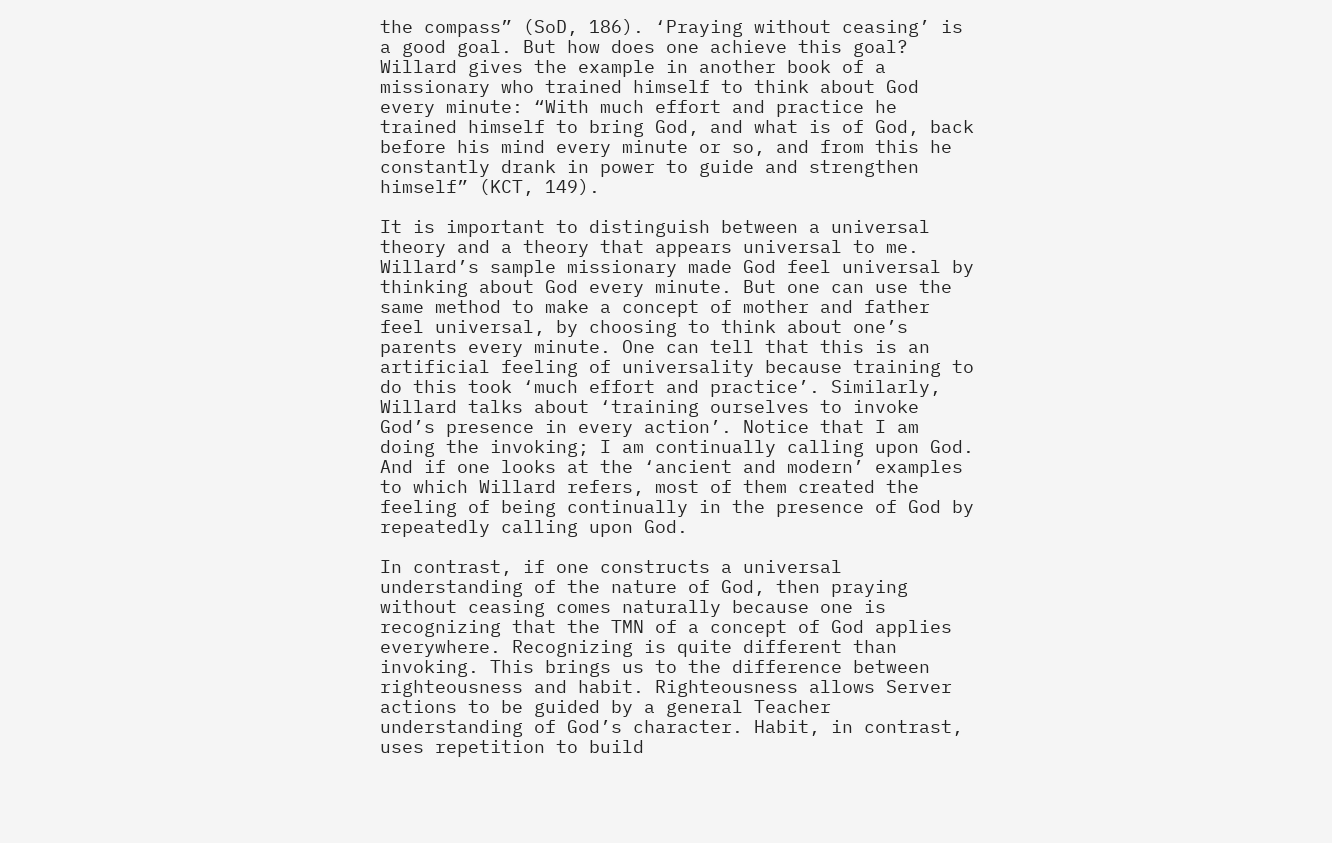the compass” (SoD, 186). ‘Praying without ceasing’ is a good goal. But how does one achieve this goal? Willard gives the example in another book of a missionary who trained himself to think about God every minute: “With much effort and practice he trained himself to bring God, and what is of God, back before his mind every minute or so, and from this he constantly drank in power to guide and strengthen himself” (KCT, 149).

It is important to distinguish between a universal theory and a theory that appears universal to me. Willard’s sample missionary made God feel universal by thinking about God every minute. But one can use the same method to make a concept of mother and father feel universal, by choosing to think about one’s parents every minute. One can tell that this is an artificial feeling of universality because training to do this took ‘much effort and practice’. Similarly, Willard talks about ‘training ourselves to invoke God’s presence in every action’. Notice that I am doing the invoking; I am continually calling upon God. And if one looks at the ‘ancient and modern’ examples to which Willard refers, most of them created the feeling of being continually in the presence of God by repeatedly calling upon God.

In contrast, if one constructs a universal understanding of the nature of God, then praying without ceasing comes naturally because one is recognizing that the TMN of a concept of God applies everywhere. Recognizing is quite different than invoking. This brings us to the difference between righteousness and habit. Righteousness allows Server actions to be guided by a general Teacher understanding of God’s character. Habit, in contrast, uses repetition to build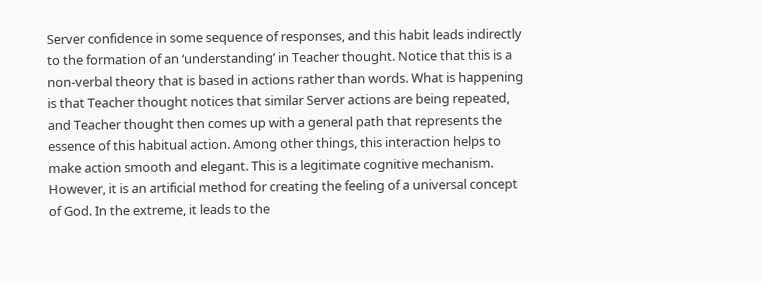Server confidence in some sequence of responses, and this habit leads indirectly to the formation of an ‘understanding’ in Teacher thought. Notice that this is a non-verbal theory that is based in actions rather than words. What is happening is that Teacher thought notices that similar Server actions are being repeated, and Teacher thought then comes up with a general path that represents the essence of this habitual action. Among other things, this interaction helps to make action smooth and elegant. This is a legitimate cognitive mechanism. However, it is an artificial method for creating the feeling of a universal concept of God. In the extreme, it leads to the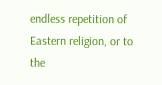endless repetition of Eastern religion, or to the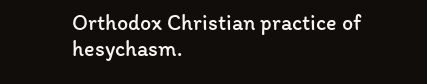Orthodox Christian practice of hesychasm.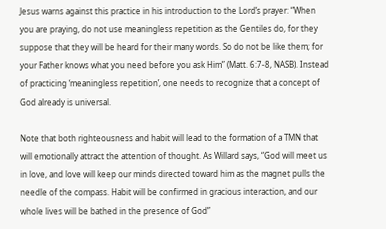Jesus warns against this practice in his introduction to the Lord’s prayer: “When you are praying, do not use meaningless repetition as the Gentiles do, for they suppose that they will be heard for their many words. So do not be like them; for your Father knows what you need before you ask Him” (Matt. 6:7-8, NASB). Instead of practicing ‘meaningless repetition’, one needs to recognize that a concept of God already is universal.

Note that both righteousness and habit will lead to the formation of a TMN that will emotionally attract the attention of thought. As Willard says, “God will meet us in love, and love will keep our minds directed toward him as the magnet pulls the needle of the compass. Habit will be confirmed in gracious interaction, and our whole lives will be bathed in the presence of God”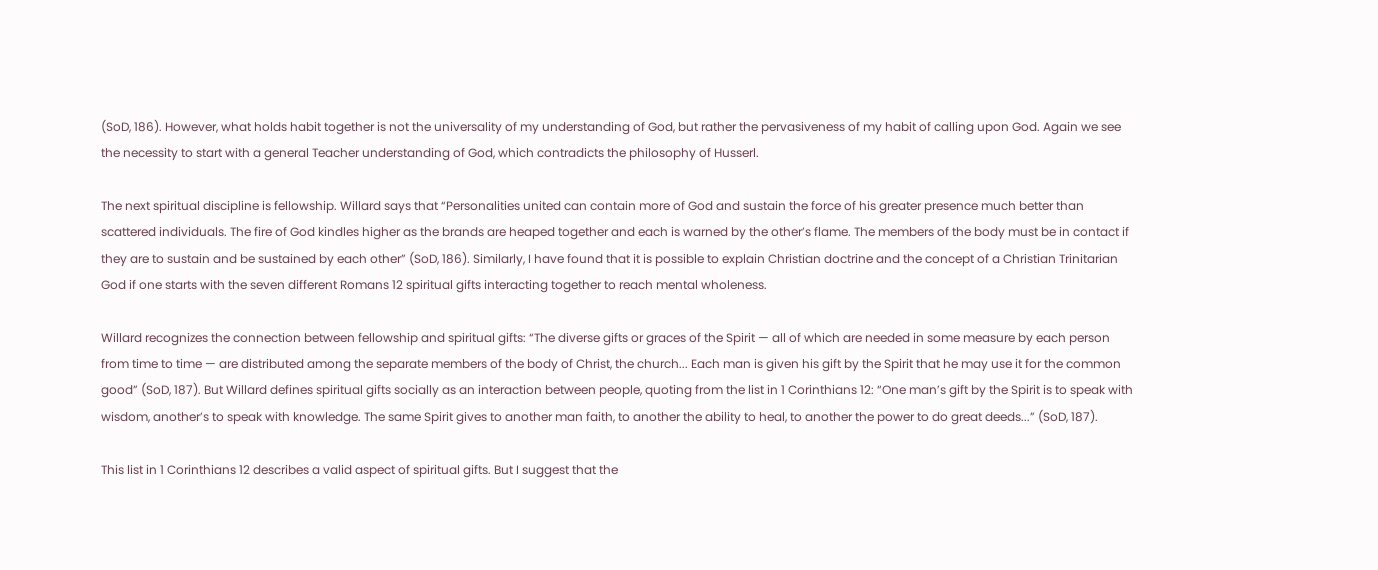(SoD, 186). However, what holds habit together is not the universality of my understanding of God, but rather the pervasiveness of my habit of calling upon God. Again we see the necessity to start with a general Teacher understanding of God, which contradicts the philosophy of Husserl.

The next spiritual discipline is fellowship. Willard says that “Personalities united can contain more of God and sustain the force of his greater presence much better than scattered individuals. The fire of God kindles higher as the brands are heaped together and each is warned by the other’s flame. The members of the body must be in contact if they are to sustain and be sustained by each other” (SoD, 186). Similarly, I have found that it is possible to explain Christian doctrine and the concept of a Christian Trinitarian God if one starts with the seven different Romans 12 spiritual gifts interacting together to reach mental wholeness.

Willard recognizes the connection between fellowship and spiritual gifts: “The diverse gifts or graces of the Spirit — all of which are needed in some measure by each person from time to time — are distributed among the separate members of the body of Christ, the church... Each man is given his gift by the Spirit that he may use it for the common good” (SoD, 187). But Willard defines spiritual gifts socially as an interaction between people, quoting from the list in 1 Corinthians 12: “One man’s gift by the Spirit is to speak with wisdom, another’s to speak with knowledge. The same Spirit gives to another man faith, to another the ability to heal, to another the power to do great deeds...” (SoD, 187).

This list in 1 Corinthians 12 describes a valid aspect of spiritual gifts. But I suggest that the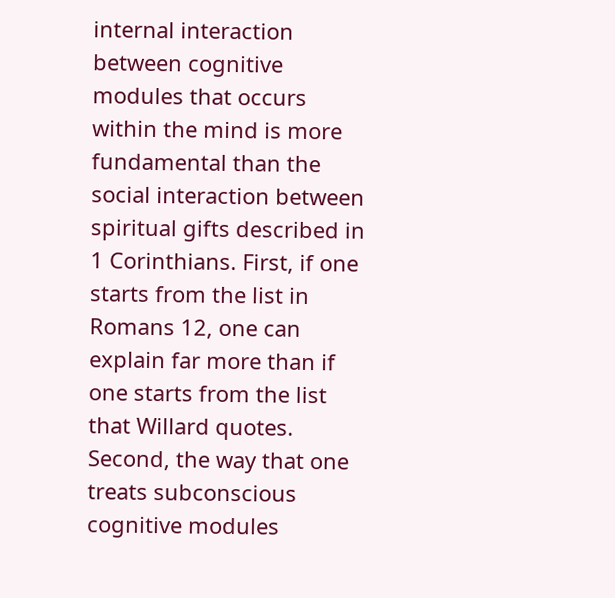internal interaction between cognitive modules that occurs within the mind is more fundamental than the social interaction between spiritual gifts described in 1 Corinthians. First, if one starts from the list in Romans 12, one can explain far more than if one starts from the list that Willard quotes. Second, the way that one treats subconscious cognitive modules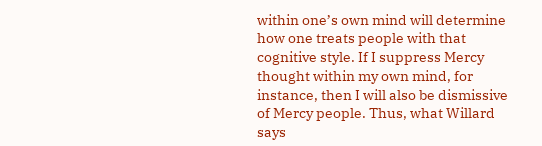within one’s own mind will determine how one treats people with that cognitive style. If I suppress Mercy thought within my own mind, for instance, then I will also be dismissive of Mercy people. Thus, what Willard says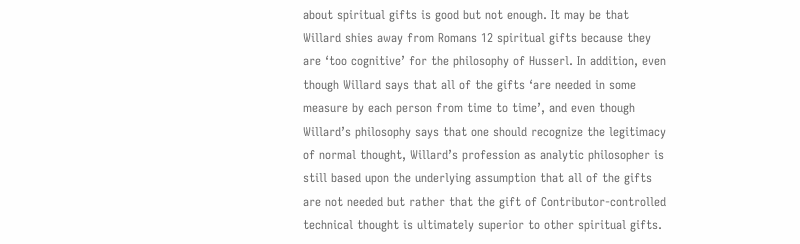about spiritual gifts is good but not enough. It may be that Willard shies away from Romans 12 spiritual gifts because they are ‘too cognitive’ for the philosophy of Husserl. In addition, even though Willard says that all of the gifts ‘are needed in some measure by each person from time to time’, and even though Willard’s philosophy says that one should recognize the legitimacy of normal thought, Willard’s profession as analytic philosopher is still based upon the underlying assumption that all of the gifts are not needed but rather that the gift of Contributor-controlled technical thought is ultimately superior to other spiritual gifts.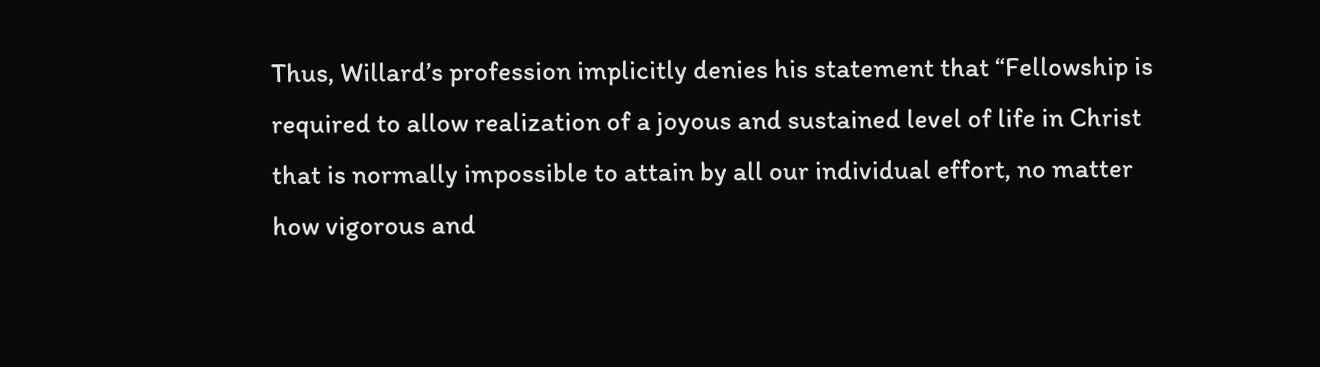Thus, Willard’s profession implicitly denies his statement that “Fellowship is required to allow realization of a joyous and sustained level of life in Christ that is normally impossible to attain by all our individual effort, no matter how vigorous and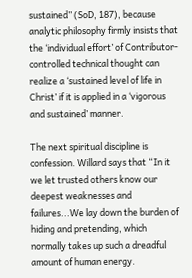sustained” (SoD, 187), because analytic philosophy firmly insists that the ‘individual effort’ of Contributor-controlled technical thought can realize a ‘sustained level of life in Christ’ if it is applied in a ‘vigorous and sustained’ manner.

The next spiritual discipline is confession. Willard says that “In it we let trusted others know our deepest weaknesses and failures...We lay down the burden of hiding and pretending, which normally takes up such a dreadful amount of human energy.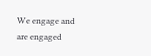We engage and are engaged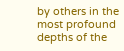by others in the most profound depths of the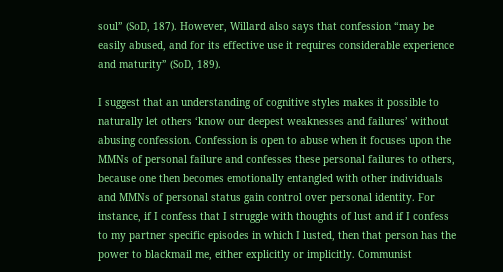soul” (SoD, 187). However, Willard also says that confession “may be easily abused, and for its effective use it requires considerable experience and maturity” (SoD, 189).

I suggest that an understanding of cognitive styles makes it possible to naturally let others ‘know our deepest weaknesses and failures’ without abusing confession. Confession is open to abuse when it focuses upon the MMNs of personal failure and confesses these personal failures to others, because one then becomes emotionally entangled with other individuals and MMNs of personal status gain control over personal identity. For instance, if I confess that I struggle with thoughts of lust and if I confess to my partner specific episodes in which I lusted, then that person has the power to blackmail me, either explicitly or implicitly. Communist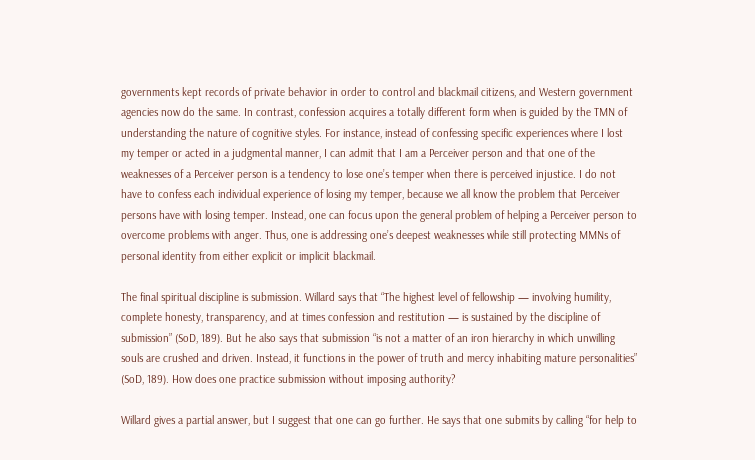governments kept records of private behavior in order to control and blackmail citizens, and Western government agencies now do the same. In contrast, confession acquires a totally different form when is guided by the TMN of understanding the nature of cognitive styles. For instance, instead of confessing specific experiences where I lost my temper or acted in a judgmental manner, I can admit that I am a Perceiver person and that one of the weaknesses of a Perceiver person is a tendency to lose one’s temper when there is perceived injustice. I do not have to confess each individual experience of losing my temper, because we all know the problem that Perceiver persons have with losing temper. Instead, one can focus upon the general problem of helping a Perceiver person to overcome problems with anger. Thus, one is addressing one’s deepest weaknesses while still protecting MMNs of personal identity from either explicit or implicit blackmail.

The final spiritual discipline is submission. Willard says that “The highest level of fellowship — involving humility, complete honesty, transparency, and at times confession and restitution — is sustained by the discipline of submission” (SoD, 189). But he also says that submission “is not a matter of an iron hierarchy in which unwilling souls are crushed and driven. Instead, it functions in the power of truth and mercy inhabiting mature personalities” (SoD, 189). How does one practice submission without imposing authority?

Willard gives a partial answer, but I suggest that one can go further. He says that one submits by calling “for help to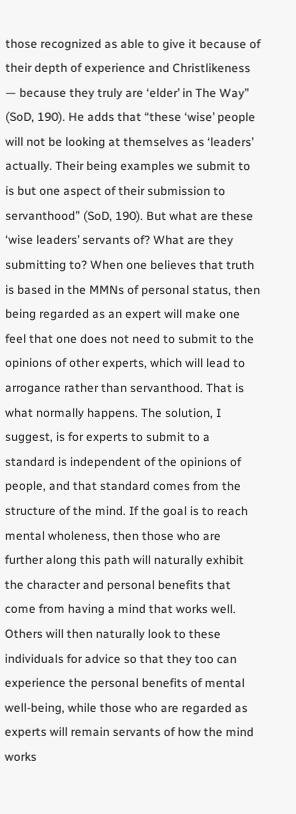those recognized as able to give it because of their depth of experience and Christlikeness — because they truly are ‘elder’ in The Way” (SoD, 190). He adds that “these ‘wise’ people will not be looking at themselves as ‘leaders’ actually. Their being examples we submit to is but one aspect of their submission to servanthood” (SoD, 190). But what are these ‘wise leaders’ servants of? What are they submitting to? When one believes that truth is based in the MMNs of personal status, then being regarded as an expert will make one feel that one does not need to submit to the opinions of other experts, which will lead to arrogance rather than servanthood. That is what normally happens. The solution, I suggest, is for experts to submit to a standard is independent of the opinions of people, and that standard comes from the structure of the mind. If the goal is to reach mental wholeness, then those who are further along this path will naturally exhibit the character and personal benefits that come from having a mind that works well. Others will then naturally look to these individuals for advice so that they too can experience the personal benefits of mental well-being, while those who are regarded as experts will remain servants of how the mind works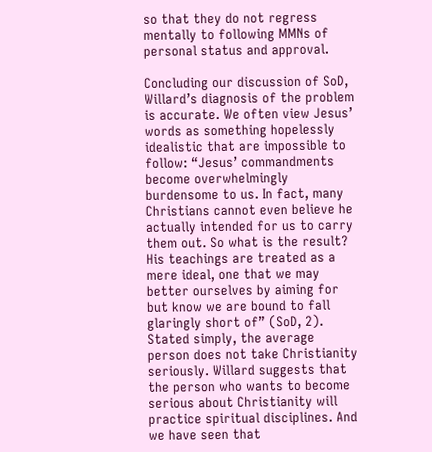so that they do not regress mentally to following MMNs of personal status and approval.

Concluding our discussion of SoD, Willard’s diagnosis of the problem is accurate. We often view Jesus’ words as something hopelessly idealistic that are impossible to follow: “Jesus’ commandments become overwhelmingly burdensome to us. In fact, many Christians cannot even believe he actually intended for us to carry them out. So what is the result? His teachings are treated as a mere ideal, one that we may better ourselves by aiming for but know we are bound to fall glaringly short of” (SoD, 2). Stated simply, the average person does not take Christianity seriously. Willard suggests that the person who wants to become serious about Christianity will practice spiritual disciplines. And we have seen that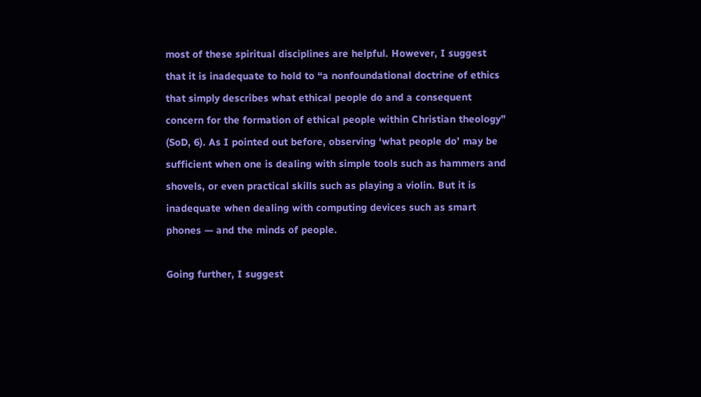most of these spiritual disciplines are helpful. However, I suggest that it is inadequate to hold to “a nonfoundational doctrine of ethics that simply describes what ethical people do and a consequent concern for the formation of ethical people within Christian theology” (SoD, 6). As I pointed out before, observing ‘what people do’ may be sufficient when one is dealing with simple tools such as hammers and shovels, or even practical skills such as playing a violin. But it is inadequate when dealing with computing devices such as smart phones — and the minds of people.

Going further, I suggest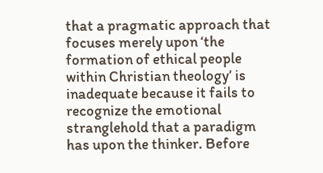that a pragmatic approach that focuses merely upon ‘the formation of ethical people within Christian theology’ is inadequate because it fails to recognize the emotional stranglehold that a paradigm has upon the thinker. Before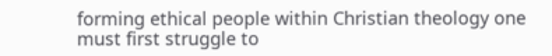forming ethical people within Christian theology one must first struggle to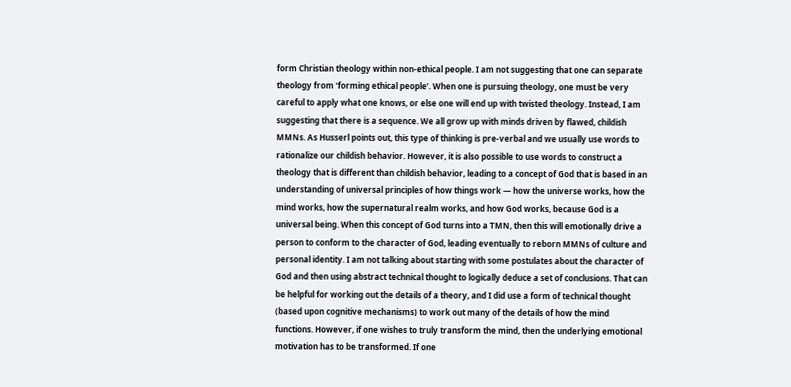form Christian theology within non-ethical people. I am not suggesting that one can separate theology from ‘forming ethical people’. When one is pursuing theology, one must be very careful to apply what one knows, or else one will end up with twisted theology. Instead, I am suggesting that there is a sequence. We all grow up with minds driven by flawed, childish MMNs. As Husserl points out, this type of thinking is pre-verbal and we usually use words to rationalize our childish behavior. However, it is also possible to use words to construct a theology that is different than childish behavior, leading to a concept of God that is based in an understanding of universal principles of how things work — how the universe works, how the mind works, how the supernatural realm works, and how God works, because God is a universal being. When this concept of God turns into a TMN, then this will emotionally drive a person to conform to the character of God, leading eventually to reborn MMNs of culture and personal identity. I am not talking about starting with some postulates about the character of God and then using abstract technical thought to logically deduce a set of conclusions. That can be helpful for working out the details of a theory, and I did use a form of technical thought (based upon cognitive mechanisms) to work out many of the details of how the mind functions. However, if one wishes to truly transform the mind, then the underlying emotional motivation has to be transformed. If one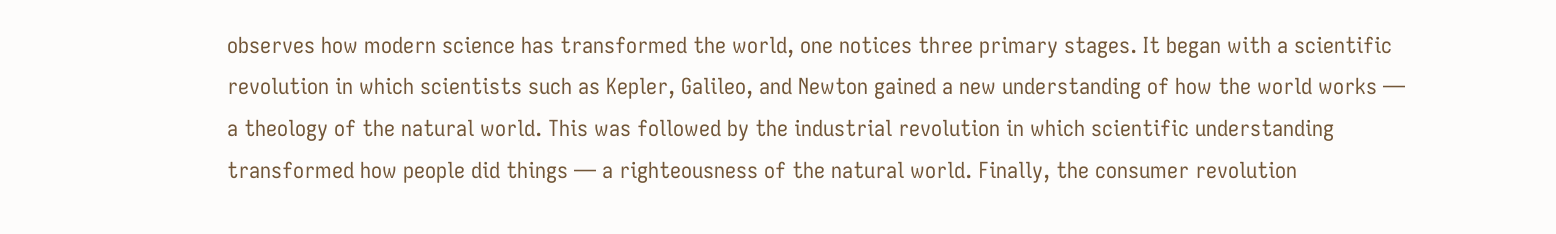observes how modern science has transformed the world, one notices three primary stages. It began with a scientific revolution in which scientists such as Kepler, Galileo, and Newton gained a new understanding of how the world works — a theology of the natural world. This was followed by the industrial revolution in which scientific understanding transformed how people did things — a righteousness of the natural world. Finally, the consumer revolution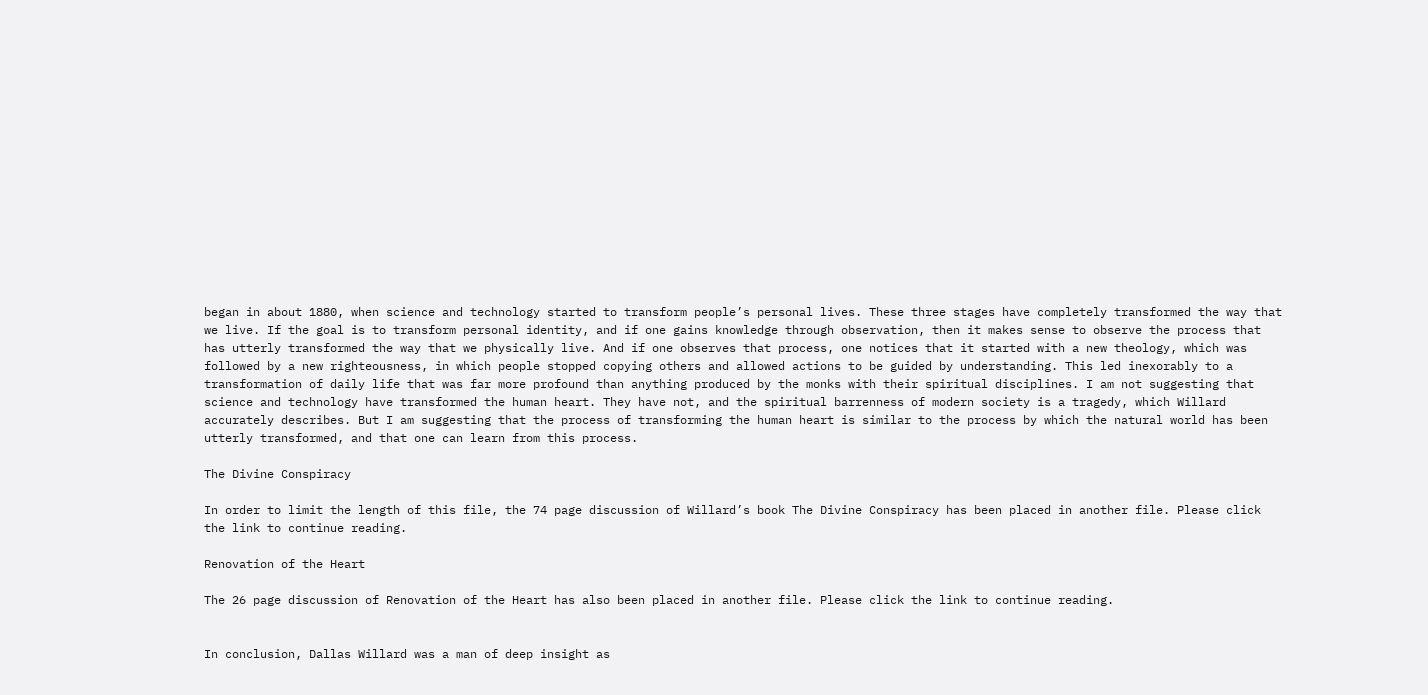began in about 1880, when science and technology started to transform people’s personal lives. These three stages have completely transformed the way that we live. If the goal is to transform personal identity, and if one gains knowledge through observation, then it makes sense to observe the process that has utterly transformed the way that we physically live. And if one observes that process, one notices that it started with a new theology, which was followed by a new righteousness, in which people stopped copying others and allowed actions to be guided by understanding. This led inexorably to a transformation of daily life that was far more profound than anything produced by the monks with their spiritual disciplines. I am not suggesting that science and technology have transformed the human heart. They have not, and the spiritual barrenness of modern society is a tragedy, which Willard accurately describes. But I am suggesting that the process of transforming the human heart is similar to the process by which the natural world has been utterly transformed, and that one can learn from this process.

The Divine Conspiracy

In order to limit the length of this file, the 74 page discussion of Willard’s book The Divine Conspiracy has been placed in another file. Please click the link to continue reading.

Renovation of the Heart

The 26 page discussion of Renovation of the Heart has also been placed in another file. Please click the link to continue reading.


In conclusion, Dallas Willard was a man of deep insight as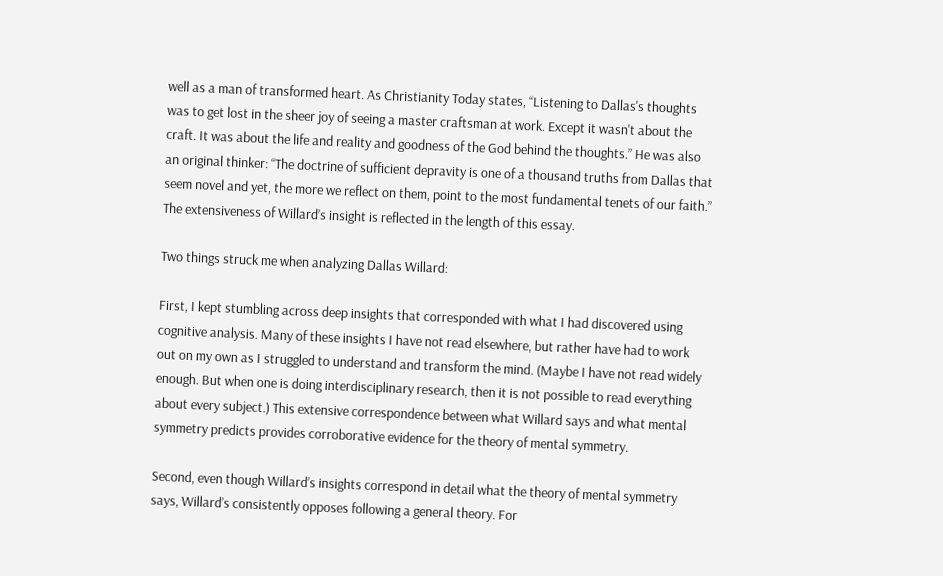well as a man of transformed heart. As Christianity Today states, “Listening to Dallas's thoughts was to get lost in the sheer joy of seeing a master craftsman at work. Except it wasn't about the craft. It was about the life and reality and goodness of the God behind the thoughts.” He was also an original thinker: “The doctrine of sufficient depravity is one of a thousand truths from Dallas that seem novel and yet, the more we reflect on them, point to the most fundamental tenets of our faith.” The extensiveness of Willard’s insight is reflected in the length of this essay.

Two things struck me when analyzing Dallas Willard:

First, I kept stumbling across deep insights that corresponded with what I had discovered using cognitive analysis. Many of these insights I have not read elsewhere, but rather have had to work out on my own as I struggled to understand and transform the mind. (Maybe I have not read widely enough. But when one is doing interdisciplinary research, then it is not possible to read everything about every subject.) This extensive correspondence between what Willard says and what mental symmetry predicts provides corroborative evidence for the theory of mental symmetry.

Second, even though Willard’s insights correspond in detail what the theory of mental symmetry says, Willard’s consistently opposes following a general theory. For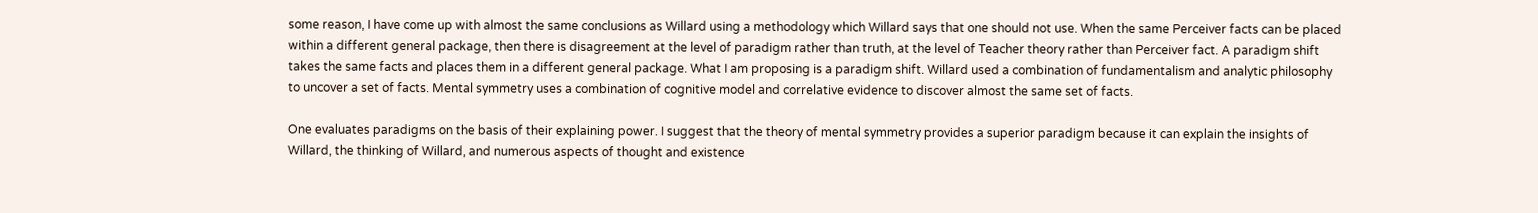some reason, I have come up with almost the same conclusions as Willard using a methodology which Willard says that one should not use. When the same Perceiver facts can be placed within a different general package, then there is disagreement at the level of paradigm rather than truth, at the level of Teacher theory rather than Perceiver fact. A paradigm shift takes the same facts and places them in a different general package. What I am proposing is a paradigm shift. Willard used a combination of fundamentalism and analytic philosophy to uncover a set of facts. Mental symmetry uses a combination of cognitive model and correlative evidence to discover almost the same set of facts.

One evaluates paradigms on the basis of their explaining power. I suggest that the theory of mental symmetry provides a superior paradigm because it can explain the insights of Willard, the thinking of Willard, and numerous aspects of thought and existence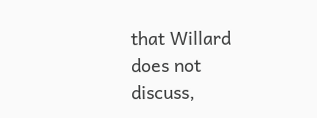that Willard does not discuss,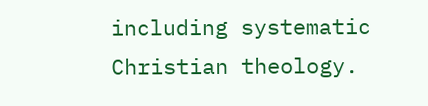including systematic Christian theology.